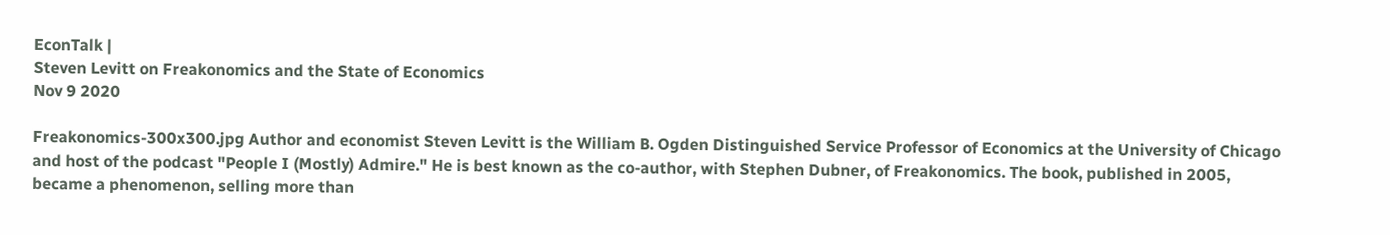EconTalk |
Steven Levitt on Freakonomics and the State of Economics
Nov 9 2020

Freakonomics-300x300.jpg Author and economist Steven Levitt is the William B. Ogden Distinguished Service Professor of Economics at the University of Chicago and host of the podcast "People I (Mostly) Admire." He is best known as the co-author, with Stephen Dubner, of Freakonomics. The book, published in 2005, became a phenomenon, selling more than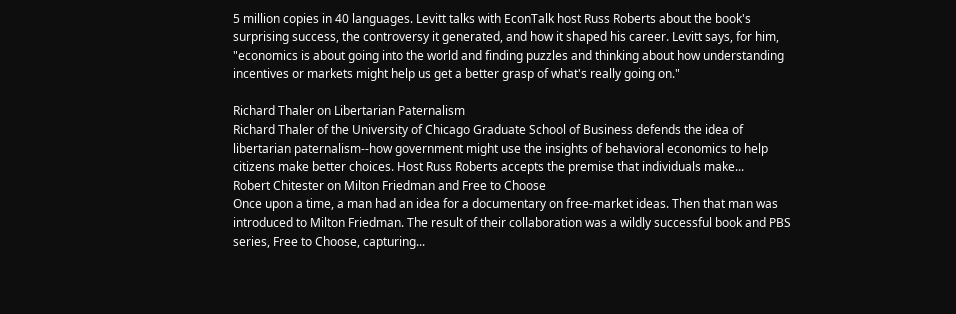5 million copies in 40 languages. Levitt talks with EconTalk host Russ Roberts about the book's surprising success, the controversy it generated, and how it shaped his career. Levitt says, for him, "economics is about going into the world and finding puzzles and thinking about how understanding incentives or markets might help us get a better grasp of what's really going on."

Richard Thaler on Libertarian Paternalism
Richard Thaler of the University of Chicago Graduate School of Business defends the idea of libertarian paternalism--how government might use the insights of behavioral economics to help citizens make better choices. Host Russ Roberts accepts the premise that individuals make...
Robert Chitester on Milton Friedman and Free to Choose
Once upon a time, a man had an idea for a documentary on free-market ideas. Then that man was introduced to Milton Friedman. The result of their collaboration was a wildly successful book and PBS series, Free to Choose, capturing...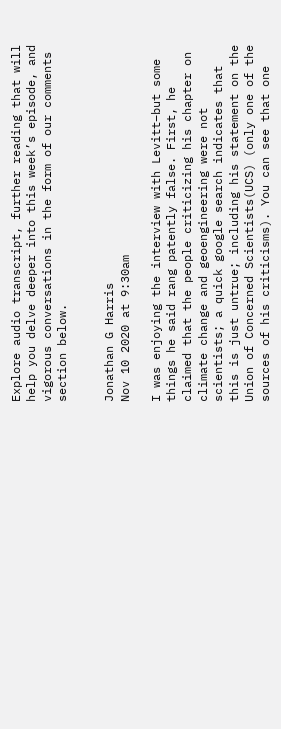Explore audio transcript, further reading that will help you delve deeper into this week’s episode, and vigorous conversations in the form of our comments section below.


Jonathan G Harris
Nov 10 2020 at 9:30am

I was enjoying the interview with Levitt–but some things he said rang patently false. First, he claimed that the people criticizing his chapter on climate change and geoengineering were not scientists; a quick google search indicates that this is just untrue; including his statement on the Union of Concerned Scientists(UCS) (only one of the sources of his criticisms). You can see that one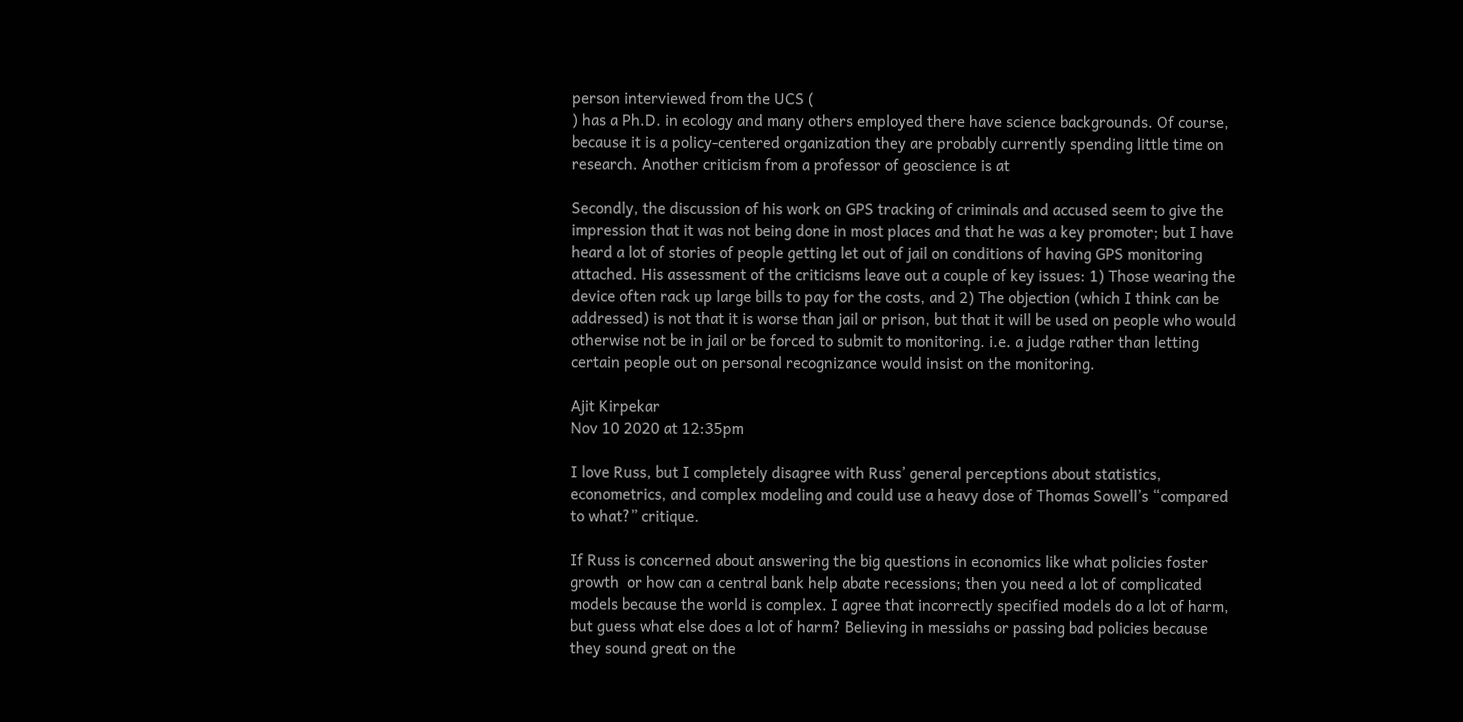person interviewed from the UCS (
) has a Ph.D. in ecology and many others employed there have science backgrounds. Of course, because it is a policy-centered organization they are probably currently spending little time on research. Another criticism from a professor of geoscience is at

Secondly, the discussion of his work on GPS tracking of criminals and accused seem to give the impression that it was not being done in most places and that he was a key promoter; but I have heard a lot of stories of people getting let out of jail on conditions of having GPS monitoring attached. His assessment of the criticisms leave out a couple of key issues: 1) Those wearing the device often rack up large bills to pay for the costs, and 2) The objection (which I think can be addressed) is not that it is worse than jail or prison, but that it will be used on people who would otherwise not be in jail or be forced to submit to monitoring. i.e. a judge rather than letting certain people out on personal recognizance would insist on the monitoring.

Ajit Kirpekar
Nov 10 2020 at 12:35pm

I love Russ, but I completely disagree with Russ’ general perceptions about statistics, econometrics, and complex modeling and could use a heavy dose of Thomas Sowell’s “compared to what?” critique.

If Russ is concerned about answering the big questions in economics like what policies foster growth  or how can a central bank help abate recessions; then you need a lot of complicated models because the world is complex. I agree that incorrectly specified models do a lot of harm, but guess what else does a lot of harm? Believing in messiahs or passing bad policies because they sound great on the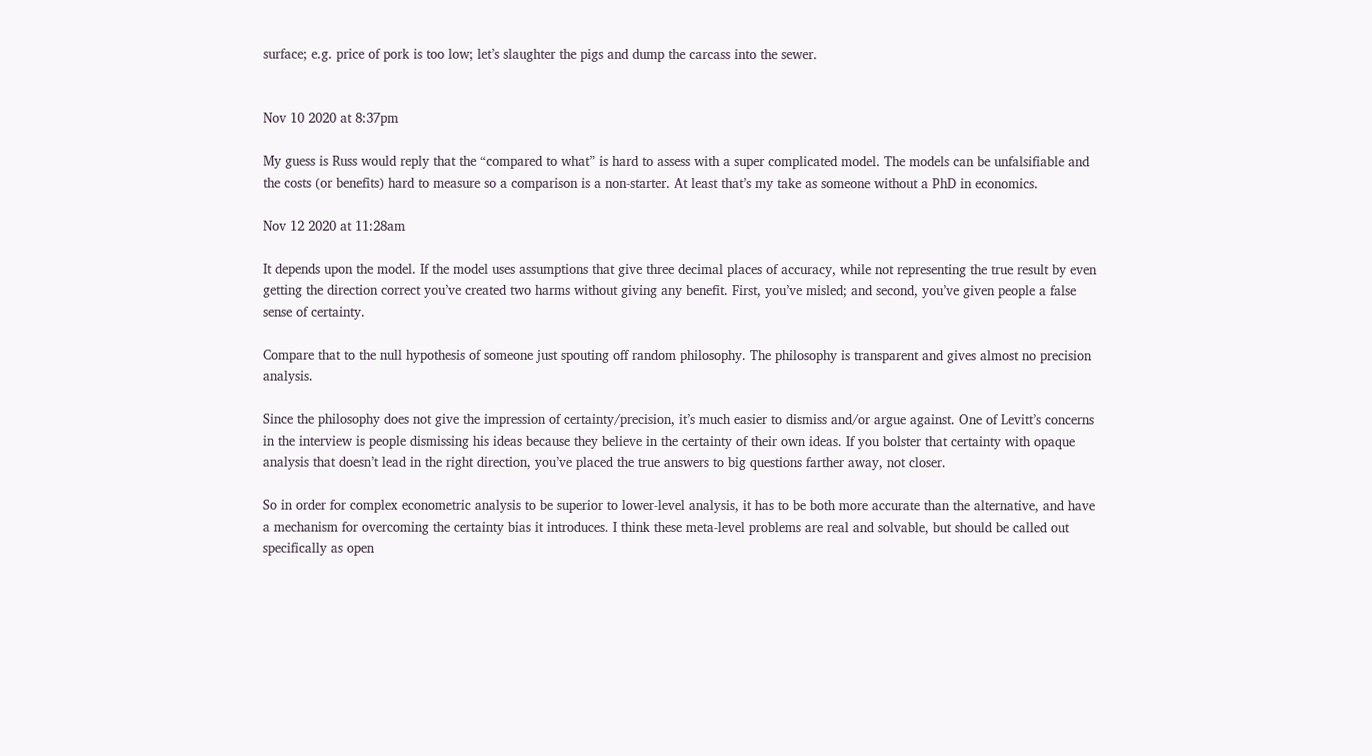surface; e.g. price of pork is too low; let’s slaughter the pigs and dump the carcass into the sewer.


Nov 10 2020 at 8:37pm

My guess is Russ would reply that the “compared to what” is hard to assess with a super complicated model. The models can be unfalsifiable and the costs (or benefits) hard to measure so a comparison is a non-starter. At least that’s my take as someone without a PhD in economics.

Nov 12 2020 at 11:28am

It depends upon the model. If the model uses assumptions that give three decimal places of accuracy, while not representing the true result by even getting the direction correct you’ve created two harms without giving any benefit. First, you’ve misled; and second, you’ve given people a false sense of certainty.

Compare that to the null hypothesis of someone just spouting off random philosophy. The philosophy is transparent and gives almost no precision analysis.

Since the philosophy does not give the impression of certainty/precision, it’s much easier to dismiss and/or argue against. One of Levitt’s concerns in the interview is people dismissing his ideas because they believe in the certainty of their own ideas. If you bolster that certainty with opaque analysis that doesn’t lead in the right direction, you’ve placed the true answers to big questions farther away, not closer.

So in order for complex econometric analysis to be superior to lower-level analysis, it has to be both more accurate than the alternative, and have a mechanism for overcoming the certainty bias it introduces. I think these meta-level problems are real and solvable, but should be called out specifically as open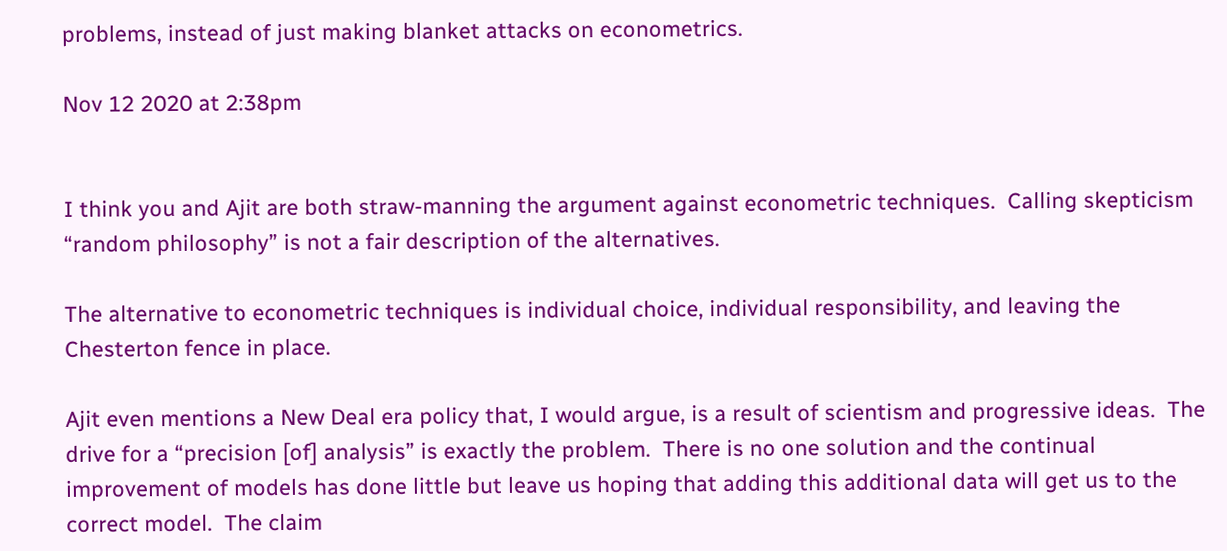problems, instead of just making blanket attacks on econometrics.

Nov 12 2020 at 2:38pm


I think you and Ajit are both straw-manning the argument against econometric techniques.  Calling skepticism “random philosophy” is not a fair description of the alternatives.

The alternative to econometric techniques is individual choice, individual responsibility, and leaving the Chesterton fence in place.

Ajit even mentions a New Deal era policy that, I would argue, is a result of scientism and progressive ideas.  The drive for a “precision [of] analysis” is exactly the problem.  There is no one solution and the continual improvement of models has done little but leave us hoping that adding this additional data will get us to the correct model.  The claim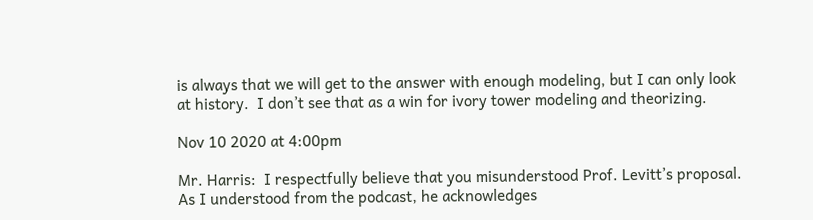is always that we will get to the answer with enough modeling, but I can only look at history.  I don’t see that as a win for ivory tower modeling and theorizing.

Nov 10 2020 at 4:00pm

Mr. Harris:  I respectfully believe that you misunderstood Prof. Levitt’s proposal.   As I understood from the podcast, he acknowledges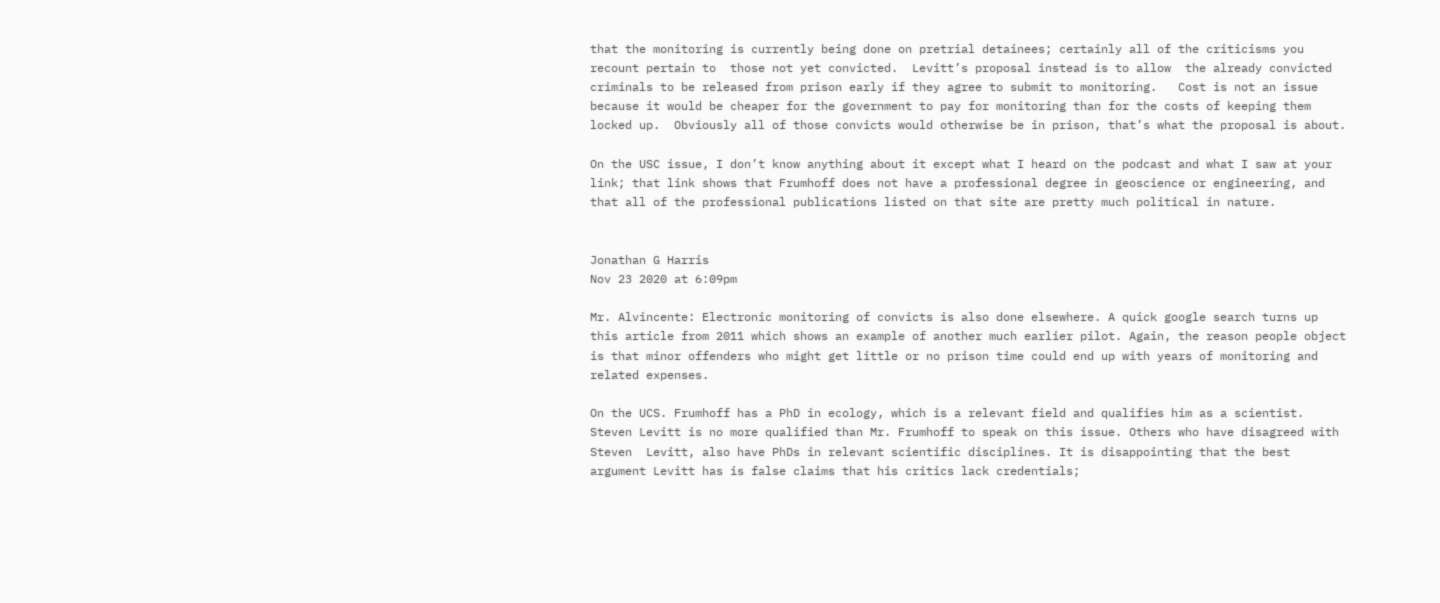that the monitoring is currently being done on pretrial detainees; certainly all of the criticisms you recount pertain to  those not yet convicted.  Levitt’s proposal instead is to allow  the already convicted criminals to be released from prison early if they agree to submit to monitoring.   Cost is not an issue because it would be cheaper for the government to pay for monitoring than for the costs of keeping them locked up.  Obviously all of those convicts would otherwise be in prison, that’s what the proposal is about.

On the USC issue, I don’t know anything about it except what I heard on the podcast and what I saw at your link; that link shows that Frumhoff does not have a professional degree in geoscience or engineering, and that all of the professional publications listed on that site are pretty much political in nature.


Jonathan G Harris
Nov 23 2020 at 6:09pm

Mr. Alvincente: Electronic monitoring of convicts is also done elsewhere. A quick google search turns up this article from 2011 which shows an example of another much earlier pilot. Again, the reason people object is that minor offenders who might get little or no prison time could end up with years of monitoring and related expenses.

On the UCS. Frumhoff has a PhD in ecology, which is a relevant field and qualifies him as a scientist. Steven Levitt is no more qualified than Mr. Frumhoff to speak on this issue. Others who have disagreed with Steven  Levitt, also have PhDs in relevant scientific disciplines. It is disappointing that the best argument Levitt has is false claims that his critics lack credentials;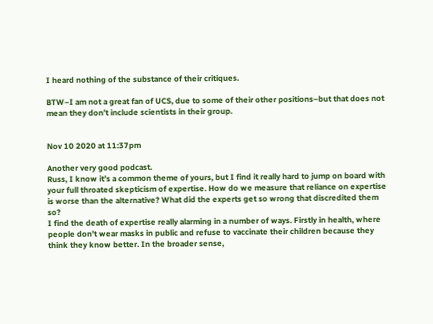I heard nothing of the substance of their critiques.

BTW–I am not a great fan of UCS, due to some of their other positions–but that does not mean they don’t include scientists in their group.


Nov 10 2020 at 11:37pm

Another very good podcast.
Russ, I know it’s a common theme of yours, but I find it really hard to jump on board with your full throated skepticism of expertise. How do we measure that reliance on expertise is worse than the alternative? What did the experts get so wrong that discredited them so?
I find the death of expertise really alarming in a number of ways. Firstly in health, where people don’t wear masks in public and refuse to vaccinate their children because they think they know better. In the broader sense,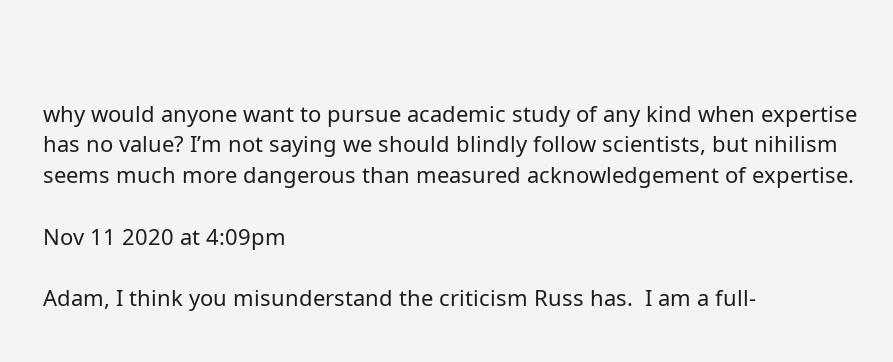why would anyone want to pursue academic study of any kind when expertise has no value? I’m not saying we should blindly follow scientists, but nihilism seems much more dangerous than measured acknowledgement of expertise.

Nov 11 2020 at 4:09pm

Adam, I think you misunderstand the criticism Russ has.  I am a full-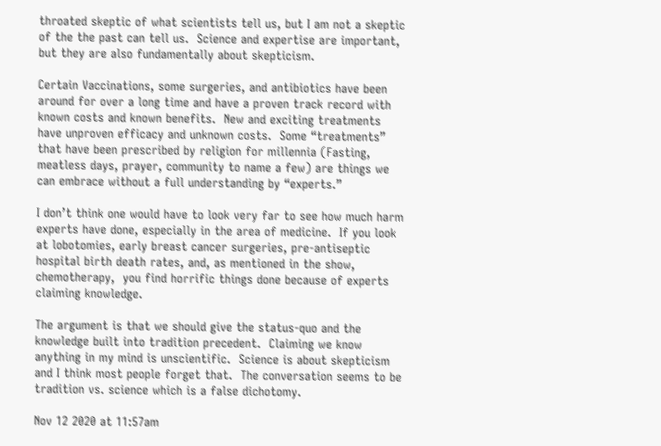throated skeptic of what scientists tell us, but I am not a skeptic of the the past can tell us.  Science and expertise are important, but they are also fundamentally about skepticism.

Certain Vaccinations, some surgeries, and antibiotics have been around for over a long time and have a proven track record with known costs and known benefits.  New and exciting treatments have unproven efficacy and unknown costs.  Some “treatments” that have been prescribed by religion for millennia (Fasting, meatless days, prayer, community to name a few) are things we can embrace without a full understanding by “experts.”

I don’t think one would have to look very far to see how much harm experts have done, especially in the area of medicine.  If you look at lobotomies, early breast cancer surgeries, pre-antiseptic hospital birth death rates, and, as mentioned in the show, chemotherapy,  you find horrific things done because of experts claiming knowledge.

The argument is that we should give the status-quo and the knowledge built into tradition precedent.  Claiming we know anything in my mind is unscientific.  Science is about skepticism and I think most people forget that.  The conversation seems to be tradition vs. science which is a false dichotomy.

Nov 12 2020 at 11:57am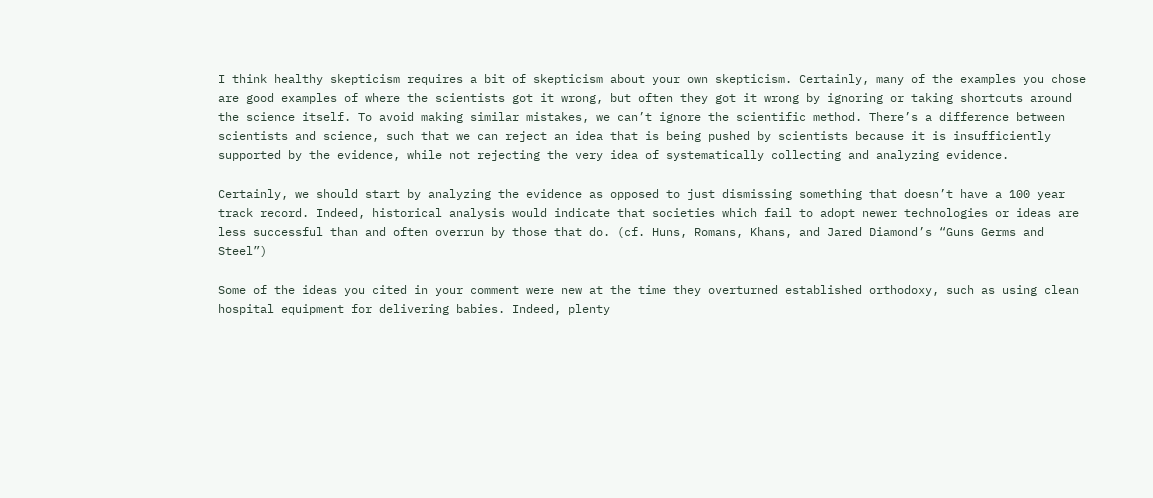I think healthy skepticism requires a bit of skepticism about your own skepticism. Certainly, many of the examples you chose are good examples of where the scientists got it wrong, but often they got it wrong by ignoring or taking shortcuts around the science itself. To avoid making similar mistakes, we can’t ignore the scientific method. There’s a difference between scientists and science, such that we can reject an idea that is being pushed by scientists because it is insufficiently supported by the evidence, while not rejecting the very idea of systematically collecting and analyzing evidence.

Certainly, we should start by analyzing the evidence as opposed to just dismissing something that doesn’t have a 100 year track record. Indeed, historical analysis would indicate that societies which fail to adopt newer technologies or ideas are less successful than and often overrun by those that do. (cf. Huns, Romans, Khans, and Jared Diamond’s “Guns Germs and Steel”)

Some of the ideas you cited in your comment were new at the time they overturned established orthodoxy, such as using clean hospital equipment for delivering babies. Indeed, plenty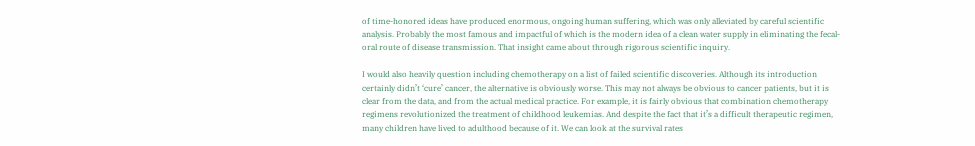of time-honored ideas have produced enormous, ongoing human suffering, which was only alleviated by careful scientific analysis. Probably the most famous and impactful of which is the modern idea of a clean water supply in eliminating the fecal-oral route of disease transmission. That insight came about through rigorous scientific inquiry.

I would also heavily question including chemotherapy on a list of failed scientific discoveries. Although its introduction certainly didn’t ‘cure’ cancer, the alternative is obviously worse. This may not always be obvious to cancer patients, but it is clear from the data, and from the actual medical practice. For example, it is fairly obvious that combination chemotherapy regimens revolutionized the treatment of childhood leukemias. And despite the fact that it’s a difficult therapeutic regimen, many children have lived to adulthood because of it. We can look at the survival rates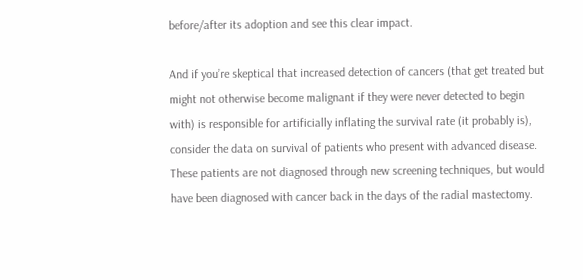before/after its adoption and see this clear impact.

And if you’re skeptical that increased detection of cancers (that get treated but might not otherwise become malignant if they were never detected to begin with) is responsible for artificially inflating the survival rate (it probably is), consider the data on survival of patients who present with advanced disease. These patients are not diagnosed through new screening techniques, but would have been diagnosed with cancer back in the days of the radial mastectomy.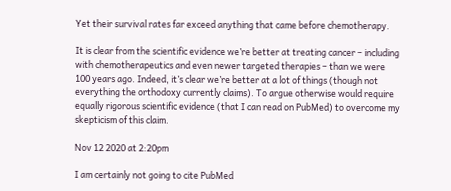Yet their survival rates far exceed anything that came before chemotherapy.

It is clear from the scientific evidence we’re better at treating cancer – including with chemotherapeutics and even newer targeted therapies – than we were 100 years ago. Indeed, it’s clear we’re better at a lot of things (though not everything the orthodoxy currently claims). To argue otherwise would require equally rigorous scientific evidence (that I can read on PubMed) to overcome my skepticism of this claim.

Nov 12 2020 at 2:20pm

I am certainly not going to cite PubMed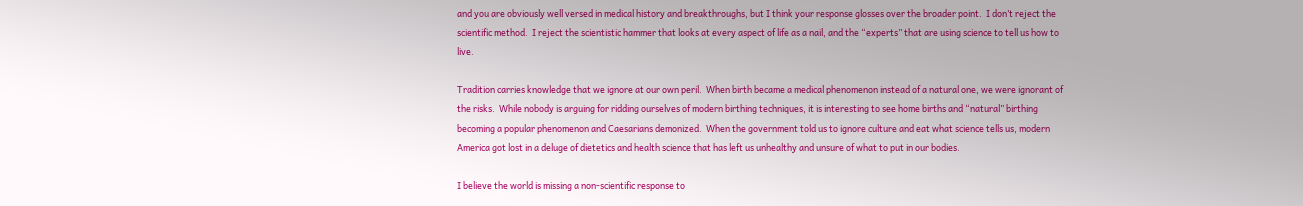and you are obviously well versed in medical history and breakthroughs, but I think your response glosses over the broader point.  I don’t reject the scientific method.  I reject the scientistic hammer that looks at every aspect of life as a nail, and the “experts” that are using science to tell us how to live.

Tradition carries knowledge that we ignore at our own peril.  When birth became a medical phenomenon instead of a natural one, we were ignorant of the risks.  While nobody is arguing for ridding ourselves of modern birthing techniques, it is interesting to see home births and “natural” birthing becoming a popular phenomenon and Caesarians demonized.  When the government told us to ignore culture and eat what science tells us, modern America got lost in a deluge of dietetics and health science that has left us unhealthy and unsure of what to put in our bodies.

I believe the world is missing a non-scientific response to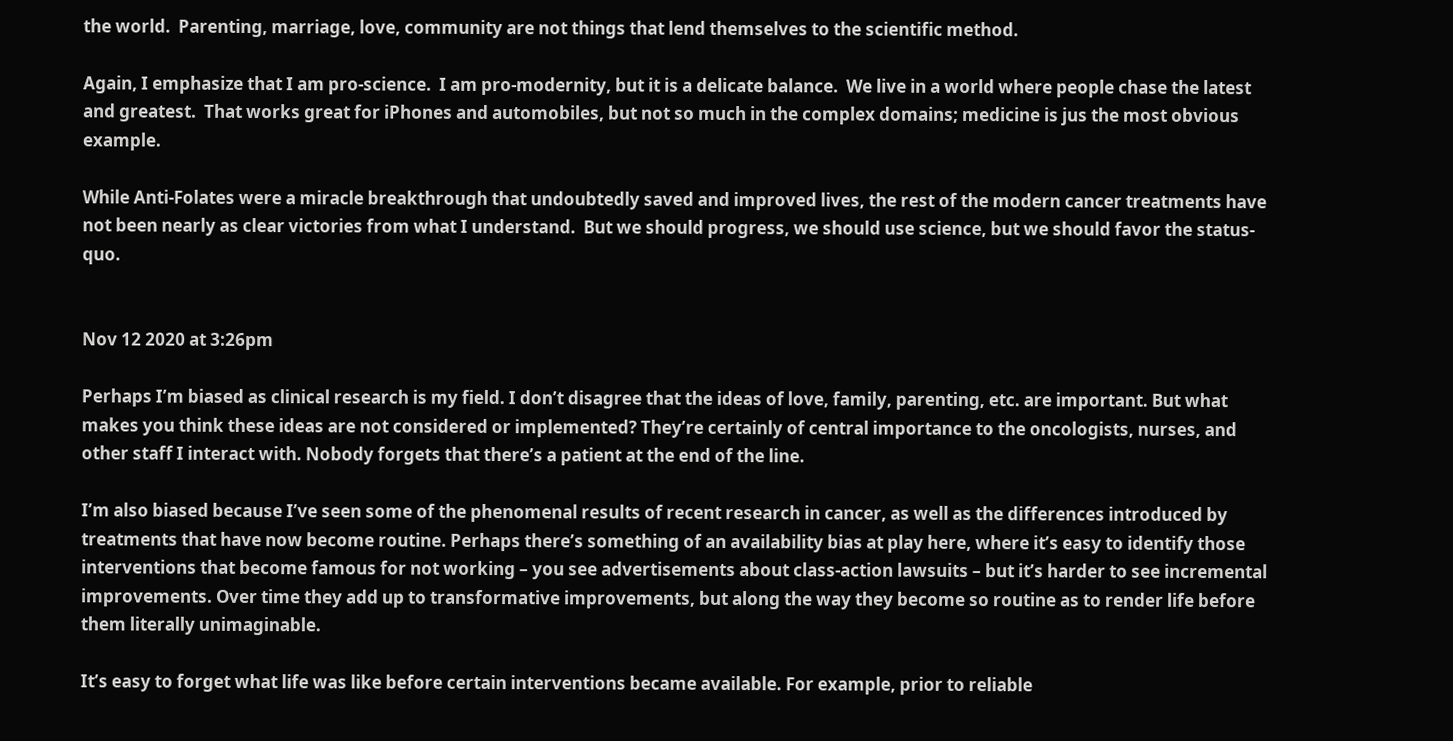the world.  Parenting, marriage, love, community are not things that lend themselves to the scientific method.

Again, I emphasize that I am pro-science.  I am pro-modernity, but it is a delicate balance.  We live in a world where people chase the latest and greatest.  That works great for iPhones and automobiles, but not so much in the complex domains; medicine is jus the most obvious example.

While Anti-Folates were a miracle breakthrough that undoubtedly saved and improved lives, the rest of the modern cancer treatments have not been nearly as clear victories from what I understand.  But we should progress, we should use science, but we should favor the status-quo.


Nov 12 2020 at 3:26pm

Perhaps I’m biased as clinical research is my field. I don’t disagree that the ideas of love, family, parenting, etc. are important. But what makes you think these ideas are not considered or implemented? They’re certainly of central importance to the oncologists, nurses, and other staff I interact with. Nobody forgets that there’s a patient at the end of the line.

I’m also biased because I’ve seen some of the phenomenal results of recent research in cancer, as well as the differences introduced by treatments that have now become routine. Perhaps there’s something of an availability bias at play here, where it’s easy to identify those interventions that become famous for not working – you see advertisements about class-action lawsuits – but it’s harder to see incremental improvements. Over time they add up to transformative improvements, but along the way they become so routine as to render life before them literally unimaginable.

It’s easy to forget what life was like before certain interventions became available. For example, prior to reliable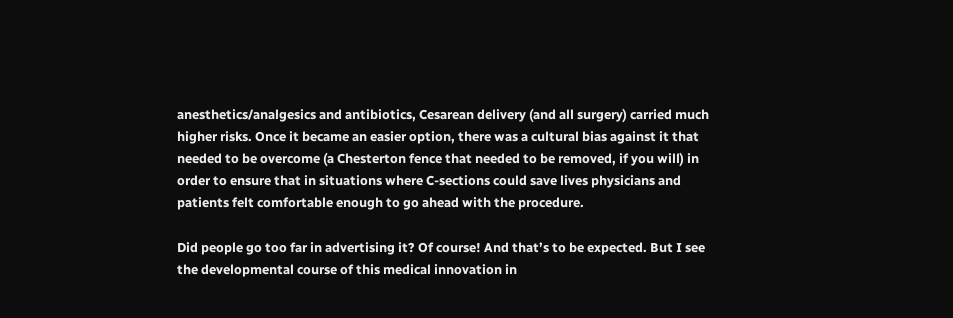anesthetics/analgesics and antibiotics, Cesarean delivery (and all surgery) carried much higher risks. Once it became an easier option, there was a cultural bias against it that needed to be overcome (a Chesterton fence that needed to be removed, if you will) in order to ensure that in situations where C-sections could save lives physicians and patients felt comfortable enough to go ahead with the procedure.

Did people go too far in advertising it? Of course! And that’s to be expected. But I see the developmental course of this medical innovation in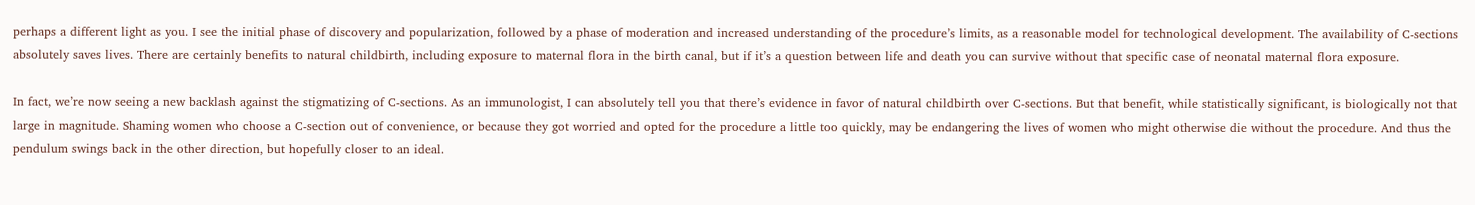perhaps a different light as you. I see the initial phase of discovery and popularization, followed by a phase of moderation and increased understanding of the procedure’s limits, as a reasonable model for technological development. The availability of C-sections absolutely saves lives. There are certainly benefits to natural childbirth, including exposure to maternal flora in the birth canal, but if it’s a question between life and death you can survive without that specific case of neonatal maternal flora exposure.

In fact, we’re now seeing a new backlash against the stigmatizing of C-sections. As an immunologist, I can absolutely tell you that there’s evidence in favor of natural childbirth over C-sections. But that benefit, while statistically significant, is biologically not that large in magnitude. Shaming women who choose a C-section out of convenience, or because they got worried and opted for the procedure a little too quickly, may be endangering the lives of women who might otherwise die without the procedure. And thus the pendulum swings back in the other direction, but hopefully closer to an ideal.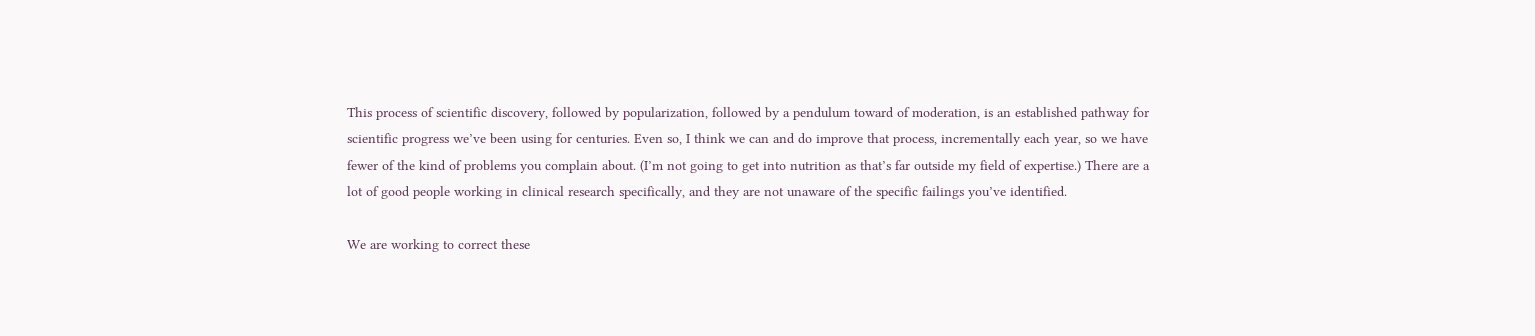This process of scientific discovery, followed by popularization, followed by a pendulum toward of moderation, is an established pathway for scientific progress we’ve been using for centuries. Even so, I think we can and do improve that process, incrementally each year, so we have fewer of the kind of problems you complain about. (I’m not going to get into nutrition as that’s far outside my field of expertise.) There are a lot of good people working in clinical research specifically, and they are not unaware of the specific failings you’ve identified.

We are working to correct these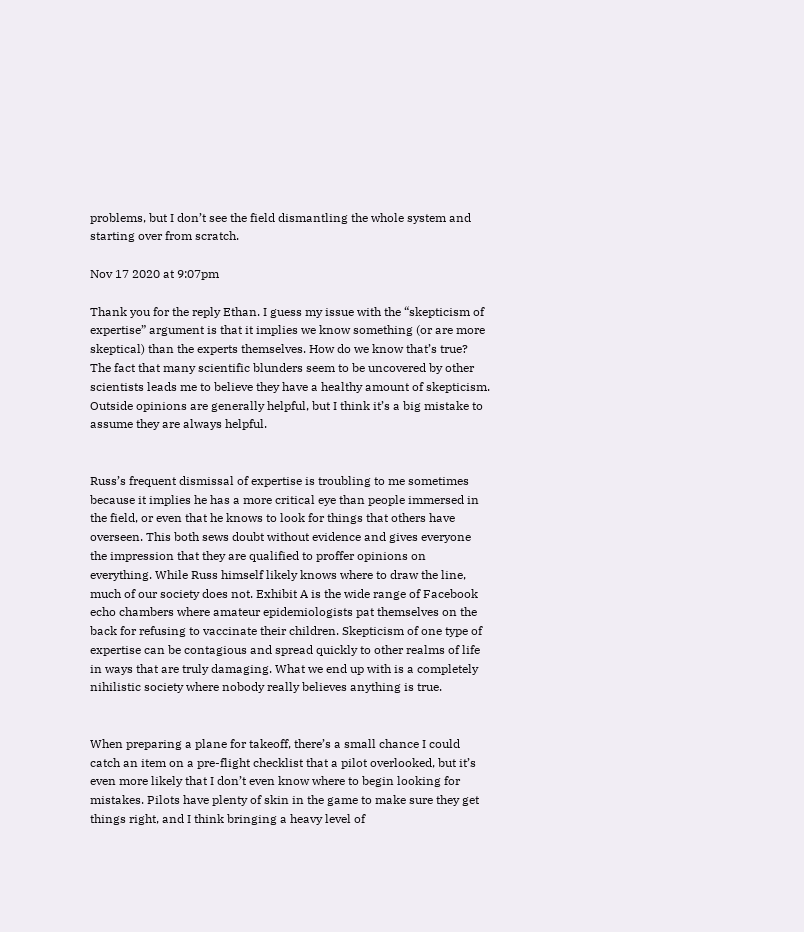problems, but I don’t see the field dismantling the whole system and starting over from scratch.

Nov 17 2020 at 9:07pm

Thank you for the reply Ethan. I guess my issue with the “skepticism of expertise” argument is that it implies we know something (or are more skeptical) than the experts themselves. How do we know that’s true? The fact that many scientific blunders seem to be uncovered by other scientists leads me to believe they have a healthy amount of skepticism. Outside opinions are generally helpful, but I think it’s a big mistake to assume they are always helpful.


Russ’s frequent dismissal of expertise is troubling to me sometimes because it implies he has a more critical eye than people immersed in the field, or even that he knows to look for things that others have overseen. This both sews doubt without evidence and gives everyone the impression that they are qualified to proffer opinions on everything. While Russ himself likely knows where to draw the line, much of our society does not. Exhibit A is the wide range of Facebook echo chambers where amateur epidemiologists pat themselves on the back for refusing to vaccinate their children. Skepticism of one type of expertise can be contagious and spread quickly to other realms of life in ways that are truly damaging. What we end up with is a completely nihilistic society where nobody really believes anything is true.


When preparing a plane for takeoff, there’s a small chance I could catch an item on a pre-flight checklist that a pilot overlooked, but it’s even more likely that I don’t even know where to begin looking for mistakes. Pilots have plenty of skin in the game to make sure they get things right, and I think bringing a heavy level of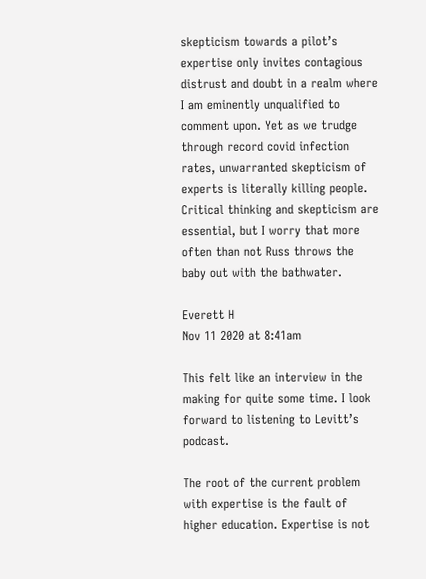skepticism towards a pilot’s expertise only invites contagious distrust and doubt in a realm where I am eminently unqualified to comment upon. Yet as we trudge through record covid infection rates, unwarranted skepticism of experts is literally killing people. Critical thinking and skepticism are essential, but I worry that more often than not Russ throws the baby out with the bathwater.

Everett H
Nov 11 2020 at 8:41am

This felt like an interview in the making for quite some time. I look forward to listening to Levitt’s podcast.

The root of the current problem with expertise is the fault of higher education. Expertise is not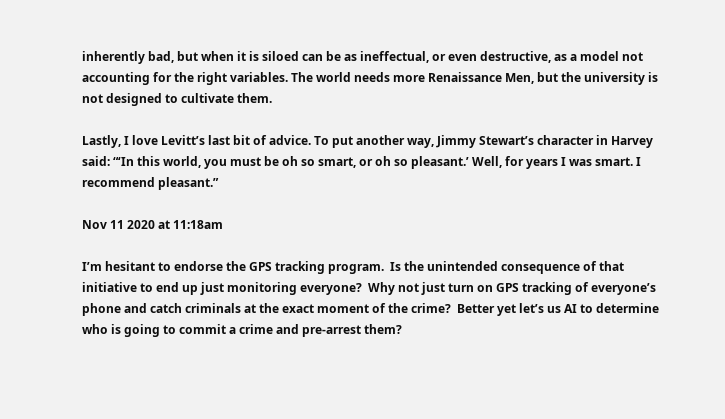inherently bad, but when it is siloed can be as ineffectual, or even destructive, as a model not accounting for the right variables. The world needs more Renaissance Men, but the university is not designed to cultivate them.

Lastly, I love Levitt’s last bit of advice. To put another way, Jimmy Stewart’s character in Harvey said: “‘In this world, you must be oh so smart, or oh so pleasant.’ Well, for years I was smart. I recommend pleasant.”

Nov 11 2020 at 11:18am

I’m hesitant to endorse the GPS tracking program.  Is the unintended consequence of that initiative to end up just monitoring everyone?  Why not just turn on GPS tracking of everyone’s phone and catch criminals at the exact moment of the crime?  Better yet let’s us AI to determine who is going to commit a crime and pre-arrest them?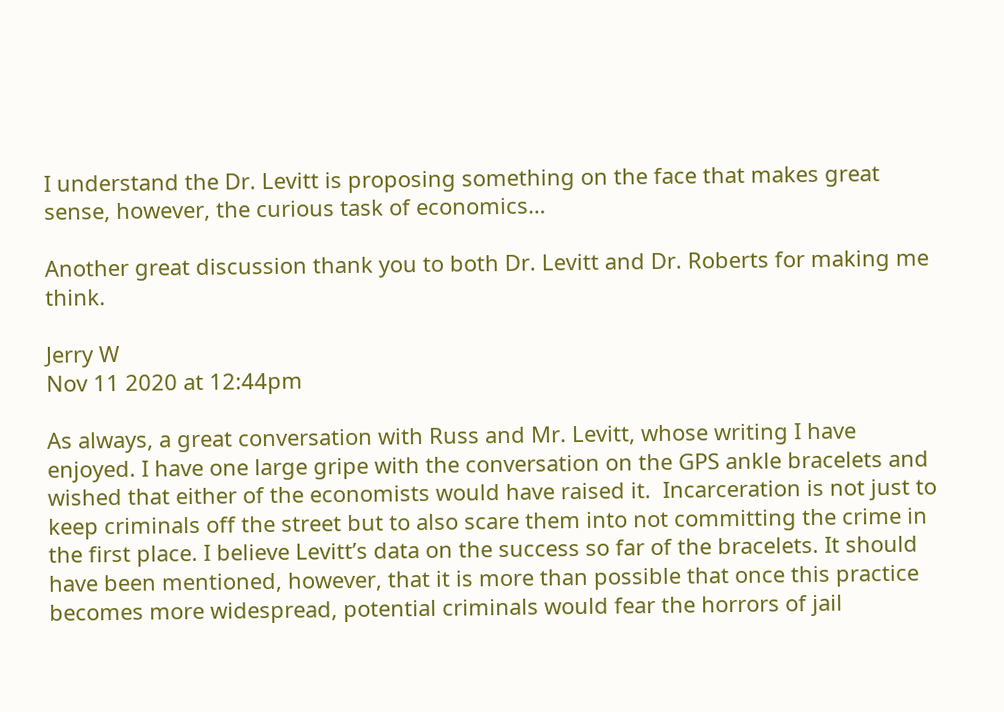I understand the Dr. Levitt is proposing something on the face that makes great sense, however, the curious task of economics…

Another great discussion thank you to both Dr. Levitt and Dr. Roberts for making me think.

Jerry W
Nov 11 2020 at 12:44pm

As always, a great conversation with Russ and Mr. Levitt, whose writing I have enjoyed. I have one large gripe with the conversation on the GPS ankle bracelets and wished that either of the economists would have raised it.  Incarceration is not just to keep criminals off the street but to also scare them into not committing the crime in the first place. I believe Levitt’s data on the success so far of the bracelets. It should have been mentioned, however, that it is more than possible that once this practice becomes more widespread, potential criminals would fear the horrors of jail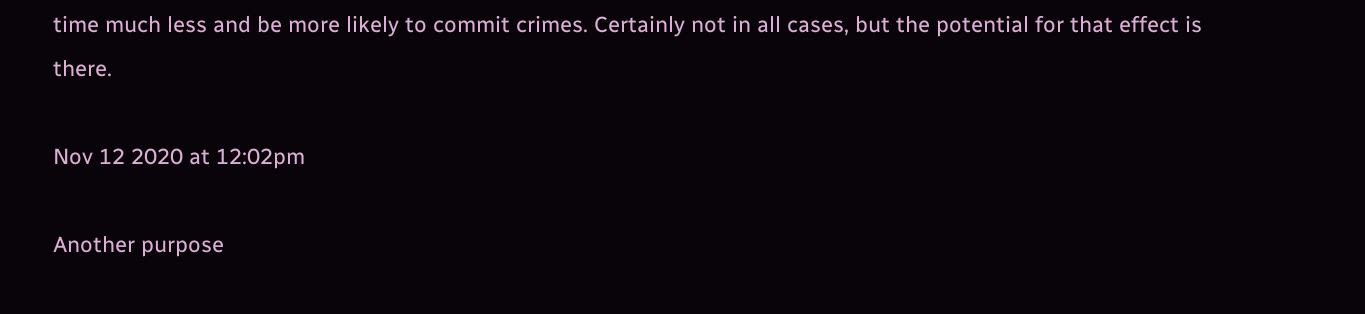time much less and be more likely to commit crimes. Certainly not in all cases, but the potential for that effect is there.

Nov 12 2020 at 12:02pm

Another purpose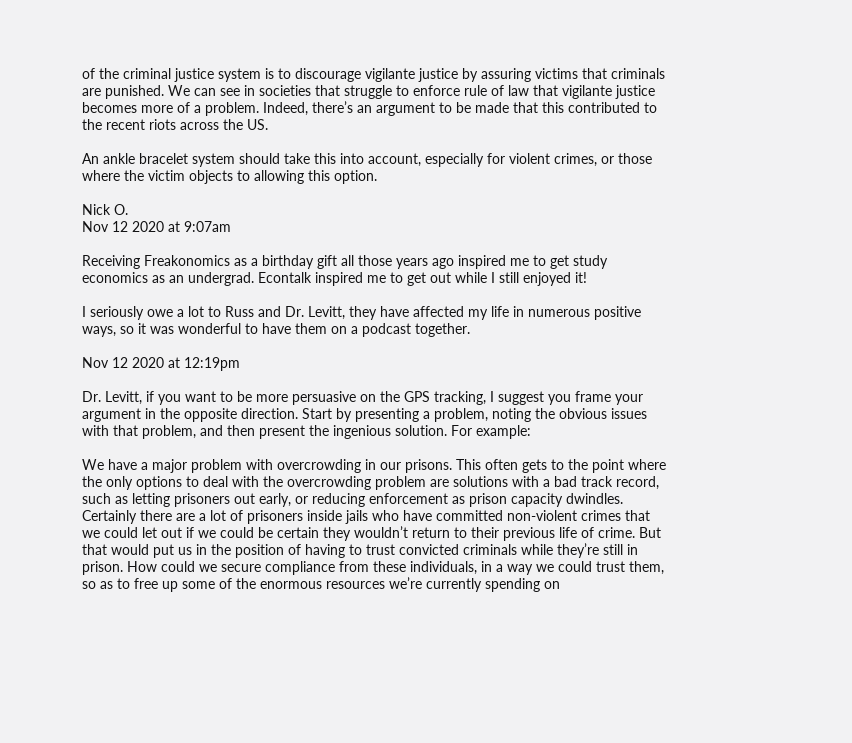of the criminal justice system is to discourage vigilante justice by assuring victims that criminals are punished. We can see in societies that struggle to enforce rule of law that vigilante justice becomes more of a problem. Indeed, there’s an argument to be made that this contributed to the recent riots across the US.

An ankle bracelet system should take this into account, especially for violent crimes, or those where the victim objects to allowing this option.

Nick O.
Nov 12 2020 at 9:07am

Receiving Freakonomics as a birthday gift all those years ago inspired me to get study economics as an undergrad. Econtalk inspired me to get out while I still enjoyed it!

I seriously owe a lot to Russ and Dr. Levitt, they have affected my life in numerous positive ways, so it was wonderful to have them on a podcast together.

Nov 12 2020 at 12:19pm

Dr. Levitt, if you want to be more persuasive on the GPS tracking, I suggest you frame your argument in the opposite direction. Start by presenting a problem, noting the obvious issues with that problem, and then present the ingenious solution. For example:

We have a major problem with overcrowding in our prisons. This often gets to the point where the only options to deal with the overcrowding problem are solutions with a bad track record, such as letting prisoners out early, or reducing enforcement as prison capacity dwindles. Certainly there are a lot of prisoners inside jails who have committed non-violent crimes that we could let out if we could be certain they wouldn’t return to their previous life of crime. But that would put us in the position of having to trust convicted criminals while they’re still in prison. How could we secure compliance from these individuals, in a way we could trust them, so as to free up some of the enormous resources we’re currently spending on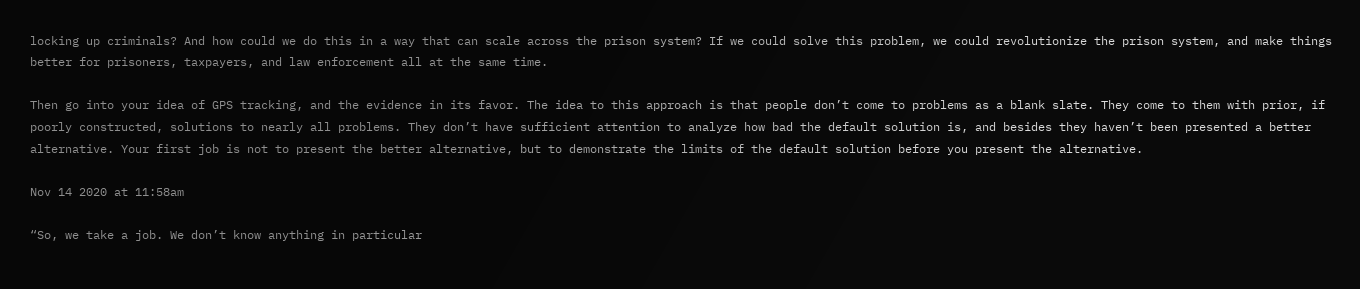locking up criminals? And how could we do this in a way that can scale across the prison system? If we could solve this problem, we could revolutionize the prison system, and make things better for prisoners, taxpayers, and law enforcement all at the same time.

Then go into your idea of GPS tracking, and the evidence in its favor. The idea to this approach is that people don’t come to problems as a blank slate. They come to them with prior, if poorly constructed, solutions to nearly all problems. They don’t have sufficient attention to analyze how bad the default solution is, and besides they haven’t been presented a better alternative. Your first job is not to present the better alternative, but to demonstrate the limits of the default solution before you present the alternative.

Nov 14 2020 at 11:58am

“So, we take a job. We don’t know anything in particular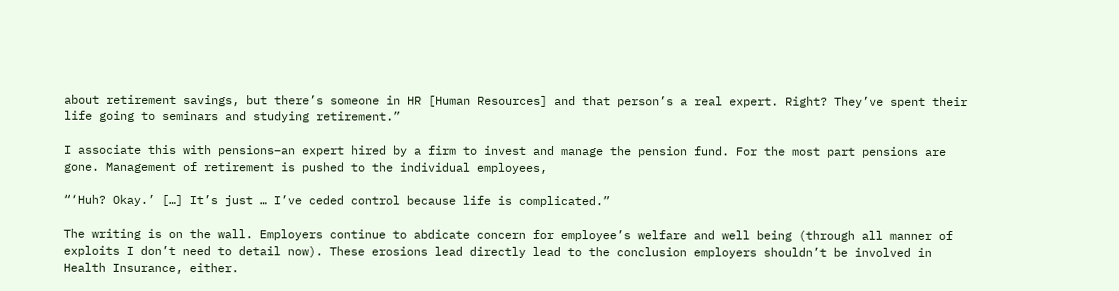about retirement savings, but there’s someone in HR [Human Resources] and that person’s a real expert. Right? They’ve spent their life going to seminars and studying retirement.”

I associate this with pensions–an expert hired by a firm to invest and manage the pension fund. For the most part pensions are gone. Management of retirement is pushed to the individual employees,

“‘Huh? Okay.’ […] It’s just … I’ve ceded control because life is complicated.”

The writing is on the wall. Employers continue to abdicate concern for employee’s welfare and well being (through all manner of exploits I don’t need to detail now). These erosions lead directly lead to the conclusion employers shouldn’t be involved in Health Insurance, either.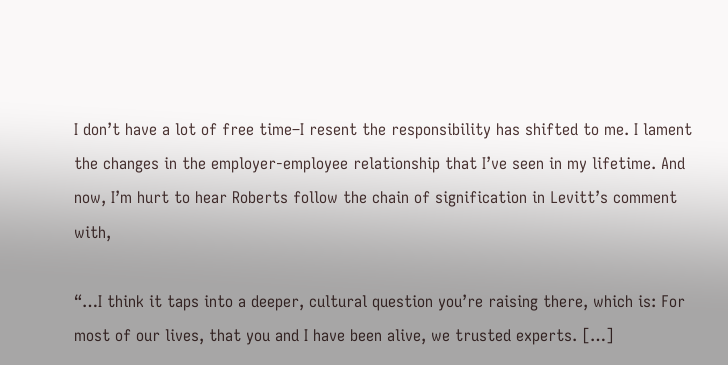I don’t have a lot of free time–I resent the responsibility has shifted to me. I lament the changes in the employer-employee relationship that I’ve seen in my lifetime. And now, I’m hurt to hear Roberts follow the chain of signification in Levitt’s comment with,

“…I think it taps into a deeper, cultural question you’re raising there, which is: For most of our lives, that you and I have been alive, we trusted experts. […]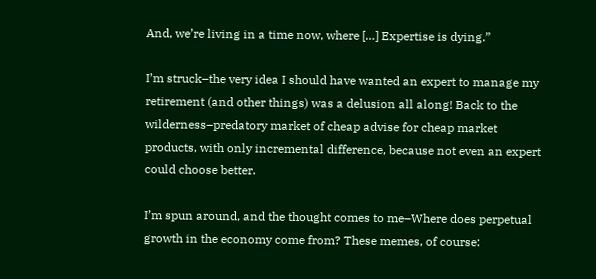And, we’re living in a time now, where […] Expertise is dying.”

I’m struck–the very idea I should have wanted an expert to manage my retirement (and other things) was a delusion all along! Back to the wilderness–predatory market of cheap advise for cheap market products, with only incremental difference, because not even an expert could choose better.

I’m spun around, and the thought comes to me–Where does perpetual growth in the economy come from? These memes, of course: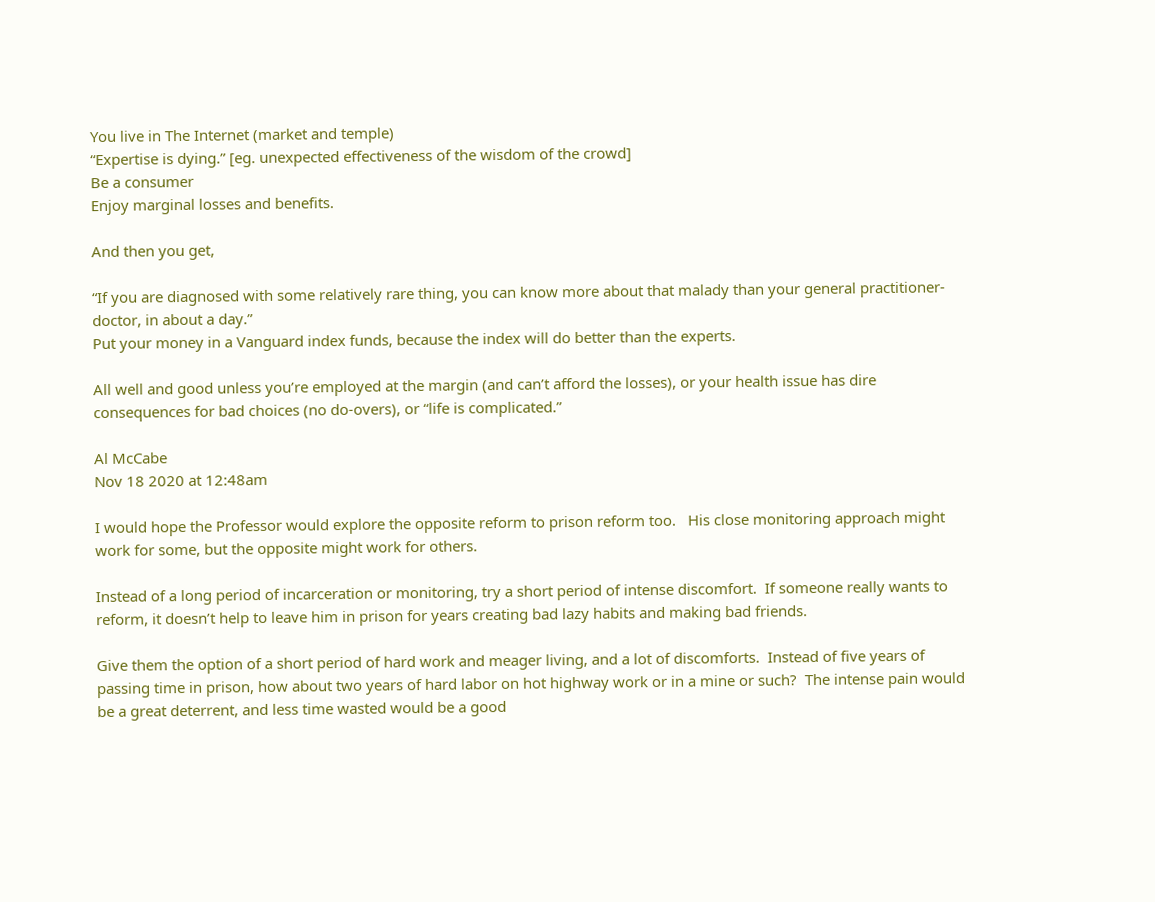You live in The Internet (market and temple)
“Expertise is dying.” [eg. unexpected effectiveness of the wisdom of the crowd]
Be a consumer
Enjoy marginal losses and benefits.

And then you get,

“If you are diagnosed with some relatively rare thing, you can know more about that malady than your general practitioner-doctor, in about a day.”
Put your money in a Vanguard index funds, because the index will do better than the experts.

All well and good unless you’re employed at the margin (and can’t afford the losses), or your health issue has dire consequences for bad choices (no do-overs), or “life is complicated.”

Al McCabe
Nov 18 2020 at 12:48am

I would hope the Professor would explore the opposite reform to prison reform too.   His close monitoring approach might work for some, but the opposite might work for others.

Instead of a long period of incarceration or monitoring, try a short period of intense discomfort.  If someone really wants to reform, it doesn’t help to leave him in prison for years creating bad lazy habits and making bad friends.

Give them the option of a short period of hard work and meager living, and a lot of discomforts.  Instead of five years of passing time in prison, how about two years of hard labor on hot highway work or in a mine or such?  The intense pain would be a great deterrent, and less time wasted would be a good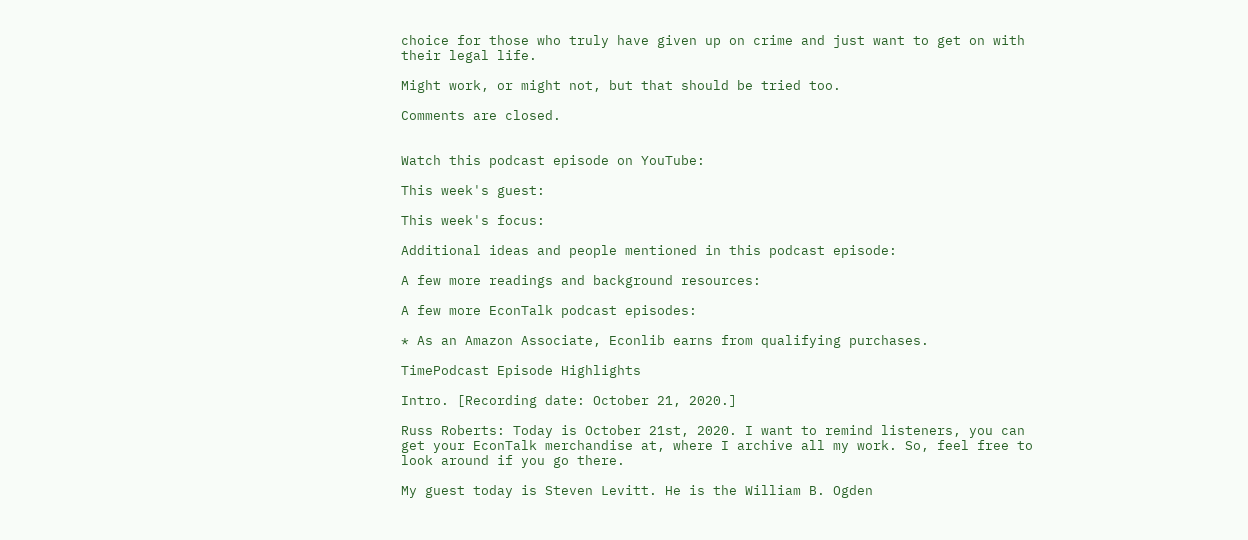choice for those who truly have given up on crime and just want to get on with their legal life.

Might work, or might not, but that should be tried too.

Comments are closed.


Watch this podcast episode on YouTube:

This week's guest:

This week's focus:

Additional ideas and people mentioned in this podcast episode:

A few more readings and background resources:

A few more EconTalk podcast episodes:

* As an Amazon Associate, Econlib earns from qualifying purchases.

TimePodcast Episode Highlights

Intro. [Recording date: October 21, 2020.]

Russ Roberts: Today is October 21st, 2020. I want to remind listeners, you can get your EconTalk merchandise at, where I archive all my work. So, feel free to look around if you go there.

My guest today is Steven Levitt. He is the William B. Ogden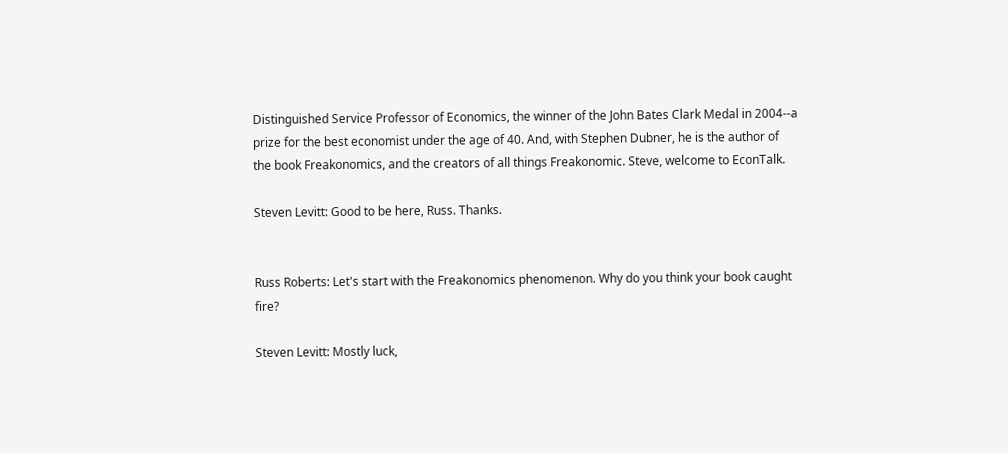Distinguished Service Professor of Economics, the winner of the John Bates Clark Medal in 2004--a prize for the best economist under the age of 40. And, with Stephen Dubner, he is the author of the book Freakonomics, and the creators of all things Freakonomic. Steve, welcome to EconTalk.

Steven Levitt: Good to be here, Russ. Thanks.


Russ Roberts: Let's start with the Freakonomics phenomenon. Why do you think your book caught fire?

Steven Levitt: Mostly luck,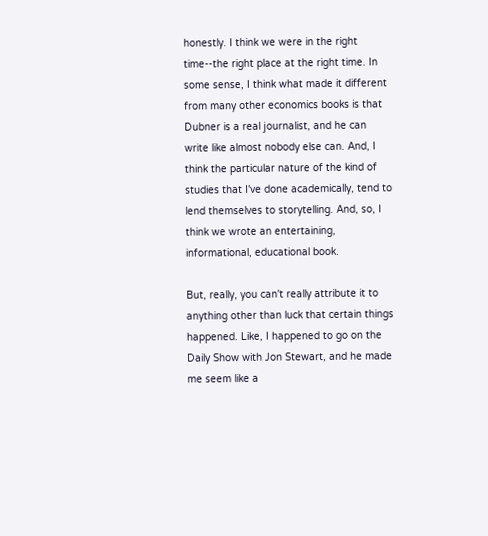honestly. I think we were in the right time--the right place at the right time. In some sense, I think what made it different from many other economics books is that Dubner is a real journalist, and he can write like almost nobody else can. And, I think the particular nature of the kind of studies that I've done academically, tend to lend themselves to storytelling. And, so, I think we wrote an entertaining, informational, educational book.

But, really, you can't really attribute it to anything other than luck that certain things happened. Like, I happened to go on the Daily Show with Jon Stewart, and he made me seem like a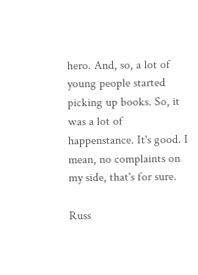hero. And, so, a lot of young people started picking up books. So, it was a lot of happenstance. It's good. I mean, no complaints on my side, that's for sure.

Russ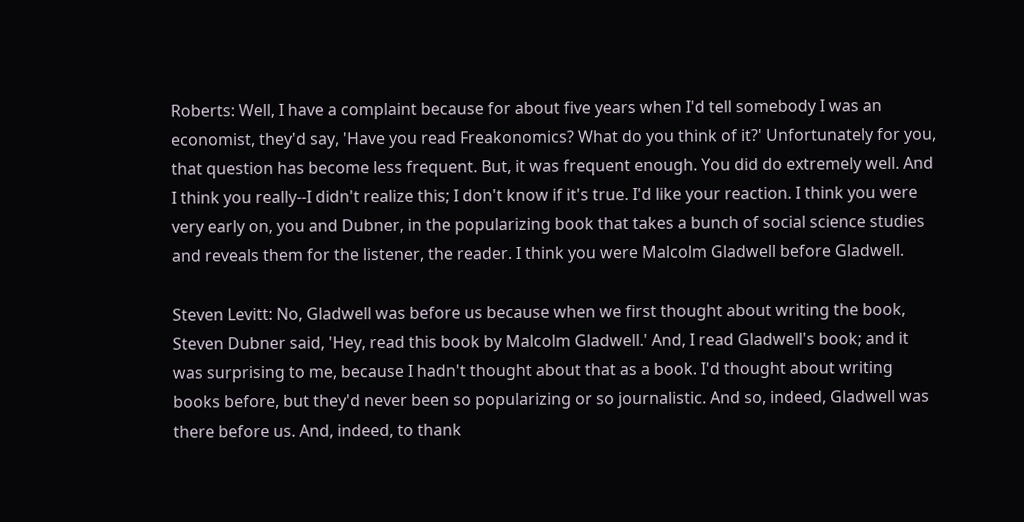Roberts: Well, I have a complaint because for about five years when I'd tell somebody I was an economist, they'd say, 'Have you read Freakonomics? What do you think of it?' Unfortunately for you, that question has become less frequent. But, it was frequent enough. You did do extremely well. And I think you really--I didn't realize this; I don't know if it's true. I'd like your reaction. I think you were very early on, you and Dubner, in the popularizing book that takes a bunch of social science studies and reveals them for the listener, the reader. I think you were Malcolm Gladwell before Gladwell.

Steven Levitt: No, Gladwell was before us because when we first thought about writing the book, Steven Dubner said, 'Hey, read this book by Malcolm Gladwell.' And, I read Gladwell's book; and it was surprising to me, because I hadn't thought about that as a book. I'd thought about writing books before, but they'd never been so popularizing or so journalistic. And so, indeed, Gladwell was there before us. And, indeed, to thank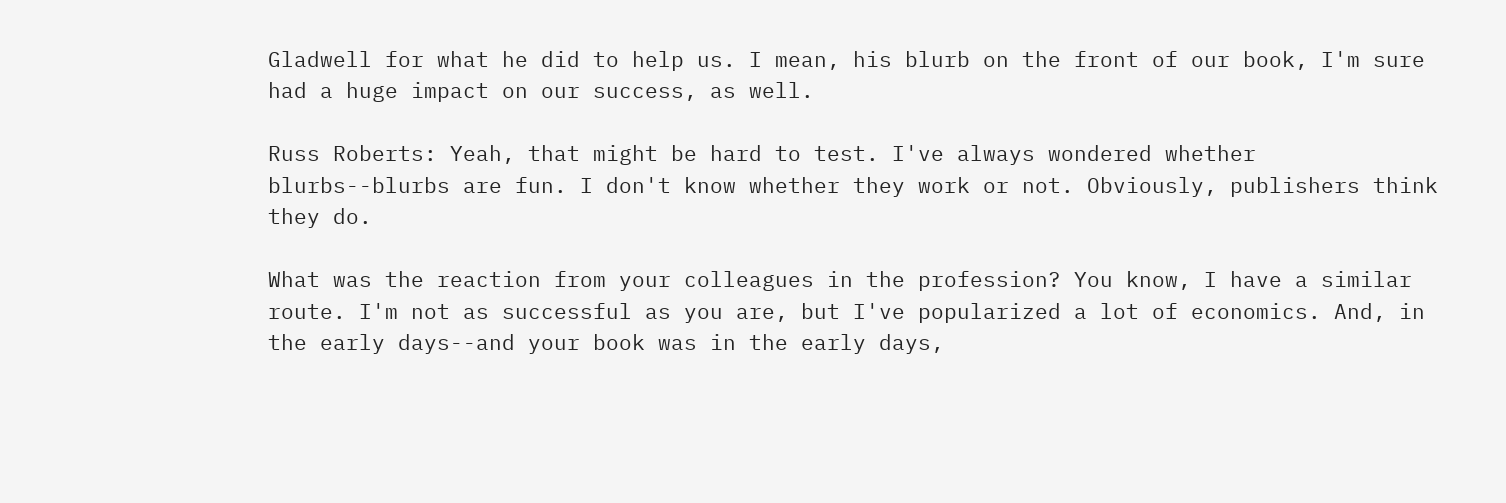Gladwell for what he did to help us. I mean, his blurb on the front of our book, I'm sure had a huge impact on our success, as well.

Russ Roberts: Yeah, that might be hard to test. I've always wondered whether blurbs--blurbs are fun. I don't know whether they work or not. Obviously, publishers think they do.

What was the reaction from your colleagues in the profession? You know, I have a similar route. I'm not as successful as you are, but I've popularized a lot of economics. And, in the early days--and your book was in the early days,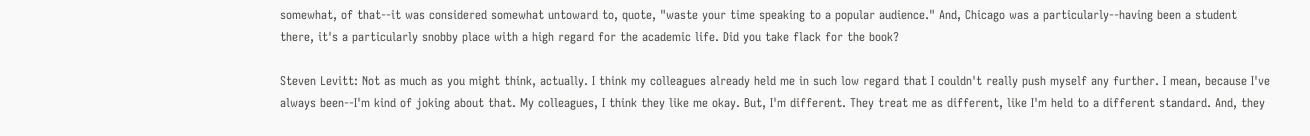somewhat, of that--it was considered somewhat untoward to, quote, "waste your time speaking to a popular audience." And, Chicago was a particularly--having been a student there, it's a particularly snobby place with a high regard for the academic life. Did you take flack for the book?

Steven Levitt: Not as much as you might think, actually. I think my colleagues already held me in such low regard that I couldn't really push myself any further. I mean, because I've always been--I'm kind of joking about that. My colleagues, I think they like me okay. But, I'm different. They treat me as different, like I'm held to a different standard. And, they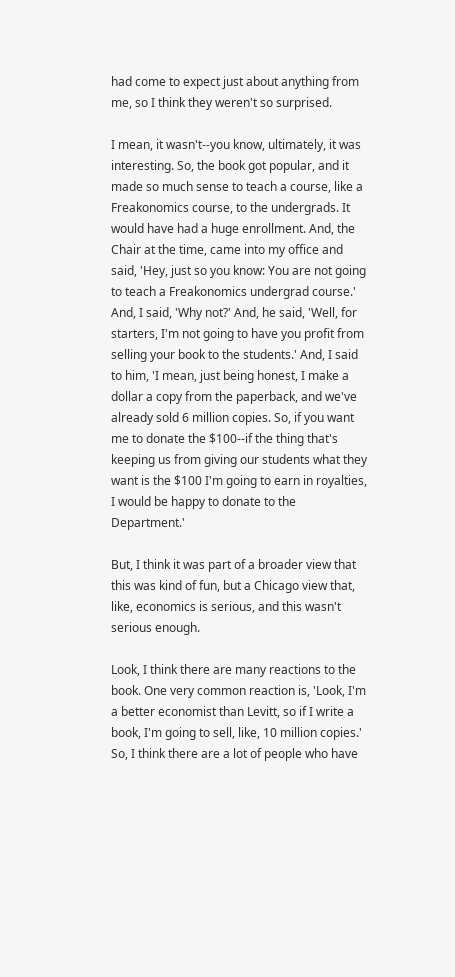had come to expect just about anything from me, so I think they weren't so surprised.

I mean, it wasn't--you know, ultimately, it was interesting. So, the book got popular, and it made so much sense to teach a course, like a Freakonomics course, to the undergrads. It would have had a huge enrollment. And, the Chair at the time, came into my office and said, 'Hey, just so you know: You are not going to teach a Freakonomics undergrad course.' And, I said, 'Why not?' And, he said, 'Well, for starters, I'm not going to have you profit from selling your book to the students.' And, I said to him, 'I mean, just being honest, I make a dollar a copy from the paperback, and we've already sold 6 million copies. So, if you want me to donate the $100--if the thing that's keeping us from giving our students what they want is the $100 I'm going to earn in royalties, I would be happy to donate to the Department.'

But, I think it was part of a broader view that this was kind of fun, but a Chicago view that, like, economics is serious, and this wasn't serious enough.

Look, I think there are many reactions to the book. One very common reaction is, 'Look, I'm a better economist than Levitt, so if I write a book, I'm going to sell, like, 10 million copies.' So, I think there are a lot of people who have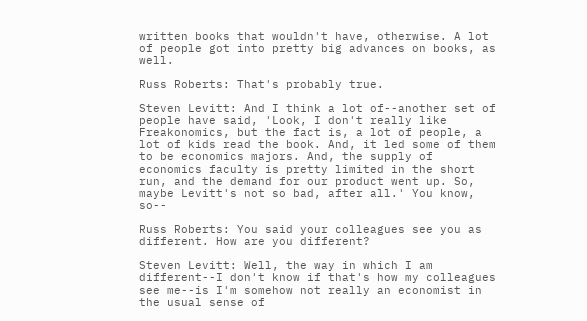written books that wouldn't have, otherwise. A lot of people got into pretty big advances on books, as well.

Russ Roberts: That's probably true.

Steven Levitt: And I think a lot of--another set of people have said, 'Look, I don't really like Freakonomics, but the fact is, a lot of people, a lot of kids read the book. And, it led some of them to be economics majors. And, the supply of economics faculty is pretty limited in the short run, and the demand for our product went up. So, maybe Levitt's not so bad, after all.' You know, so--

Russ Roberts: You said your colleagues see you as different. How are you different?

Steven Levitt: Well, the way in which I am different--I don't know if that's how my colleagues see me--is I'm somehow not really an economist in the usual sense of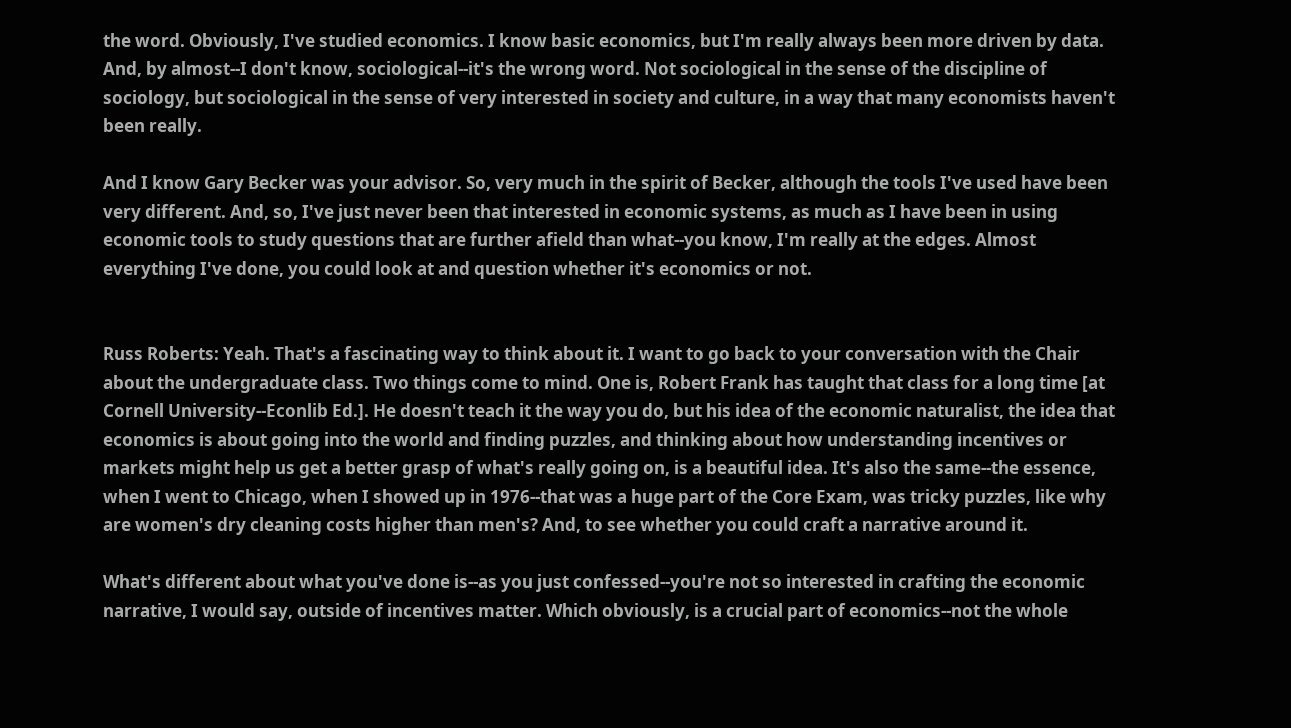the word. Obviously, I've studied economics. I know basic economics, but I'm really always been more driven by data. And, by almost--I don't know, sociological--it's the wrong word. Not sociological in the sense of the discipline of sociology, but sociological in the sense of very interested in society and culture, in a way that many economists haven't been really.

And I know Gary Becker was your advisor. So, very much in the spirit of Becker, although the tools I've used have been very different. And, so, I've just never been that interested in economic systems, as much as I have been in using economic tools to study questions that are further afield than what--you know, I'm really at the edges. Almost everything I've done, you could look at and question whether it's economics or not.


Russ Roberts: Yeah. That's a fascinating way to think about it. I want to go back to your conversation with the Chair about the undergraduate class. Two things come to mind. One is, Robert Frank has taught that class for a long time [at Cornell University--Econlib Ed.]. He doesn't teach it the way you do, but his idea of the economic naturalist, the idea that economics is about going into the world and finding puzzles, and thinking about how understanding incentives or markets might help us get a better grasp of what's really going on, is a beautiful idea. It's also the same--the essence, when I went to Chicago, when I showed up in 1976--that was a huge part of the Core Exam, was tricky puzzles, like why are women's dry cleaning costs higher than men's? And, to see whether you could craft a narrative around it.

What's different about what you've done is--as you just confessed--you're not so interested in crafting the economic narrative, I would say, outside of incentives matter. Which obviously, is a crucial part of economics--not the whole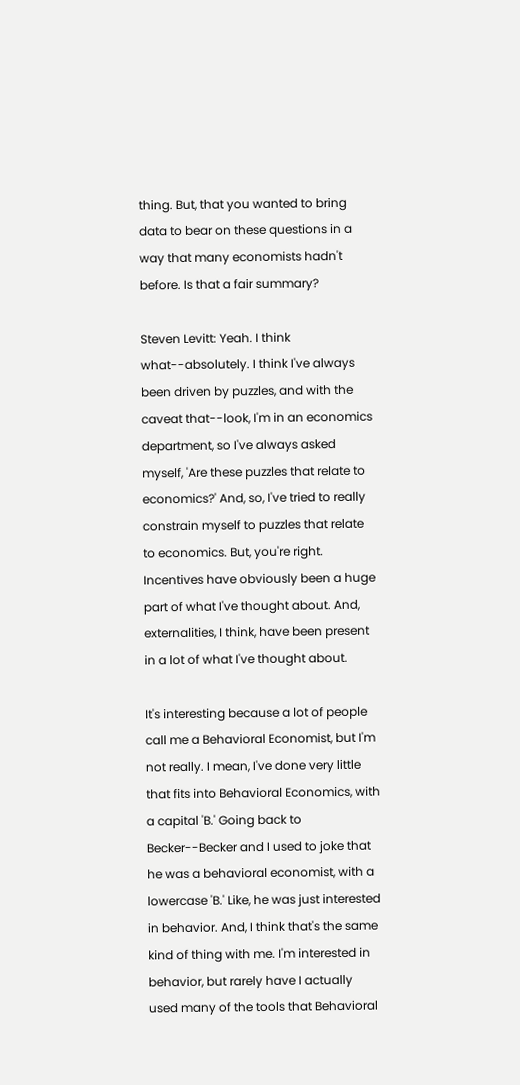thing. But, that you wanted to bring data to bear on these questions in a way that many economists hadn't before. Is that a fair summary?

Steven Levitt: Yeah. I think what--absolutely. I think I've always been driven by puzzles, and with the caveat that--look, I'm in an economics department, so I've always asked myself, 'Are these puzzles that relate to economics?' And, so, I've tried to really constrain myself to puzzles that relate to economics. But, you're right. Incentives have obviously been a huge part of what I've thought about. And, externalities, I think, have been present in a lot of what I've thought about.

It's interesting because a lot of people call me a Behavioral Economist, but I'm not really. I mean, I've done very little that fits into Behavioral Economics, with a capital 'B.' Going back to Becker--Becker and I used to joke that he was a behavioral economist, with a lowercase 'B.' Like, he was just interested in behavior. And, I think that's the same kind of thing with me. I'm interested in behavior, but rarely have I actually used many of the tools that Behavioral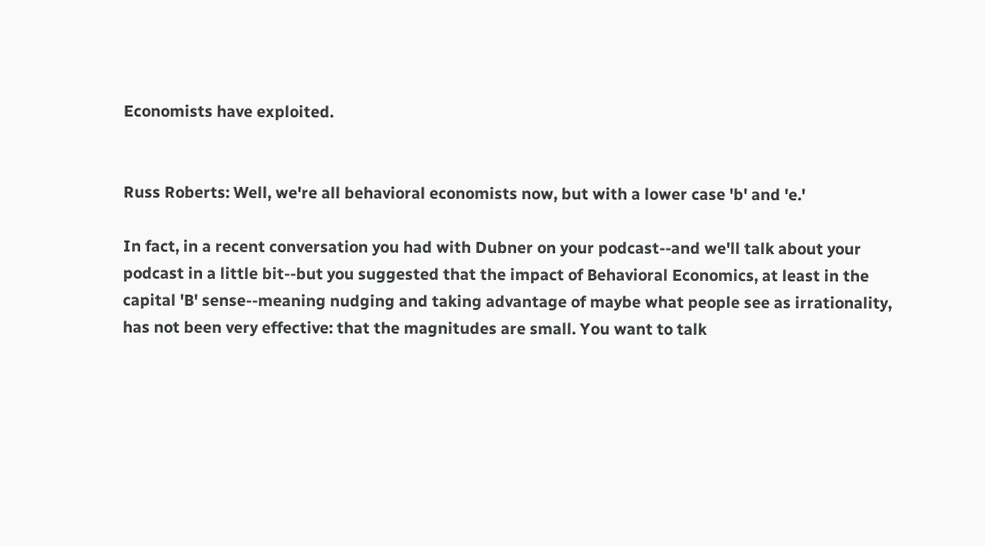Economists have exploited.


Russ Roberts: Well, we're all behavioral economists now, but with a lower case 'b' and 'e.'

In fact, in a recent conversation you had with Dubner on your podcast--and we'll talk about your podcast in a little bit--but you suggested that the impact of Behavioral Economics, at least in the capital 'B' sense--meaning nudging and taking advantage of maybe what people see as irrationality, has not been very effective: that the magnitudes are small. You want to talk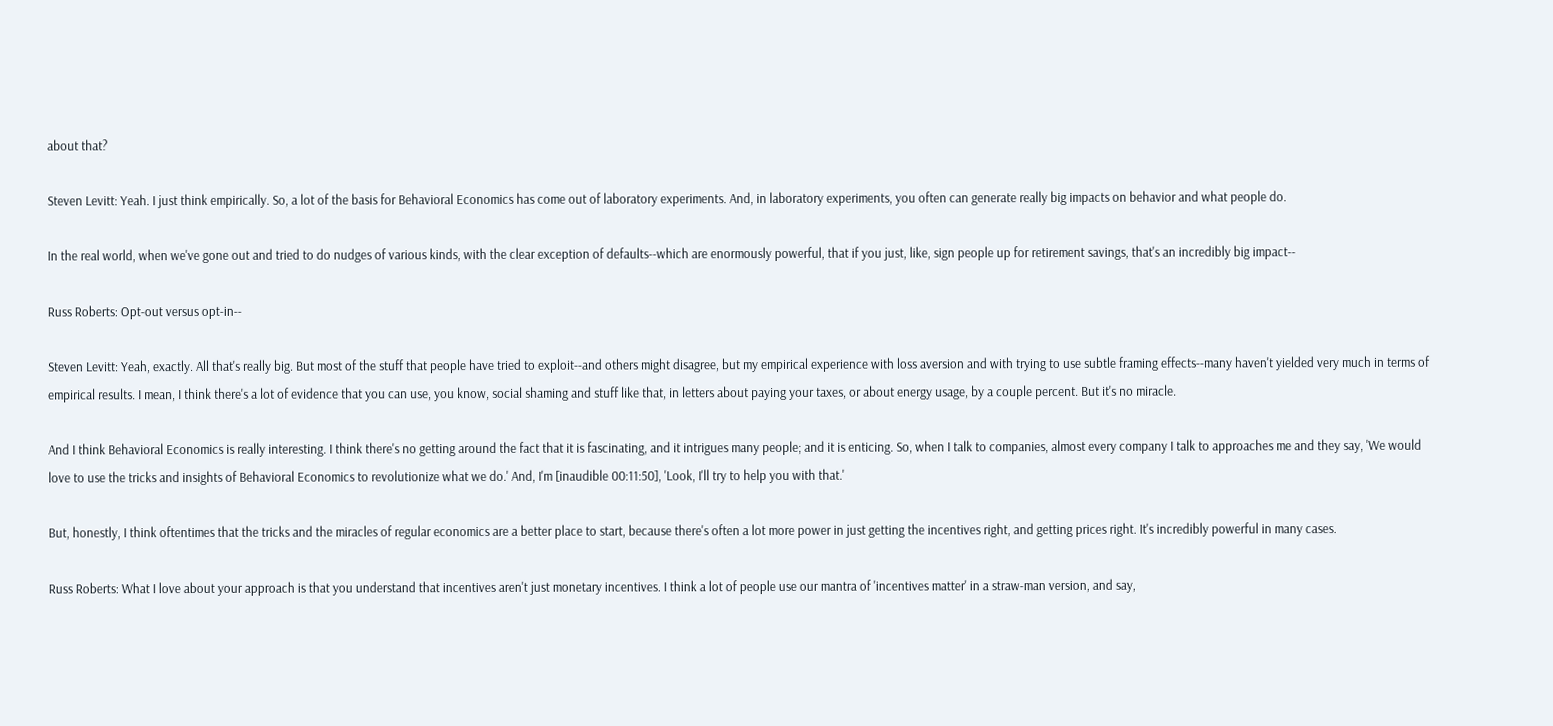about that?

Steven Levitt: Yeah. I just think empirically. So, a lot of the basis for Behavioral Economics has come out of laboratory experiments. And, in laboratory experiments, you often can generate really big impacts on behavior and what people do.

In the real world, when we've gone out and tried to do nudges of various kinds, with the clear exception of defaults--which are enormously powerful, that if you just, like, sign people up for retirement savings, that's an incredibly big impact--

Russ Roberts: Opt-out versus opt-in--

Steven Levitt: Yeah, exactly. All that's really big. But most of the stuff that people have tried to exploit--and others might disagree, but my empirical experience with loss aversion and with trying to use subtle framing effects--many haven't yielded very much in terms of empirical results. I mean, I think there's a lot of evidence that you can use, you know, social shaming and stuff like that, in letters about paying your taxes, or about energy usage, by a couple percent. But it's no miracle.

And I think Behavioral Economics is really interesting. I think there's no getting around the fact that it is fascinating, and it intrigues many people; and it is enticing. So, when I talk to companies, almost every company I talk to approaches me and they say, 'We would love to use the tricks and insights of Behavioral Economics to revolutionize what we do.' And, I'm [inaudible 00:11:50], 'Look, I'll try to help you with that.'

But, honestly, I think oftentimes that the tricks and the miracles of regular economics are a better place to start, because there's often a lot more power in just getting the incentives right, and getting prices right. It's incredibly powerful in many cases.

Russ Roberts: What I love about your approach is that you understand that incentives aren't just monetary incentives. I think a lot of people use our mantra of 'incentives matter' in a straw-man version, and say,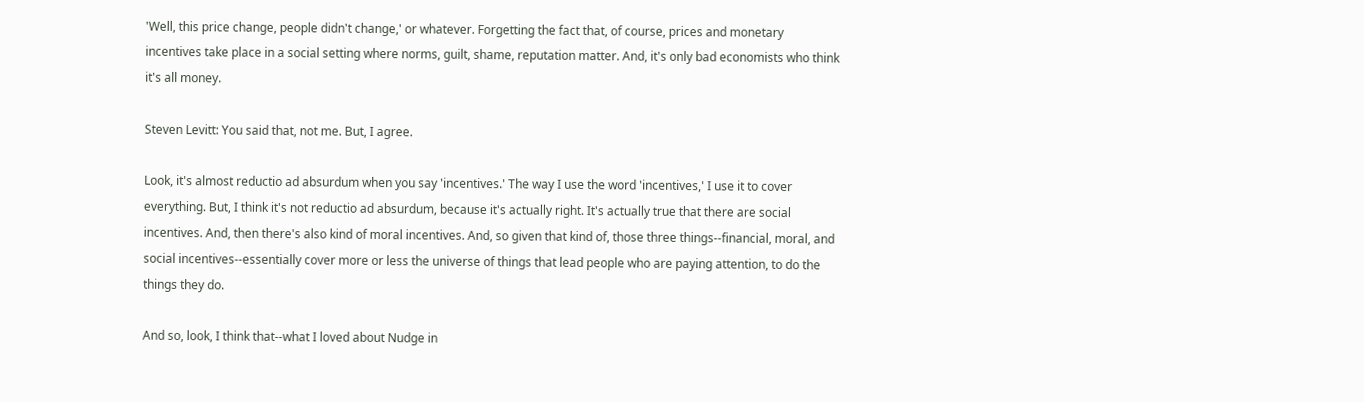'Well, this price change, people didn't change,' or whatever. Forgetting the fact that, of course, prices and monetary incentives take place in a social setting where norms, guilt, shame, reputation matter. And, it's only bad economists who think it's all money.

Steven Levitt: You said that, not me. But, I agree.

Look, it's almost reductio ad absurdum when you say 'incentives.' The way I use the word 'incentives,' I use it to cover everything. But, I think it's not reductio ad absurdum, because it's actually right. It's actually true that there are social incentives. And, then there's also kind of moral incentives. And, so given that kind of, those three things--financial, moral, and social incentives--essentially cover more or less the universe of things that lead people who are paying attention, to do the things they do.

And so, look, I think that--what I loved about Nudge in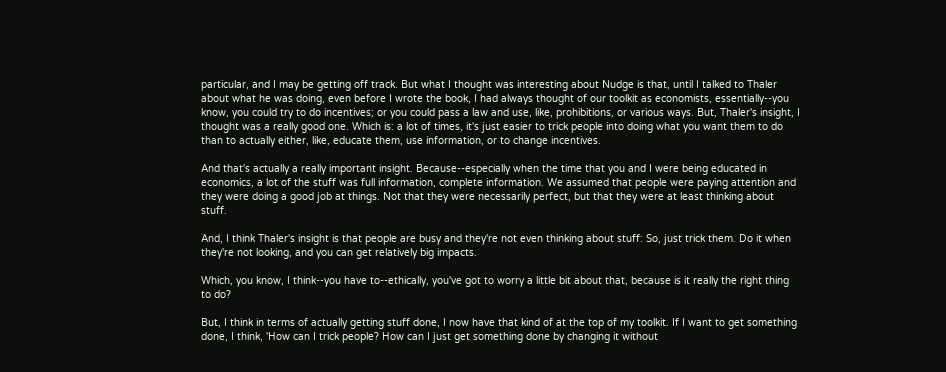particular, and I may be getting off track. But what I thought was interesting about Nudge is that, until I talked to Thaler about what he was doing, even before I wrote the book, I had always thought of our toolkit as economists, essentially--you know, you could try to do incentives; or you could pass a law and use, like, prohibitions, or various ways. But, Thaler's insight, I thought was a really good one. Which is: a lot of times, it's just easier to trick people into doing what you want them to do than to actually either, like, educate them, use information, or to change incentives.

And that's actually a really important insight. Because--especially when the time that you and I were being educated in economics, a lot of the stuff was full information, complete information. We assumed that people were paying attention and they were doing a good job at things. Not that they were necessarily perfect, but that they were at least thinking about stuff.

And, I think Thaler's insight is that people are busy and they're not even thinking about stuff: So, just trick them. Do it when they're not looking, and you can get relatively big impacts.

Which, you know, I think--you have to--ethically, you've got to worry a little bit about that, because is it really the right thing to do?

But, I think in terms of actually getting stuff done, I now have that kind of at the top of my toolkit. If I want to get something done, I think, 'How can I trick people? How can I just get something done by changing it without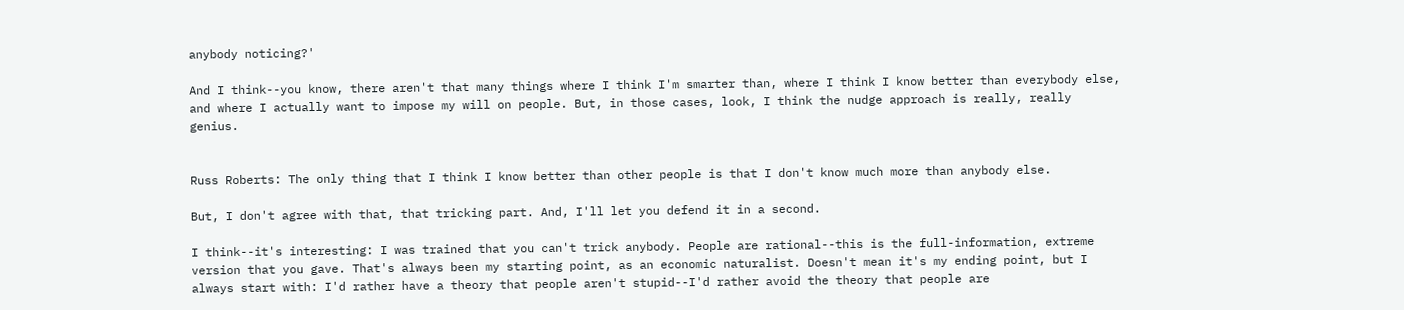anybody noticing?'

And I think--you know, there aren't that many things where I think I'm smarter than, where I think I know better than everybody else, and where I actually want to impose my will on people. But, in those cases, look, I think the nudge approach is really, really genius.


Russ Roberts: The only thing that I think I know better than other people is that I don't know much more than anybody else.

But, I don't agree with that, that tricking part. And, I'll let you defend it in a second.

I think--it's interesting: I was trained that you can't trick anybody. People are rational--this is the full-information, extreme version that you gave. That's always been my starting point, as an economic naturalist. Doesn't mean it's my ending point, but I always start with: I'd rather have a theory that people aren't stupid--I'd rather avoid the theory that people are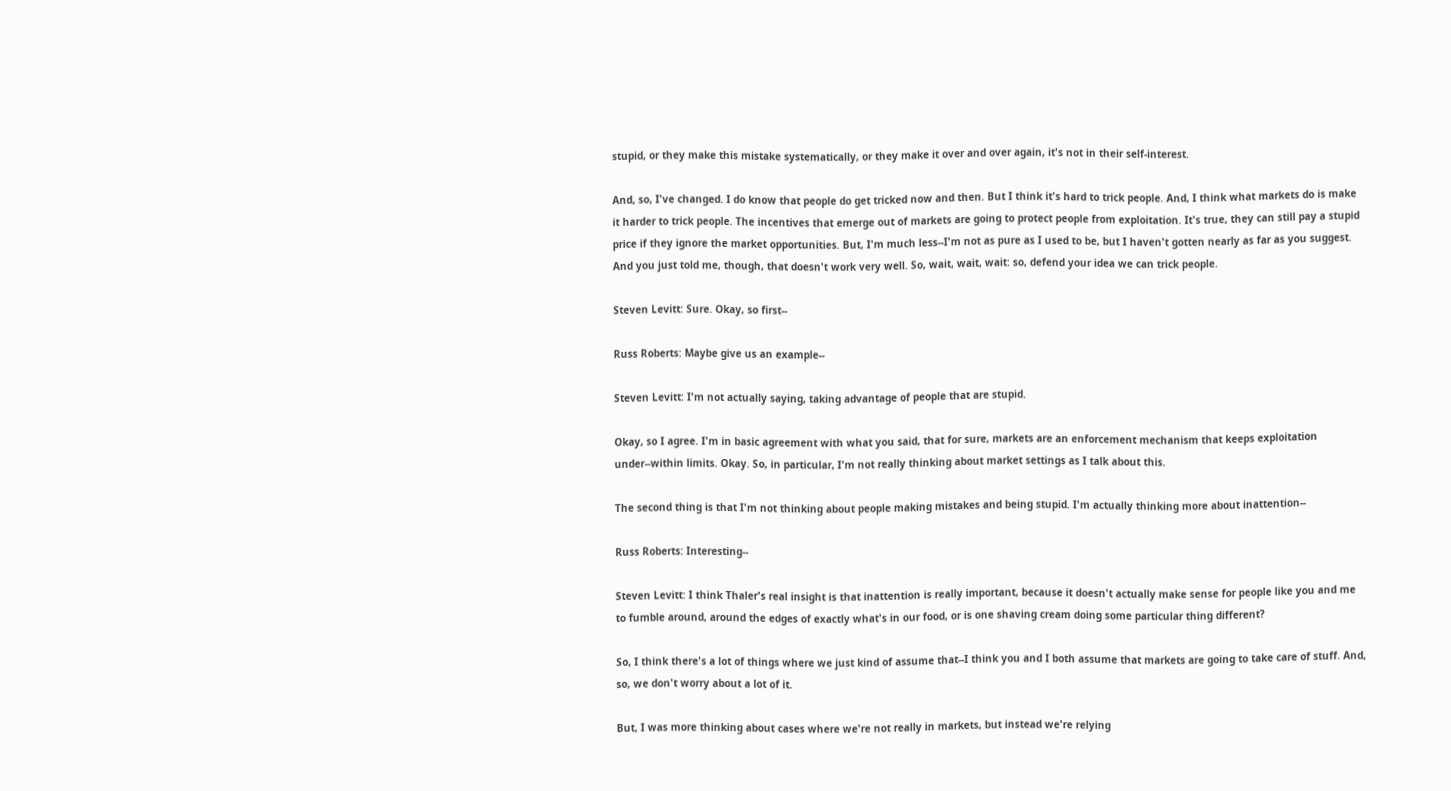stupid, or they make this mistake systematically, or they make it over and over again, it's not in their self-interest.

And, so, I've changed. I do know that people do get tricked now and then. But I think it's hard to trick people. And, I think what markets do is make it harder to trick people. The incentives that emerge out of markets are going to protect people from exploitation. It's true, they can still pay a stupid price if they ignore the market opportunities. But, I'm much less--I'm not as pure as I used to be, but I haven't gotten nearly as far as you suggest. And you just told me, though, that doesn't work very well. So, wait, wait, wait: so, defend your idea we can trick people.

Steven Levitt: Sure. Okay, so first--

Russ Roberts: Maybe give us an example--

Steven Levitt: I'm not actually saying, taking advantage of people that are stupid.

Okay, so I agree. I'm in basic agreement with what you said, that for sure, markets are an enforcement mechanism that keeps exploitation under--within limits. Okay. So, in particular, I'm not really thinking about market settings as I talk about this.

The second thing is that I'm not thinking about people making mistakes and being stupid. I'm actually thinking more about inattention--

Russ Roberts: Interesting--

Steven Levitt: I think Thaler's real insight is that inattention is really important, because it doesn't actually make sense for people like you and me to fumble around, around the edges of exactly what's in our food, or is one shaving cream doing some particular thing different?

So, I think there's a lot of things where we just kind of assume that--I think you and I both assume that markets are going to take care of stuff. And, so, we don't worry about a lot of it.

But, I was more thinking about cases where we're not really in markets, but instead we're relying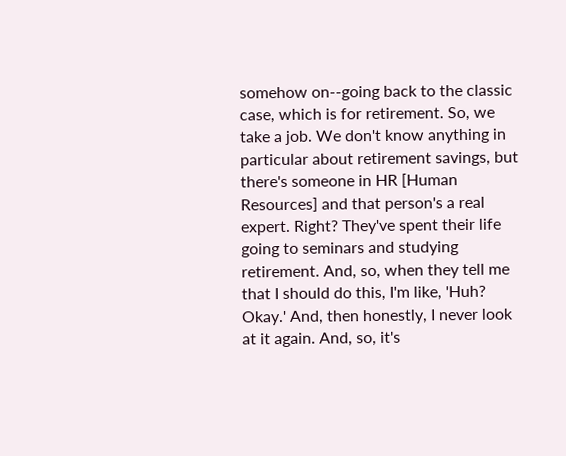somehow on--going back to the classic case, which is for retirement. So, we take a job. We don't know anything in particular about retirement savings, but there's someone in HR [Human Resources] and that person's a real expert. Right? They've spent their life going to seminars and studying retirement. And, so, when they tell me that I should do this, I'm like, 'Huh? Okay.' And, then honestly, I never look at it again. And, so, it's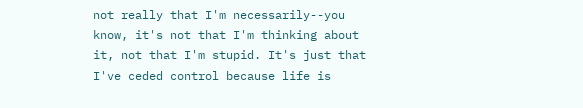not really that I'm necessarily--you know, it's not that I'm thinking about it, not that I'm stupid. It's just that I've ceded control because life is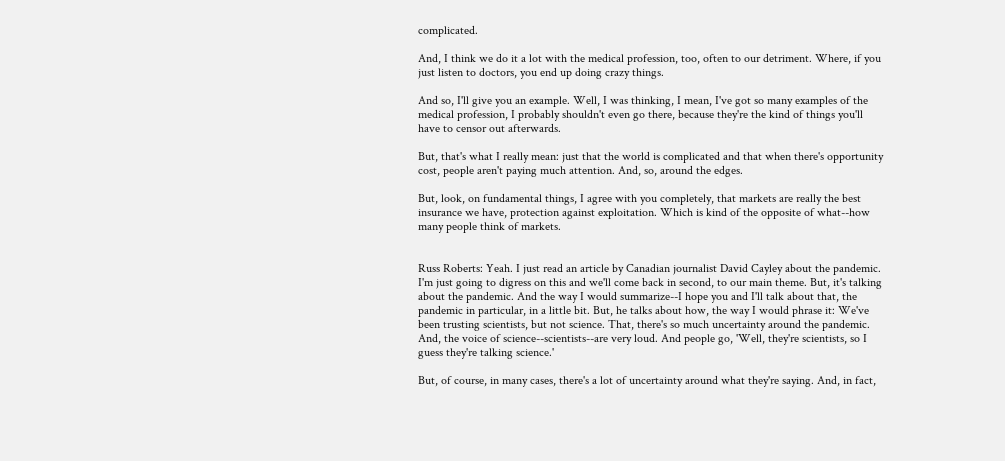complicated.

And, I think we do it a lot with the medical profession, too, often to our detriment. Where, if you just listen to doctors, you end up doing crazy things.

And so, I'll give you an example. Well, I was thinking, I mean, I've got so many examples of the medical profession, I probably shouldn't even go there, because they're the kind of things you'll have to censor out afterwards.

But, that's what I really mean: just that the world is complicated and that when there's opportunity cost, people aren't paying much attention. And, so, around the edges.

But, look, on fundamental things, I agree with you completely, that markets are really the best insurance we have, protection against exploitation. Which is kind of the opposite of what--how many people think of markets.


Russ Roberts: Yeah. I just read an article by Canadian journalist David Cayley about the pandemic. I'm just going to digress on this and we'll come back in second, to our main theme. But, it's talking about the pandemic. And the way I would summarize--I hope you and I'll talk about that, the pandemic in particular, in a little bit. But, he talks about how, the way I would phrase it: We've been trusting scientists, but not science. That, there's so much uncertainty around the pandemic. And, the voice of science--scientists--are very loud. And people go, 'Well, they're scientists, so I guess they're talking science.'

But, of course, in many cases, there's a lot of uncertainty around what they're saying. And, in fact,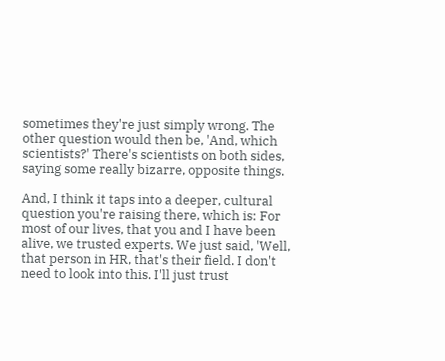sometimes they're just simply wrong. The other question would then be, 'And, which scientists?' There's scientists on both sides, saying some really bizarre, opposite things.

And, I think it taps into a deeper, cultural question you're raising there, which is: For most of our lives, that you and I have been alive, we trusted experts. We just said, 'Well, that person in HR, that's their field. I don't need to look into this. I'll just trust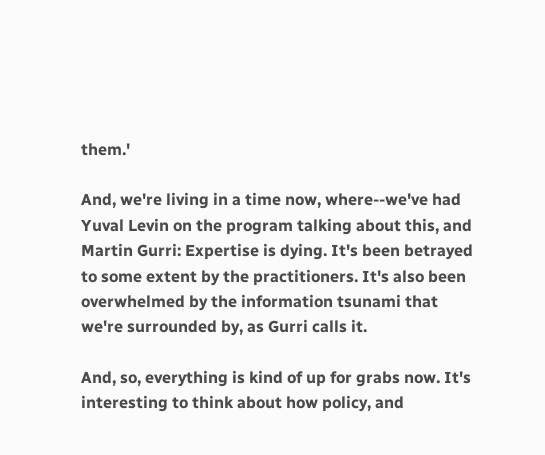them.'

And, we're living in a time now, where--we've had Yuval Levin on the program talking about this, and Martin Gurri: Expertise is dying. It's been betrayed to some extent by the practitioners. It's also been overwhelmed by the information tsunami that we're surrounded by, as Gurri calls it.

And, so, everything is kind of up for grabs now. It's interesting to think about how policy, and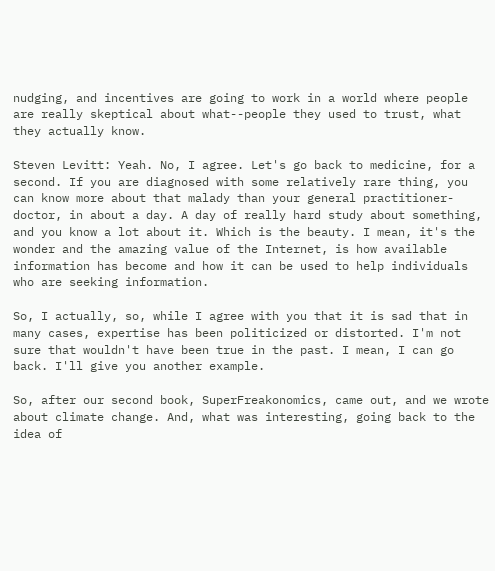nudging, and incentives are going to work in a world where people are really skeptical about what--people they used to trust, what they actually know.

Steven Levitt: Yeah. No, I agree. Let's go back to medicine, for a second. If you are diagnosed with some relatively rare thing, you can know more about that malady than your general practitioner-doctor, in about a day. A day of really hard study about something, and you know a lot about it. Which is the beauty. I mean, it's the wonder and the amazing value of the Internet, is how available information has become and how it can be used to help individuals who are seeking information.

So, I actually, so, while I agree with you that it is sad that in many cases, expertise has been politicized or distorted. I'm not sure that wouldn't have been true in the past. I mean, I can go back. I'll give you another example.

So, after our second book, SuperFreakonomics, came out, and we wrote about climate change. And, what was interesting, going back to the idea of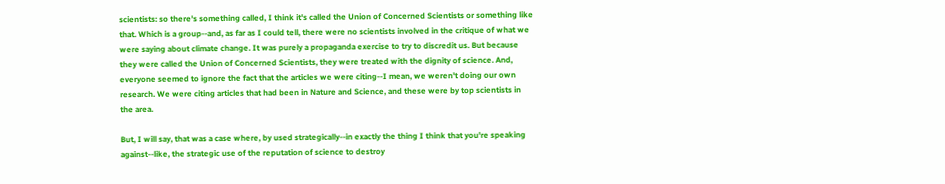scientists: so there's something called, I think it's called the Union of Concerned Scientists or something like that. Which is a group--and, as far as I could tell, there were no scientists involved in the critique of what we were saying about climate change. It was purely a propaganda exercise to try to discredit us. But because they were called the Union of Concerned Scientists, they were treated with the dignity of science. And, everyone seemed to ignore the fact that the articles we were citing--I mean, we weren't doing our own research. We were citing articles that had been in Nature and Science, and these were by top scientists in the area.

But, I will say, that was a case where, by used strategically--in exactly the thing I think that you're speaking against--like, the strategic use of the reputation of science to destroy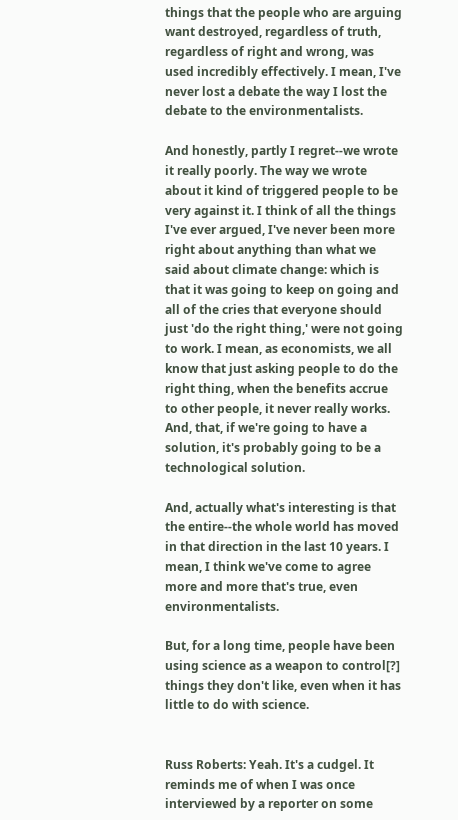things that the people who are arguing want destroyed, regardless of truth, regardless of right and wrong, was used incredibly effectively. I mean, I've never lost a debate the way I lost the debate to the environmentalists.

And honestly, partly I regret--we wrote it really poorly. The way we wrote about it kind of triggered people to be very against it. I think of all the things I've ever argued, I've never been more right about anything than what we said about climate change: which is that it was going to keep on going and all of the cries that everyone should just 'do the right thing,' were not going to work. I mean, as economists, we all know that just asking people to do the right thing, when the benefits accrue to other people, it never really works. And, that, if we're going to have a solution, it's probably going to be a technological solution.

And, actually what's interesting is that the entire--the whole world has moved in that direction in the last 10 years. I mean, I think we've come to agree more and more that's true, even environmentalists.

But, for a long time, people have been using science as a weapon to control[?] things they don't like, even when it has little to do with science.


Russ Roberts: Yeah. It's a cudgel. It reminds me of when I was once interviewed by a reporter on some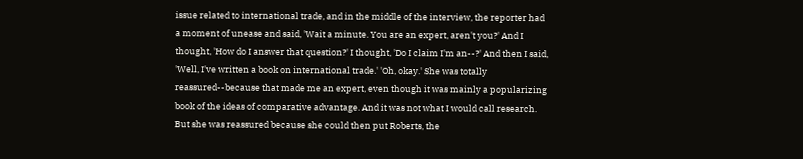issue related to international trade, and in the middle of the interview, the reporter had a moment of unease and said, 'Wait a minute. You are an expert, aren't you?' And I thought, 'How do I answer that question?' I thought, 'Do I claim I'm an--?' And then I said, 'Well, I've written a book on international trade.' 'Oh, okay.' She was totally reassured--because that made me an expert, even though it was mainly a popularizing book of the ideas of comparative advantage. And it was not what I would call research. But she was reassured because she could then put Roberts, the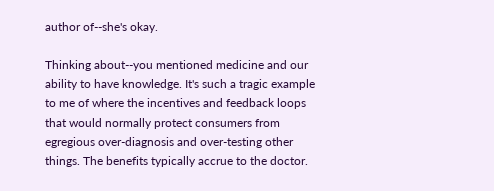author of--she's okay.

Thinking about--you mentioned medicine and our ability to have knowledge. It's such a tragic example to me of where the incentives and feedback loops that would normally protect consumers from egregious over-diagnosis and over-testing other things. The benefits typically accrue to the doctor.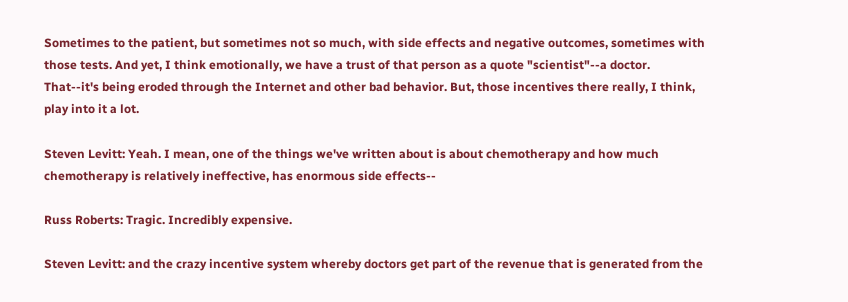Sometimes to the patient, but sometimes not so much, with side effects and negative outcomes, sometimes with those tests. And yet, I think emotionally, we have a trust of that person as a quote "scientist"--a doctor. That--it's being eroded through the Internet and other bad behavior. But, those incentives there really, I think, play into it a lot.

Steven Levitt: Yeah. I mean, one of the things we've written about is about chemotherapy and how much chemotherapy is relatively ineffective, has enormous side effects--

Russ Roberts: Tragic. Incredibly expensive.

Steven Levitt: and the crazy incentive system whereby doctors get part of the revenue that is generated from the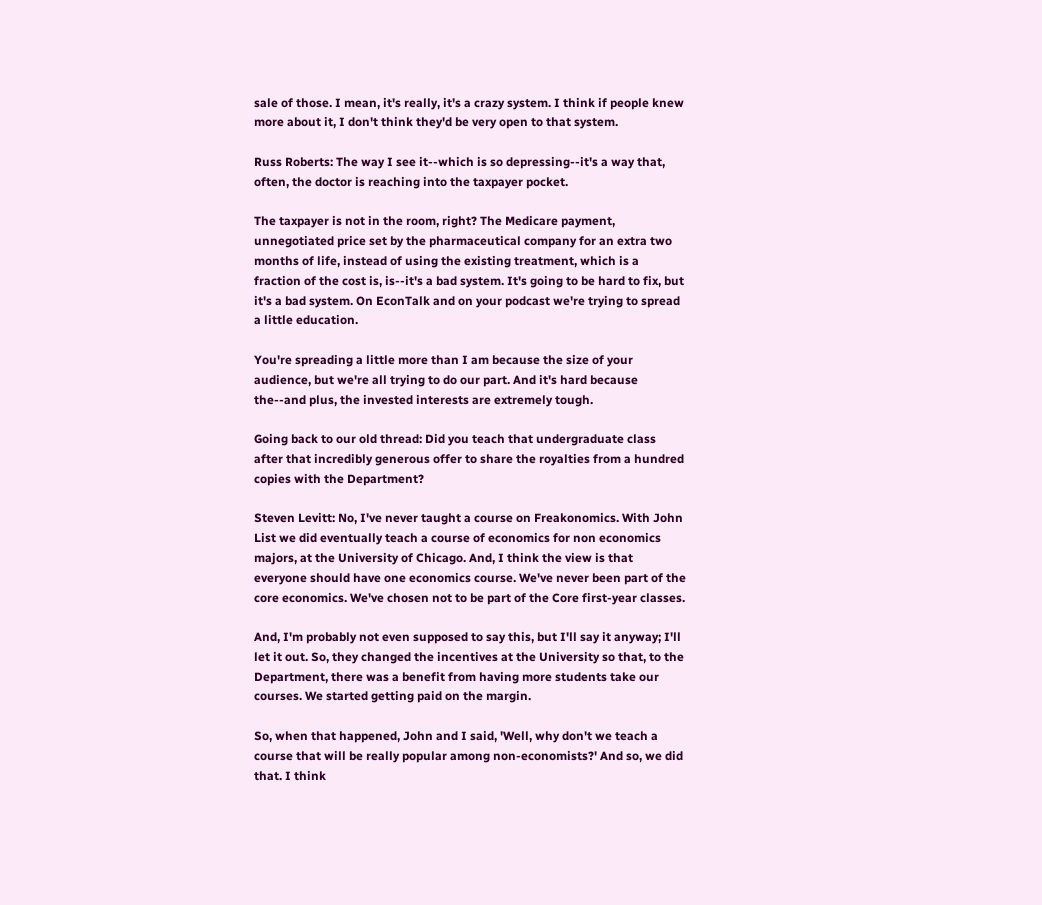sale of those. I mean, it's really, it's a crazy system. I think if people knew more about it, I don't think they'd be very open to that system.

Russ Roberts: The way I see it--which is so depressing--it's a way that, often, the doctor is reaching into the taxpayer pocket.

The taxpayer is not in the room, right? The Medicare payment, unnegotiated price set by the pharmaceutical company for an extra two months of life, instead of using the existing treatment, which is a fraction of the cost is, is--it's a bad system. It's going to be hard to fix, but it's a bad system. On EconTalk and on your podcast we're trying to spread a little education.

You're spreading a little more than I am because the size of your audience, but we're all trying to do our part. And it's hard because the--and plus, the invested interests are extremely tough.

Going back to our old thread: Did you teach that undergraduate class after that incredibly generous offer to share the royalties from a hundred copies with the Department?

Steven Levitt: No, I've never taught a course on Freakonomics. With John List we did eventually teach a course of economics for non economics majors, at the University of Chicago. And, I think the view is that everyone should have one economics course. We've never been part of the core economics. We've chosen not to be part of the Core first-year classes.

And, I'm probably not even supposed to say this, but I'll say it anyway; I'll let it out. So, they changed the incentives at the University so that, to the Department, there was a benefit from having more students take our courses. We started getting paid on the margin.

So, when that happened, John and I said, 'Well, why don't we teach a course that will be really popular among non-economists?' And so, we did that. I think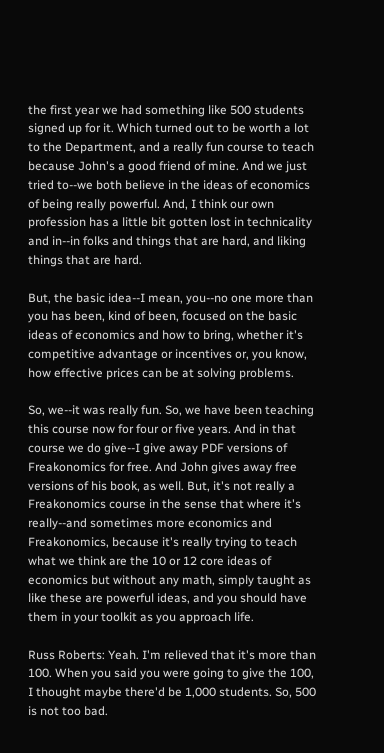the first year we had something like 500 students signed up for it. Which turned out to be worth a lot to the Department, and a really fun course to teach because John's a good friend of mine. And we just tried to--we both believe in the ideas of economics of being really powerful. And, I think our own profession has a little bit gotten lost in technicality and in--in folks and things that are hard, and liking things that are hard.

But, the basic idea--I mean, you--no one more than you has been, kind of been, focused on the basic ideas of economics and how to bring, whether it's competitive advantage or incentives or, you know, how effective prices can be at solving problems.

So, we--it was really fun. So, we have been teaching this course now for four or five years. And in that course we do give--I give away PDF versions of Freakonomics for free. And John gives away free versions of his book, as well. But, it's not really a Freakonomics course in the sense that where it's really--and sometimes more economics and Freakonomics, because it's really trying to teach what we think are the 10 or 12 core ideas of economics but without any math, simply taught as like these are powerful ideas, and you should have them in your toolkit as you approach life.

Russ Roberts: Yeah. I'm relieved that it's more than 100. When you said you were going to give the 100, I thought maybe there'd be 1,000 students. So, 500 is not too bad.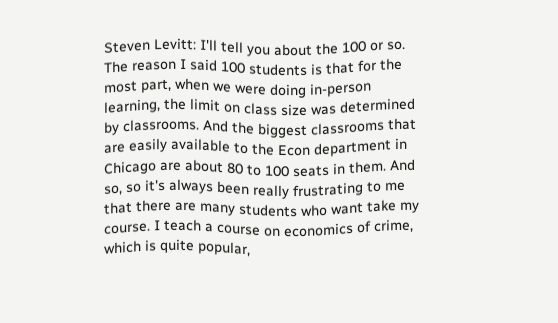Steven Levitt: I'll tell you about the 100 or so. The reason I said 100 students is that for the most part, when we were doing in-person learning, the limit on class size was determined by classrooms. And the biggest classrooms that are easily available to the Econ department in Chicago are about 80 to 100 seats in them. And so, so it's always been really frustrating to me that there are many students who want take my course. I teach a course on economics of crime, which is quite popular,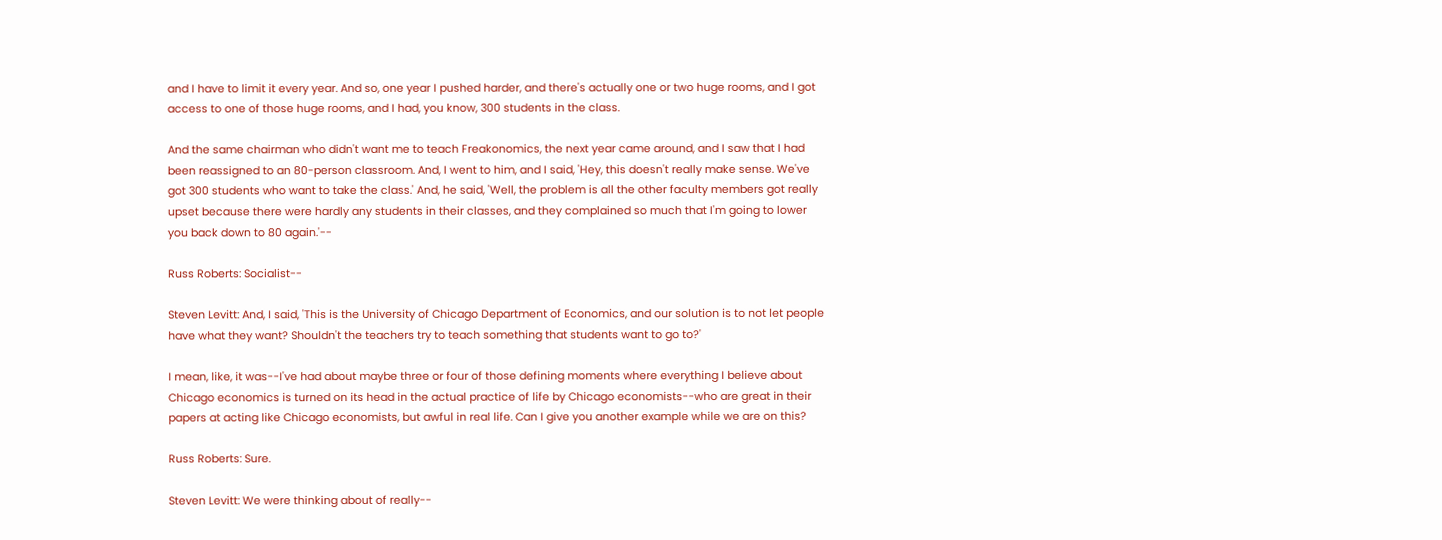and I have to limit it every year. And so, one year I pushed harder, and there's actually one or two huge rooms, and I got access to one of those huge rooms, and I had, you know, 300 students in the class.

And the same chairman who didn't want me to teach Freakonomics, the next year came around, and I saw that I had been reassigned to an 80-person classroom. And, I went to him, and I said, 'Hey, this doesn't really make sense. We've got 300 students who want to take the class.' And, he said, 'Well, the problem is all the other faculty members got really upset because there were hardly any students in their classes, and they complained so much that I'm going to lower you back down to 80 again.'--

Russ Roberts: Socialist--

Steven Levitt: And, I said, 'This is the University of Chicago Department of Economics, and our solution is to not let people have what they want? Shouldn't the teachers try to teach something that students want to go to?'

I mean, like, it was--I've had about maybe three or four of those defining moments where everything I believe about Chicago economics is turned on its head in the actual practice of life by Chicago economists--who are great in their papers at acting like Chicago economists, but awful in real life. Can I give you another example while we are on this?

Russ Roberts: Sure.

Steven Levitt: We were thinking about of really--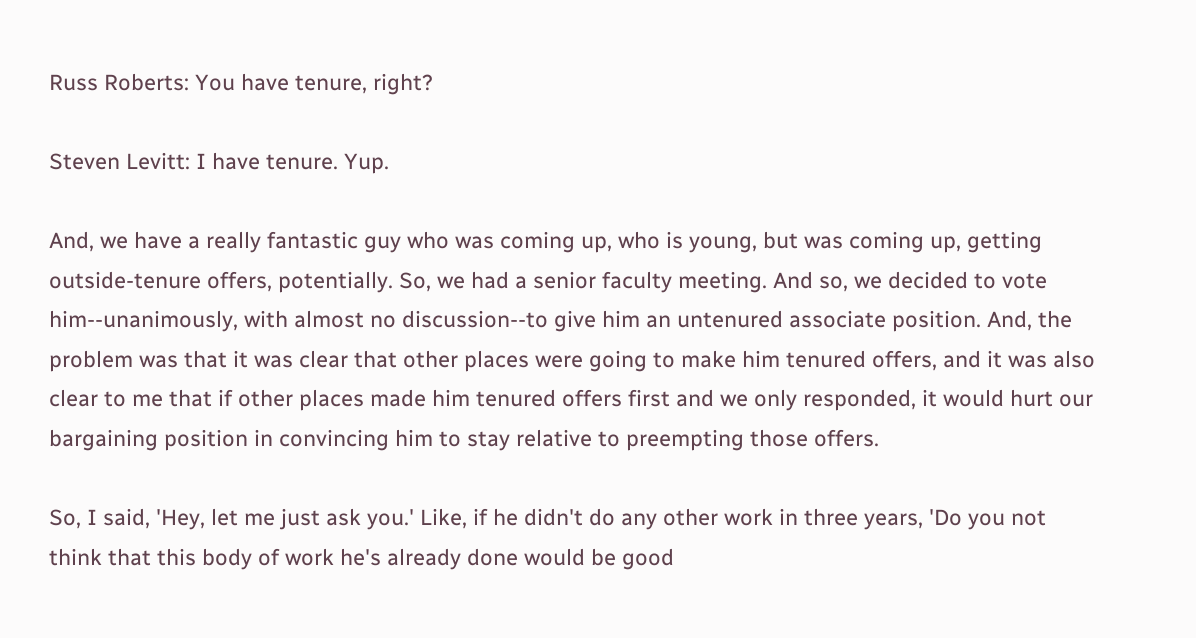Russ Roberts: You have tenure, right?

Steven Levitt: I have tenure. Yup.

And, we have a really fantastic guy who was coming up, who is young, but was coming up, getting outside-tenure offers, potentially. So, we had a senior faculty meeting. And so, we decided to vote him--unanimously, with almost no discussion--to give him an untenured associate position. And, the problem was that it was clear that other places were going to make him tenured offers, and it was also clear to me that if other places made him tenured offers first and we only responded, it would hurt our bargaining position in convincing him to stay relative to preempting those offers.

So, I said, 'Hey, let me just ask you.' Like, if he didn't do any other work in three years, 'Do you not think that this body of work he's already done would be good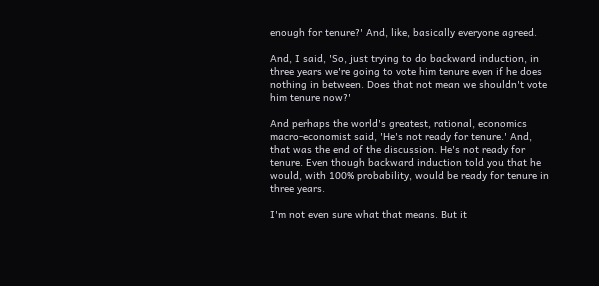enough for tenure?' And, like, basically everyone agreed.

And, I said, 'So, just trying to do backward induction, in three years we're going to vote him tenure even if he does nothing in between. Does that not mean we shouldn't vote him tenure now?'

And perhaps the world's greatest, rational, economics macro-economist said, 'He's not ready for tenure.' And, that was the end of the discussion. He's not ready for tenure. Even though backward induction told you that he would, with 100% probability, would be ready for tenure in three years.

I'm not even sure what that means. But it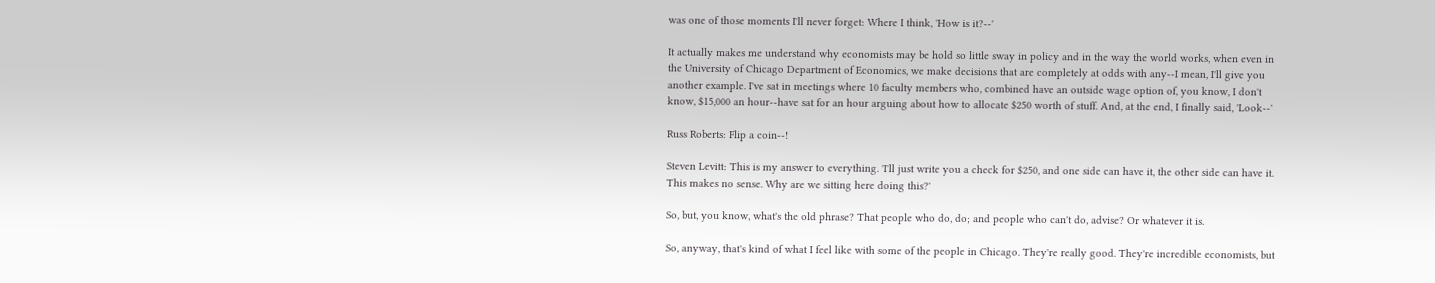was one of those moments I'll never forget: Where I think, 'How is it?--'

It actually makes me understand why economists may be hold so little sway in policy and in the way the world works, when even in the University of Chicago Department of Economics, we make decisions that are completely at odds with any--I mean, I'll give you another example. I've sat in meetings where 10 faculty members who, combined have an outside wage option of, you know, I don't know, $15,000 an hour--have sat for an hour arguing about how to allocate $250 worth of stuff. And, at the end, I finally said, 'Look--'

Russ Roberts: Flip a coin--!

Steven Levitt: This is my answer to everything. 'I'll just write you a check for $250, and one side can have it, the other side can have it. This makes no sense. Why are we sitting here doing this?'

So, but, you know, what's the old phrase? That people who do, do; and people who can't do, advise? Or whatever it is.

So, anyway, that's kind of what I feel like with some of the people in Chicago. They're really good. They're incredible economists, but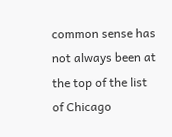common sense has not always been at the top of the list of Chicago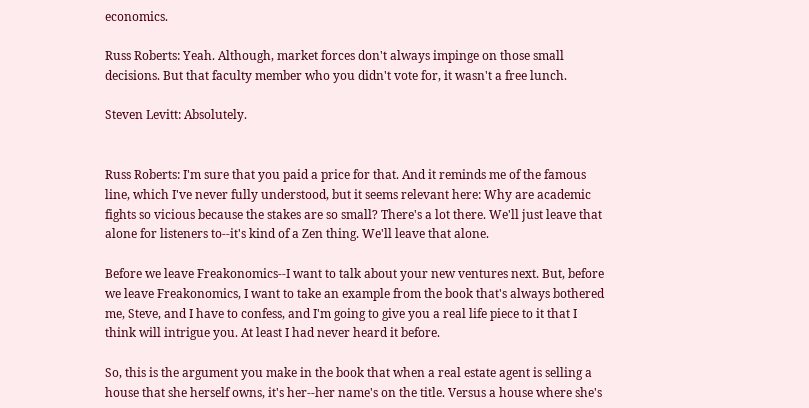economics.

Russ Roberts: Yeah. Although, market forces don't always impinge on those small decisions. But that faculty member who you didn't vote for, it wasn't a free lunch.

Steven Levitt: Absolutely.


Russ Roberts: I'm sure that you paid a price for that. And it reminds me of the famous line, which I've never fully understood, but it seems relevant here: Why are academic fights so vicious because the stakes are so small? There's a lot there. We'll just leave that alone for listeners to--it's kind of a Zen thing. We'll leave that alone.

Before we leave Freakonomics--I want to talk about your new ventures next. But, before we leave Freakonomics, I want to take an example from the book that's always bothered me, Steve, and I have to confess, and I'm going to give you a real life piece to it that I think will intrigue you. At least I had never heard it before.

So, this is the argument you make in the book that when a real estate agent is selling a house that she herself owns, it's her--her name's on the title. Versus a house where she's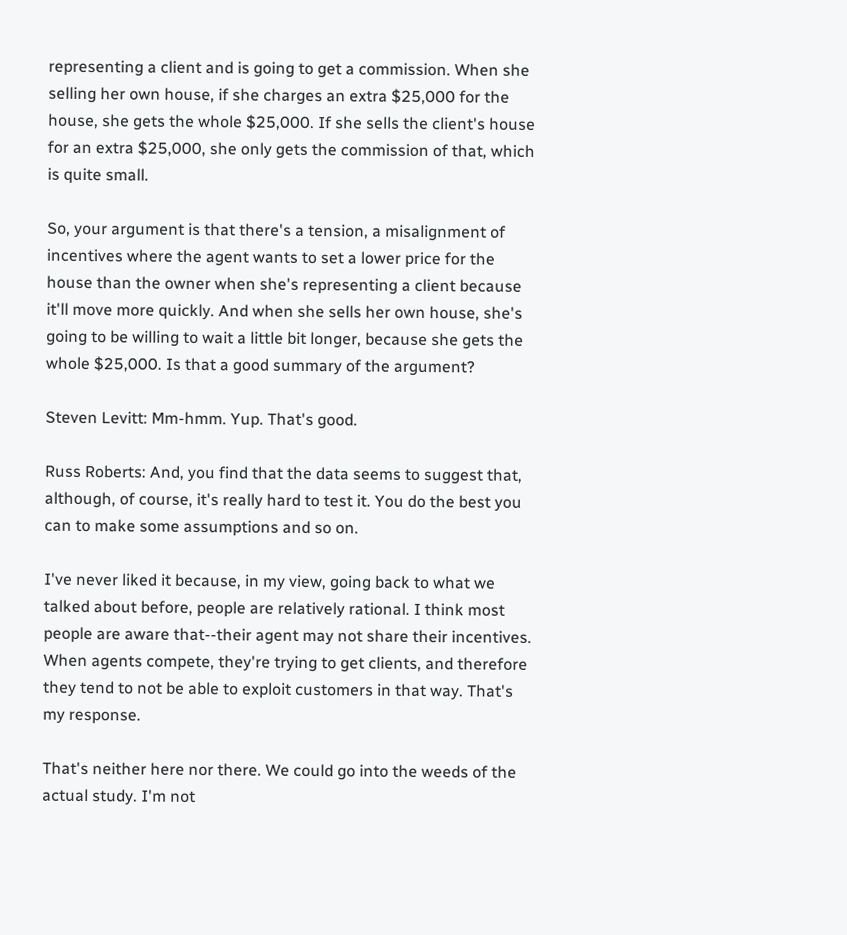representing a client and is going to get a commission. When she selling her own house, if she charges an extra $25,000 for the house, she gets the whole $25,000. If she sells the client's house for an extra $25,000, she only gets the commission of that, which is quite small.

So, your argument is that there's a tension, a misalignment of incentives where the agent wants to set a lower price for the house than the owner when she's representing a client because it'll move more quickly. And when she sells her own house, she's going to be willing to wait a little bit longer, because she gets the whole $25,000. Is that a good summary of the argument?

Steven Levitt: Mm-hmm. Yup. That's good.

Russ Roberts: And, you find that the data seems to suggest that, although, of course, it's really hard to test it. You do the best you can to make some assumptions and so on.

I've never liked it because, in my view, going back to what we talked about before, people are relatively rational. I think most people are aware that--their agent may not share their incentives. When agents compete, they're trying to get clients, and therefore they tend to not be able to exploit customers in that way. That's my response.

That's neither here nor there. We could go into the weeds of the actual study. I'm not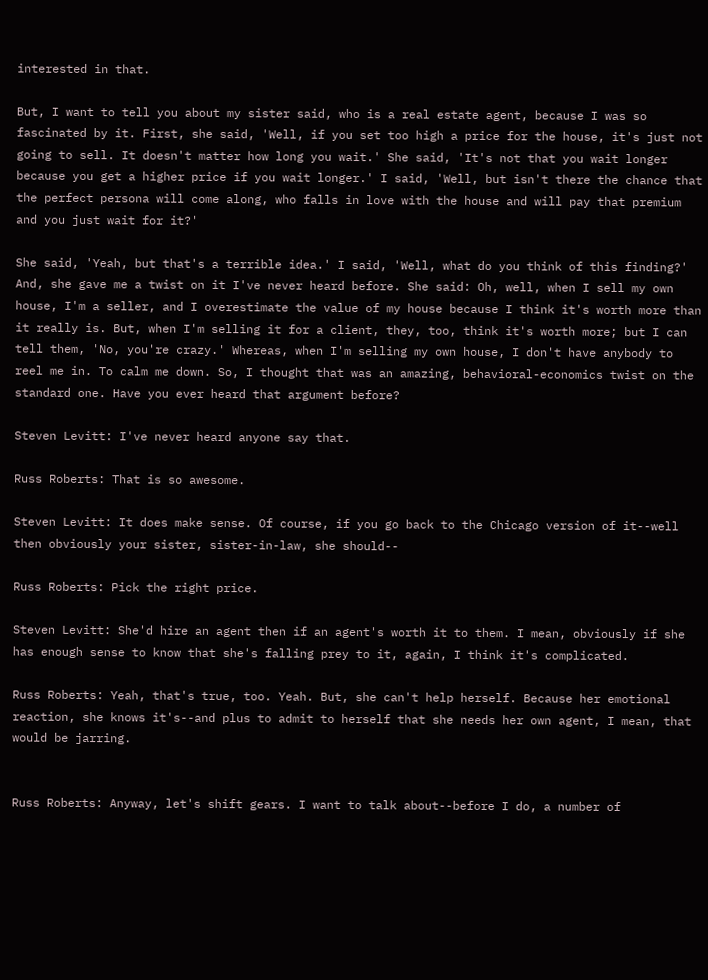interested in that.

But, I want to tell you about my sister said, who is a real estate agent, because I was so fascinated by it. First, she said, 'Well, if you set too high a price for the house, it's just not going to sell. It doesn't matter how long you wait.' She said, 'It's not that you wait longer because you get a higher price if you wait longer.' I said, 'Well, but isn't there the chance that the perfect persona will come along, who falls in love with the house and will pay that premium and you just wait for it?'

She said, 'Yeah, but that's a terrible idea.' I said, 'Well, what do you think of this finding?' And, she gave me a twist on it I've never heard before. She said: Oh, well, when I sell my own house, I'm a seller, and I overestimate the value of my house because I think it's worth more than it really is. But, when I'm selling it for a client, they, too, think it's worth more; but I can tell them, 'No, you're crazy.' Whereas, when I'm selling my own house, I don't have anybody to reel me in. To calm me down. So, I thought that was an amazing, behavioral-economics twist on the standard one. Have you ever heard that argument before?

Steven Levitt: I've never heard anyone say that.

Russ Roberts: That is so awesome.

Steven Levitt: It does make sense. Of course, if you go back to the Chicago version of it--well then obviously your sister, sister-in-law, she should--

Russ Roberts: Pick the right price.

Steven Levitt: She'd hire an agent then if an agent's worth it to them. I mean, obviously if she has enough sense to know that she's falling prey to it, again, I think it's complicated.

Russ Roberts: Yeah, that's true, too. Yeah. But, she can't help herself. Because her emotional reaction, she knows it's--and plus to admit to herself that she needs her own agent, I mean, that would be jarring.


Russ Roberts: Anyway, let's shift gears. I want to talk about--before I do, a number of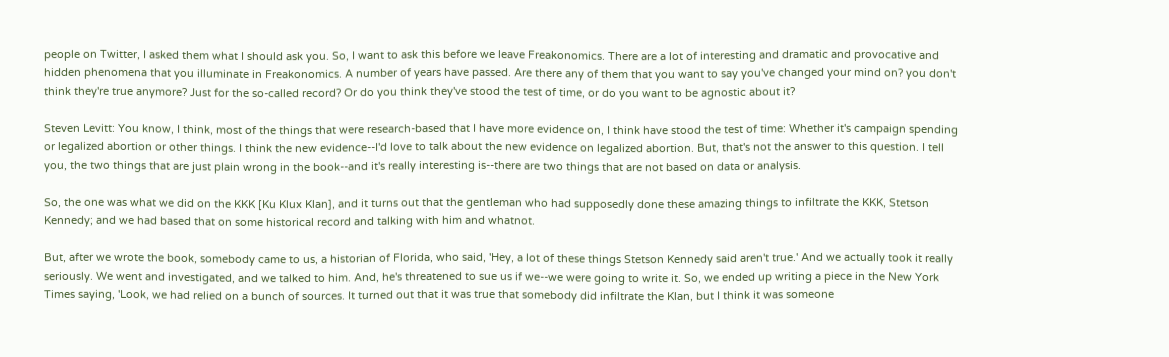people on Twitter, I asked them what I should ask you. So, I want to ask this before we leave Freakonomics. There are a lot of interesting and dramatic and provocative and hidden phenomena that you illuminate in Freakonomics. A number of years have passed. Are there any of them that you want to say you've changed your mind on? you don't think they're true anymore? Just for the so-called record? Or do you think they've stood the test of time, or do you want to be agnostic about it?

Steven Levitt: You know, I think, most of the things that were research-based that I have more evidence on, I think have stood the test of time: Whether it's campaign spending or legalized abortion or other things. I think the new evidence--I'd love to talk about the new evidence on legalized abortion. But, that's not the answer to this question. I tell you, the two things that are just plain wrong in the book--and it's really interesting is--there are two things that are not based on data or analysis.

So, the one was what we did on the KKK [Ku Klux Klan], and it turns out that the gentleman who had supposedly done these amazing things to infiltrate the KKK, Stetson Kennedy; and we had based that on some historical record and talking with him and whatnot.

But, after we wrote the book, somebody came to us, a historian of Florida, who said, 'Hey, a lot of these things Stetson Kennedy said aren't true.' And we actually took it really seriously. We went and investigated, and we talked to him. And, he's threatened to sue us if we--we were going to write it. So, we ended up writing a piece in the New York Times saying, 'Look, we had relied on a bunch of sources. It turned out that it was true that somebody did infiltrate the Klan, but I think it was someone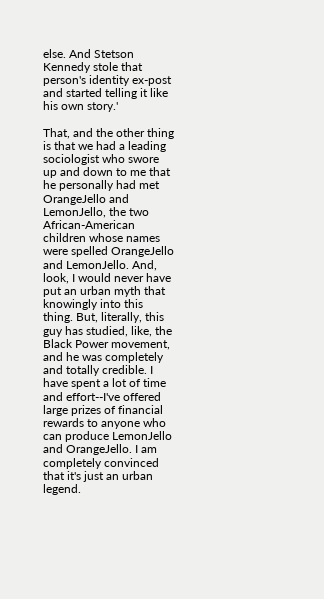else. And Stetson Kennedy stole that person's identity ex-post and started telling it like his own story.'

That, and the other thing is that we had a leading sociologist who swore up and down to me that he personally had met OrangeJello and LemonJello, the two African-American children whose names were spelled OrangeJello and LemonJello. And, look, I would never have put an urban myth that knowingly into this thing. But, literally, this guy has studied, like, the Black Power movement, and he was completely and totally credible. I have spent a lot of time and effort--I've offered large prizes of financial rewards to anyone who can produce LemonJello and OrangeJello. I am completely convinced that it's just an urban legend.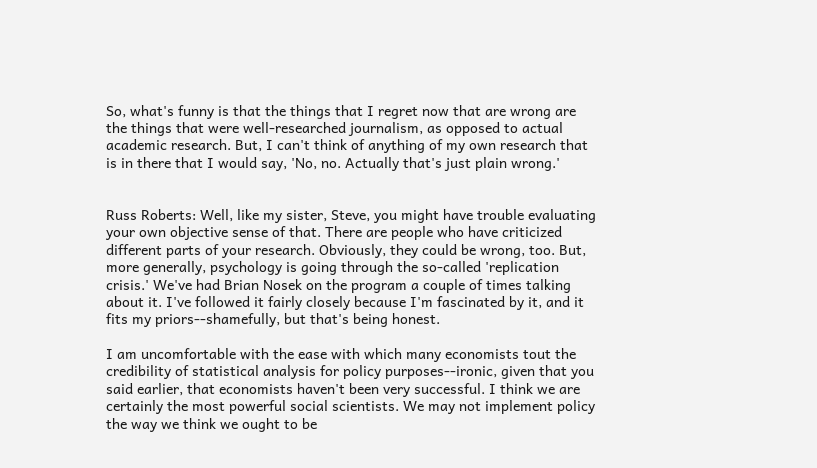So, what's funny is that the things that I regret now that are wrong are the things that were well-researched journalism, as opposed to actual academic research. But, I can't think of anything of my own research that is in there that I would say, 'No, no. Actually that's just plain wrong.'


Russ Roberts: Well, like my sister, Steve, you might have trouble evaluating your own objective sense of that. There are people who have criticized different parts of your research. Obviously, they could be wrong, too. But, more generally, psychology is going through the so-called 'replication crisis.' We've had Brian Nosek on the program a couple of times talking about it. I've followed it fairly closely because I'm fascinated by it, and it fits my priors--shamefully, but that's being honest.

I am uncomfortable with the ease with which many economists tout the credibility of statistical analysis for policy purposes--ironic, given that you said earlier, that economists haven't been very successful. I think we are certainly the most powerful social scientists. We may not implement policy the way we think we ought to be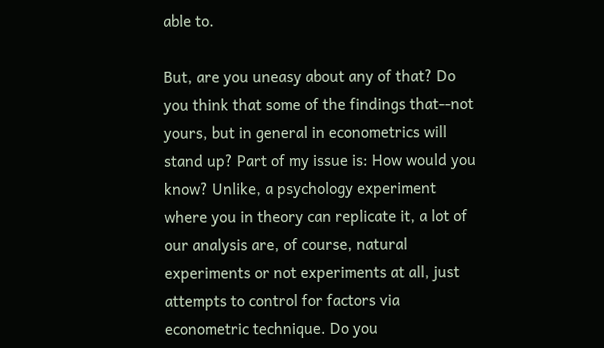able to.

But, are you uneasy about any of that? Do you think that some of the findings that--not yours, but in general in econometrics will stand up? Part of my issue is: How would you know? Unlike, a psychology experiment where you in theory can replicate it, a lot of our analysis are, of course, natural experiments or not experiments at all, just attempts to control for factors via econometric technique. Do you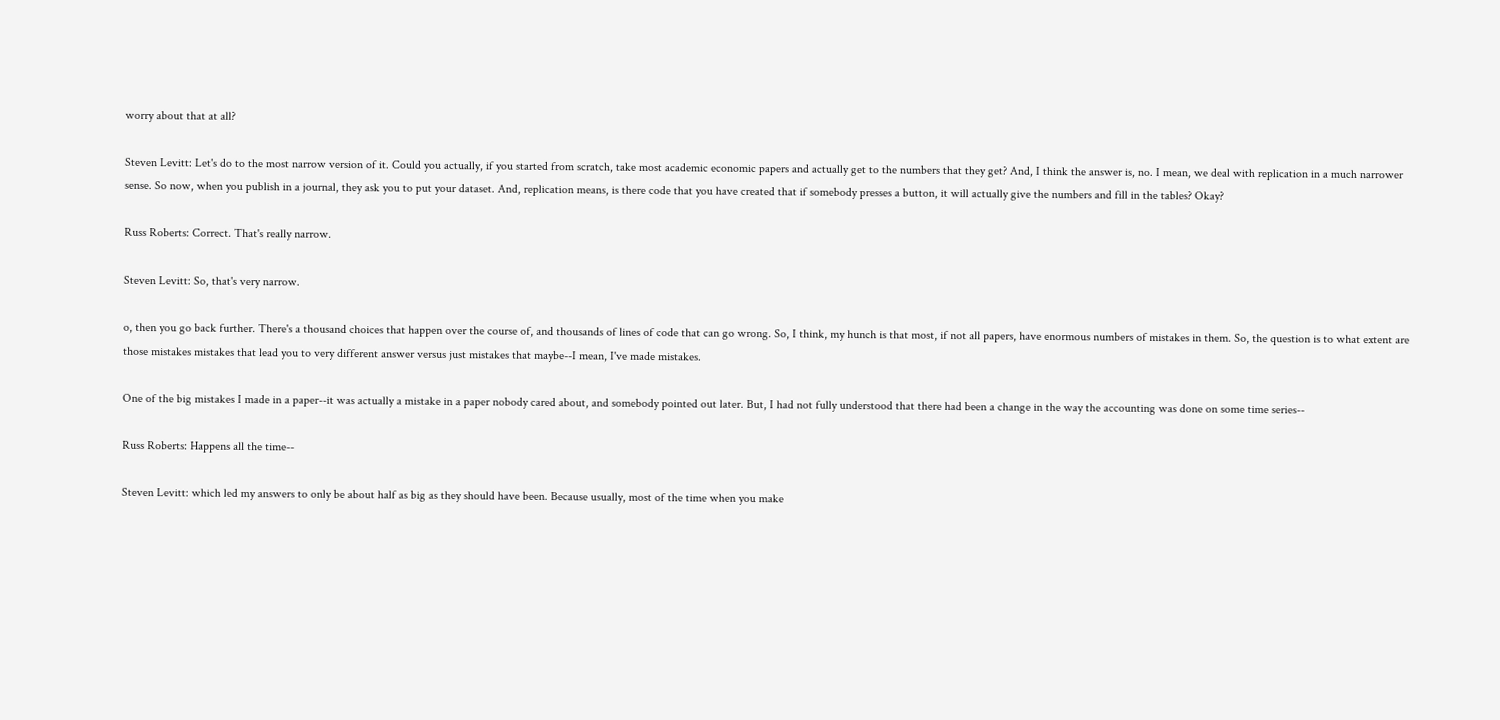worry about that at all?

Steven Levitt: Let's do to the most narrow version of it. Could you actually, if you started from scratch, take most academic economic papers and actually get to the numbers that they get? And, I think the answer is, no. I mean, we deal with replication in a much narrower sense. So now, when you publish in a journal, they ask you to put your dataset. And, replication means, is there code that you have created that if somebody presses a button, it will actually give the numbers and fill in the tables? Okay?

Russ Roberts: Correct. That's really narrow.

Steven Levitt: So, that's very narrow.

o, then you go back further. There's a thousand choices that happen over the course of, and thousands of lines of code that can go wrong. So, I think, my hunch is that most, if not all papers, have enormous numbers of mistakes in them. So, the question is to what extent are those mistakes mistakes that lead you to very different answer versus just mistakes that maybe--I mean, I've made mistakes.

One of the big mistakes I made in a paper--it was actually a mistake in a paper nobody cared about, and somebody pointed out later. But, I had not fully understood that there had been a change in the way the accounting was done on some time series--

Russ Roberts: Happens all the time--

Steven Levitt: which led my answers to only be about half as big as they should have been. Because usually, most of the time when you make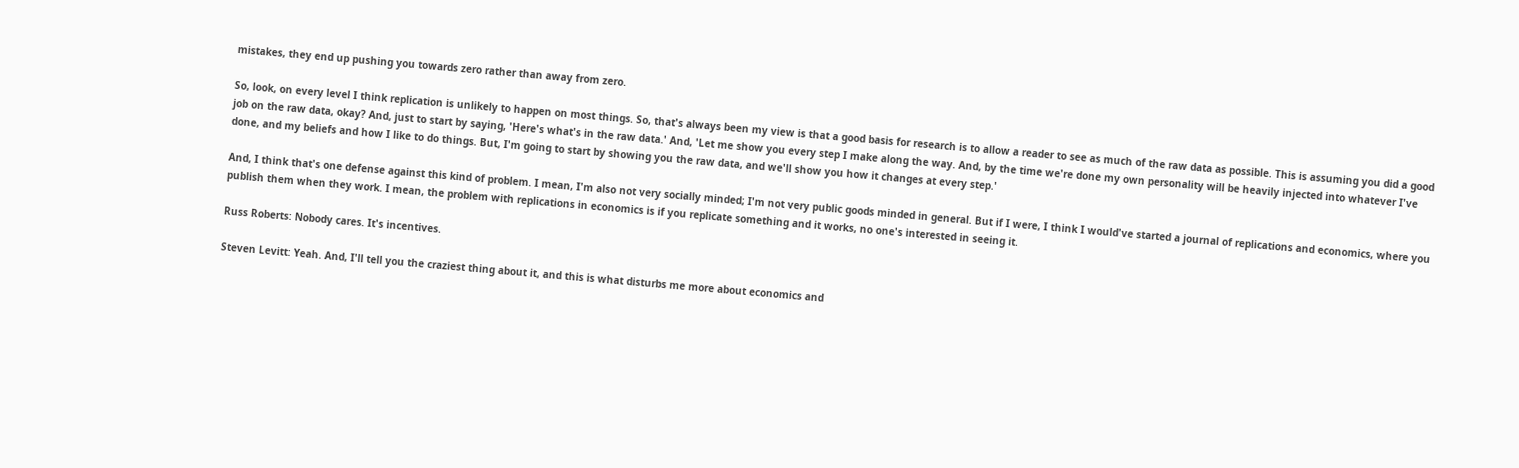mistakes, they end up pushing you towards zero rather than away from zero.

So, look, on every level I think replication is unlikely to happen on most things. So, that's always been my view is that a good basis for research is to allow a reader to see as much of the raw data as possible. This is assuming you did a good job on the raw data, okay? And, just to start by saying, 'Here's what's in the raw data.' And, 'Let me show you every step I make along the way. And, by the time we're done my own personality will be heavily injected into whatever I've done, and my beliefs and how I like to do things. But, I'm going to start by showing you the raw data, and we'll show you how it changes at every step.'

And, I think that's one defense against this kind of problem. I mean, I'm also not very socially minded; I'm not very public goods minded in general. But if I were, I think I would've started a journal of replications and economics, where you publish them when they work. I mean, the problem with replications in economics is if you replicate something and it works, no one's interested in seeing it.

Russ Roberts: Nobody cares. It's incentives.

Steven Levitt: Yeah. And, I'll tell you the craziest thing about it, and this is what disturbs me more about economics and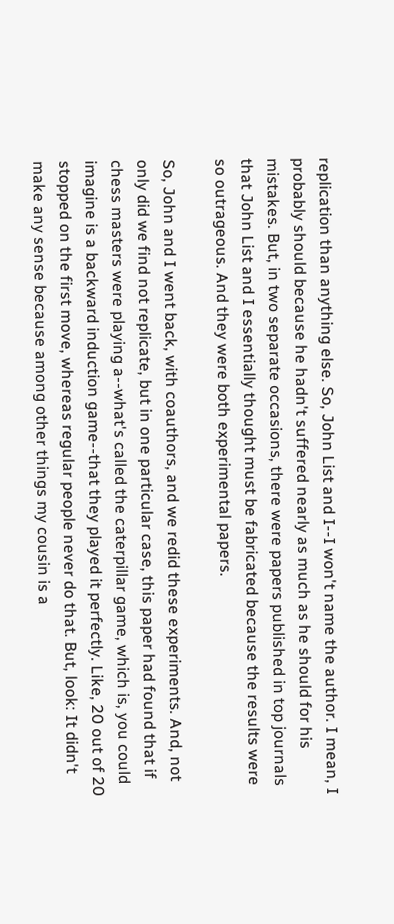replication than anything else. So, John List and I--I won't name the author. I mean, I probably should because he hadn't suffered nearly as much as he should for his mistakes. But, in two separate occasions, there were papers published in top journals that John List and I essentially thought must be fabricated because the results were so outrageous. And they were both experimental papers.

So, John and I went back, with coauthors, and we redid these experiments. And, not only did we find not replicate, but in one particular case, this paper had found that if chess masters were playing a--what's called the caterpillar game, which is, you could imagine is a backward induction game--that they played it perfectly. Like, 20 out of 20 stopped on the first move, whereas regular people never do that. But, look: It didn't make any sense because among other things my cousin is a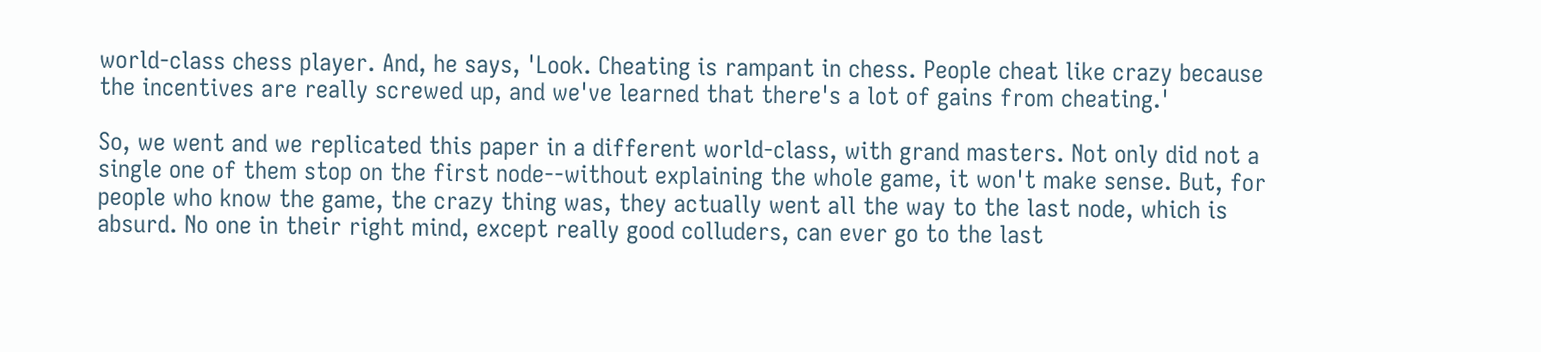world-class chess player. And, he says, 'Look. Cheating is rampant in chess. People cheat like crazy because the incentives are really screwed up, and we've learned that there's a lot of gains from cheating.'

So, we went and we replicated this paper in a different world-class, with grand masters. Not only did not a single one of them stop on the first node--without explaining the whole game, it won't make sense. But, for people who know the game, the crazy thing was, they actually went all the way to the last node, which is absurd. No one in their right mind, except really good colluders, can ever go to the last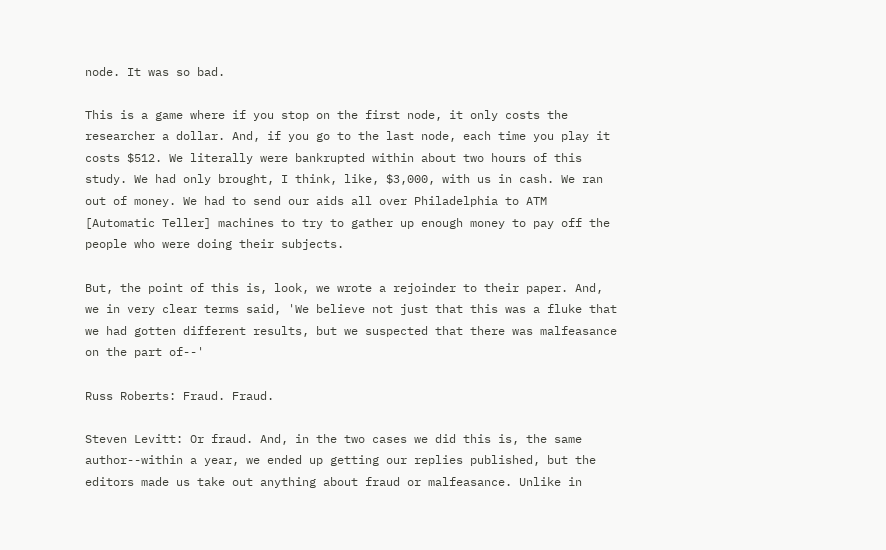node. It was so bad.

This is a game where if you stop on the first node, it only costs the researcher a dollar. And, if you go to the last node, each time you play it costs $512. We literally were bankrupted within about two hours of this study. We had only brought, I think, like, $3,000, with us in cash. We ran out of money. We had to send our aids all over Philadelphia to ATM [Automatic Teller] machines to try to gather up enough money to pay off the people who were doing their subjects.

But, the point of this is, look, we wrote a rejoinder to their paper. And, we in very clear terms said, 'We believe not just that this was a fluke that we had gotten different results, but we suspected that there was malfeasance on the part of--'

Russ Roberts: Fraud. Fraud.

Steven Levitt: Or fraud. And, in the two cases we did this is, the same author--within a year, we ended up getting our replies published, but the editors made us take out anything about fraud or malfeasance. Unlike in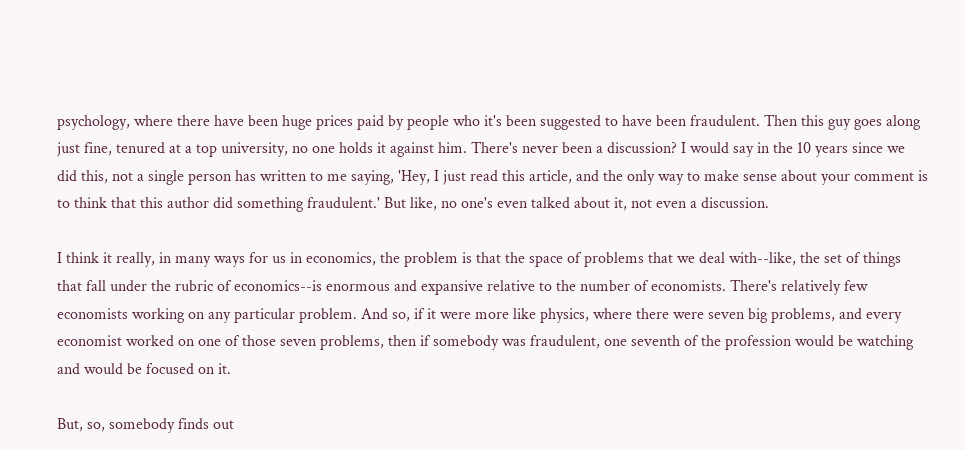psychology, where there have been huge prices paid by people who it's been suggested to have been fraudulent. Then this guy goes along just fine, tenured at a top university, no one holds it against him. There's never been a discussion? I would say in the 10 years since we did this, not a single person has written to me saying, 'Hey, I just read this article, and the only way to make sense about your comment is to think that this author did something fraudulent.' But like, no one's even talked about it, not even a discussion.

I think it really, in many ways for us in economics, the problem is that the space of problems that we deal with--like, the set of things that fall under the rubric of economics--is enormous and expansive relative to the number of economists. There's relatively few economists working on any particular problem. And so, if it were more like physics, where there were seven big problems, and every economist worked on one of those seven problems, then if somebody was fraudulent, one seventh of the profession would be watching and would be focused on it.

But, so, somebody finds out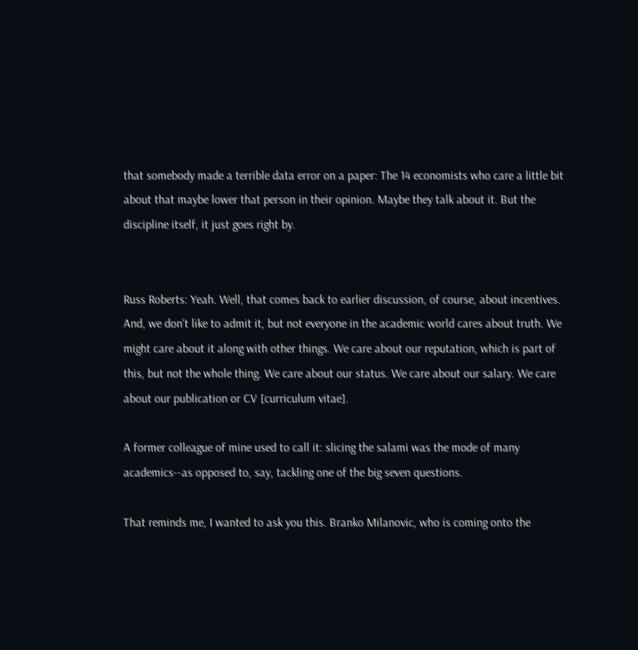that somebody made a terrible data error on a paper: The 14 economists who care a little bit about that maybe lower that person in their opinion. Maybe they talk about it. But the discipline itself, it just goes right by.


Russ Roberts: Yeah. Well, that comes back to earlier discussion, of course, about incentives. And, we don't like to admit it, but not everyone in the academic world cares about truth. We might care about it along with other things. We care about our reputation, which is part of this, but not the whole thing. We care about our status. We care about our salary. We care about our publication or CV [curriculum vitae].

A former colleague of mine used to call it: slicing the salami was the mode of many academics--as opposed to, say, tackling one of the big seven questions.

That reminds me, I wanted to ask you this. Branko Milanovic, who is coming onto the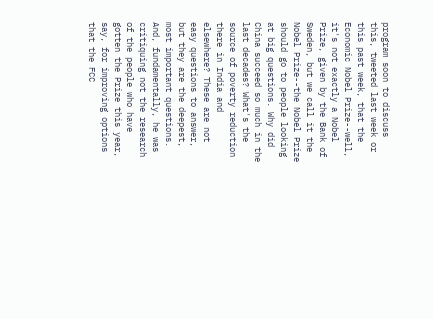program soon to discuss this, tweeted last week or this past week, that the Economic Nobel Prize--well, it's not exactly a Nobel Prize, given by the Bank of Sweden, but we call it the Nobel Prize--the Nobel Prize should go to people looking at big questions. Why did China succeed so much in the last decades? What's the source of poverty reduction there in India and elsewhere? These are not easy questions to answer, but they are the deepest, most important questions. And, fundamentally, he was critiquing not the research of the people who have gotten the Prize this year, say, for improving options that the FCC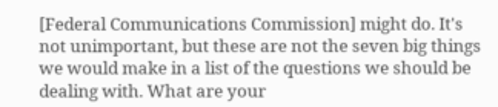[Federal Communications Commission] might do. It's not unimportant, but these are not the seven big things we would make in a list of the questions we should be dealing with. What are your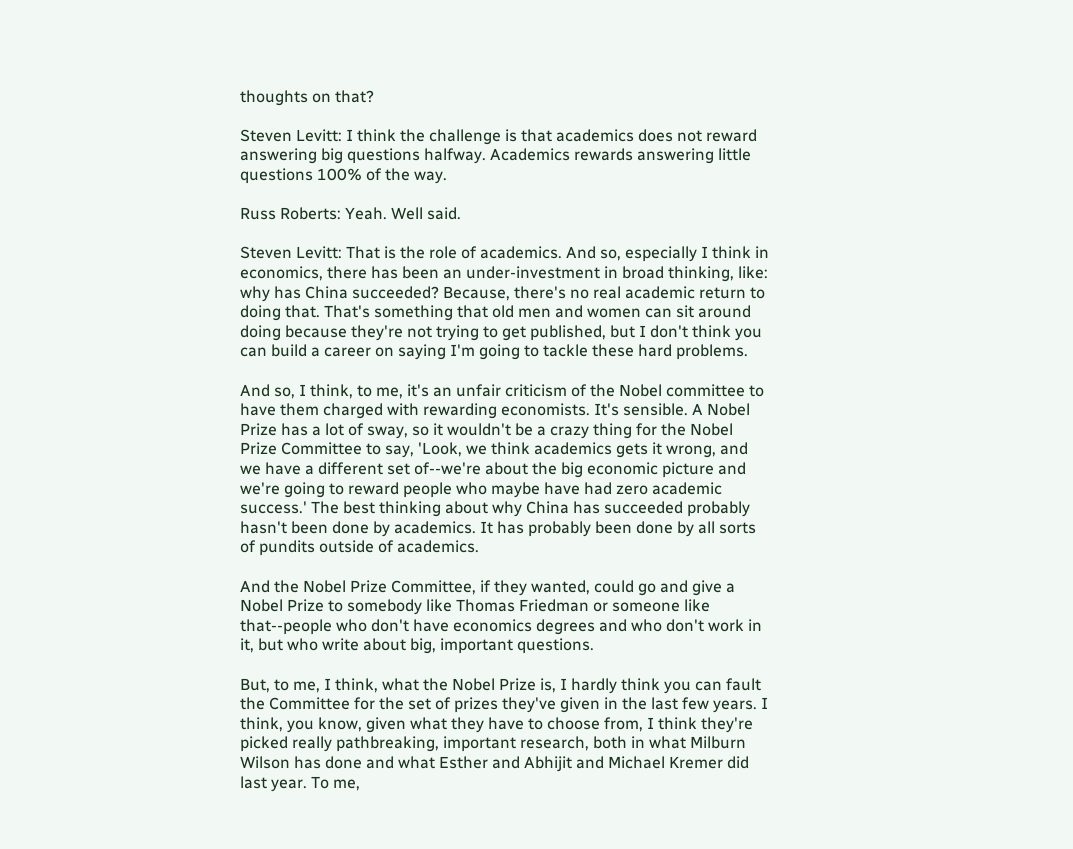thoughts on that?

Steven Levitt: I think the challenge is that academics does not reward answering big questions halfway. Academics rewards answering little questions 100% of the way.

Russ Roberts: Yeah. Well said.

Steven Levitt: That is the role of academics. And so, especially I think in economics, there has been an under-investment in broad thinking, like: why has China succeeded? Because, there's no real academic return to doing that. That's something that old men and women can sit around doing because they're not trying to get published, but I don't think you can build a career on saying I'm going to tackle these hard problems.

And so, I think, to me, it's an unfair criticism of the Nobel committee to have them charged with rewarding economists. It's sensible. A Nobel Prize has a lot of sway, so it wouldn't be a crazy thing for the Nobel Prize Committee to say, 'Look, we think academics gets it wrong, and we have a different set of--we're about the big economic picture and we're going to reward people who maybe have had zero academic success.' The best thinking about why China has succeeded probably hasn't been done by academics. It has probably been done by all sorts of pundits outside of academics.

And the Nobel Prize Committee, if they wanted, could go and give a Nobel Prize to somebody like Thomas Friedman or someone like that--people who don't have economics degrees and who don't work in it, but who write about big, important questions.

But, to me, I think, what the Nobel Prize is, I hardly think you can fault the Committee for the set of prizes they've given in the last few years. I think, you know, given what they have to choose from, I think they're picked really pathbreaking, important research, both in what Milburn Wilson has done and what Esther and Abhijit and Michael Kremer did last year. To me,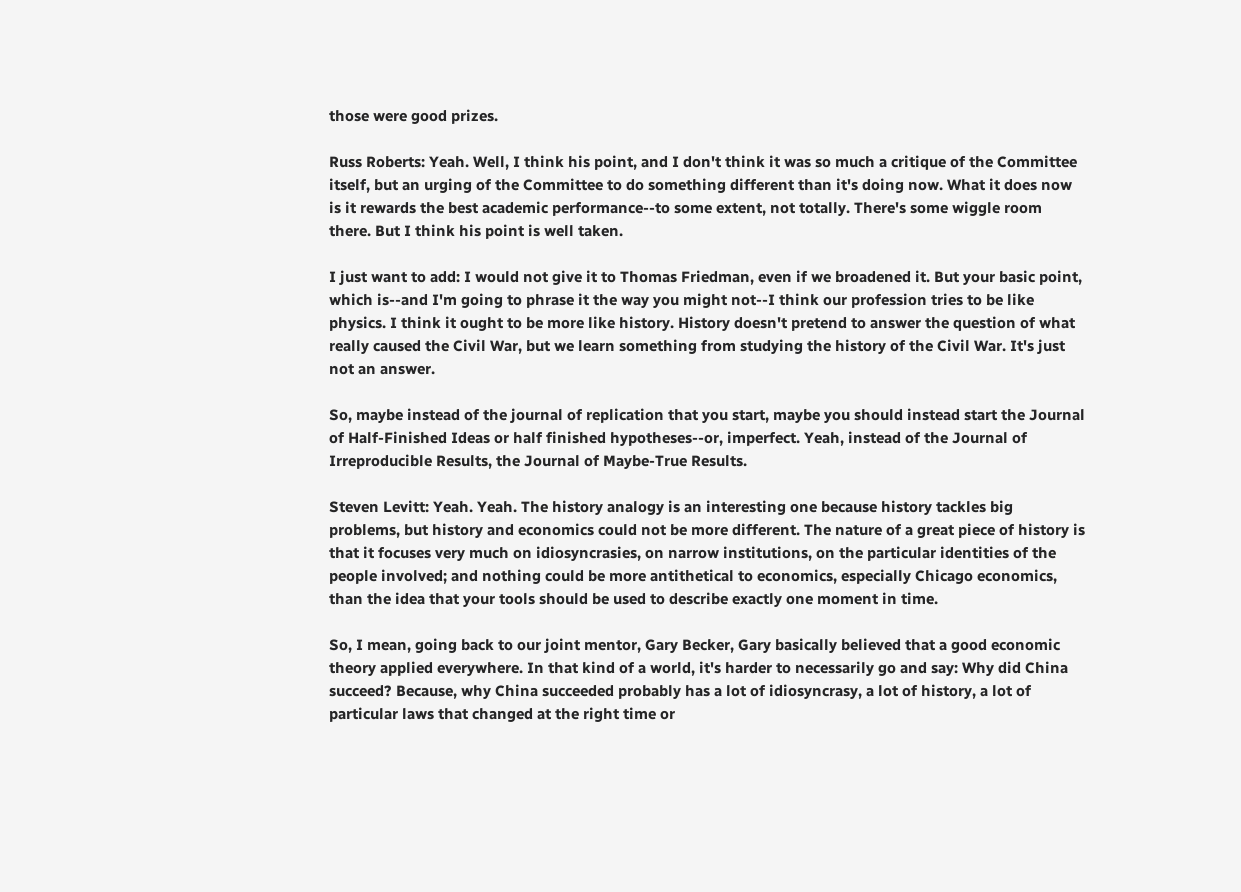those were good prizes.

Russ Roberts: Yeah. Well, I think his point, and I don't think it was so much a critique of the Committee itself, but an urging of the Committee to do something different than it's doing now. What it does now is it rewards the best academic performance--to some extent, not totally. There's some wiggle room there. But I think his point is well taken.

I just want to add: I would not give it to Thomas Friedman, even if we broadened it. But your basic point, which is--and I'm going to phrase it the way you might not--I think our profession tries to be like physics. I think it ought to be more like history. History doesn't pretend to answer the question of what really caused the Civil War, but we learn something from studying the history of the Civil War. It's just not an answer.

So, maybe instead of the journal of replication that you start, maybe you should instead start the Journal of Half-Finished Ideas or half finished hypotheses--or, imperfect. Yeah, instead of the Journal of Irreproducible Results, the Journal of Maybe-True Results.

Steven Levitt: Yeah. Yeah. The history analogy is an interesting one because history tackles big problems, but history and economics could not be more different. The nature of a great piece of history is that it focuses very much on idiosyncrasies, on narrow institutions, on the particular identities of the people involved; and nothing could be more antithetical to economics, especially Chicago economics, than the idea that your tools should be used to describe exactly one moment in time.

So, I mean, going back to our joint mentor, Gary Becker, Gary basically believed that a good economic theory applied everywhere. In that kind of a world, it's harder to necessarily go and say: Why did China succeed? Because, why China succeeded probably has a lot of idiosyncrasy, a lot of history, a lot of particular laws that changed at the right time or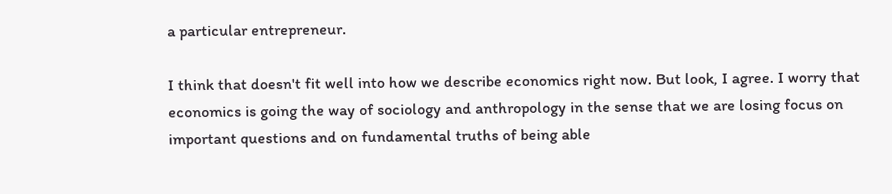a particular entrepreneur.

I think that doesn't fit well into how we describe economics right now. But look, I agree. I worry that economics is going the way of sociology and anthropology in the sense that we are losing focus on important questions and on fundamental truths of being able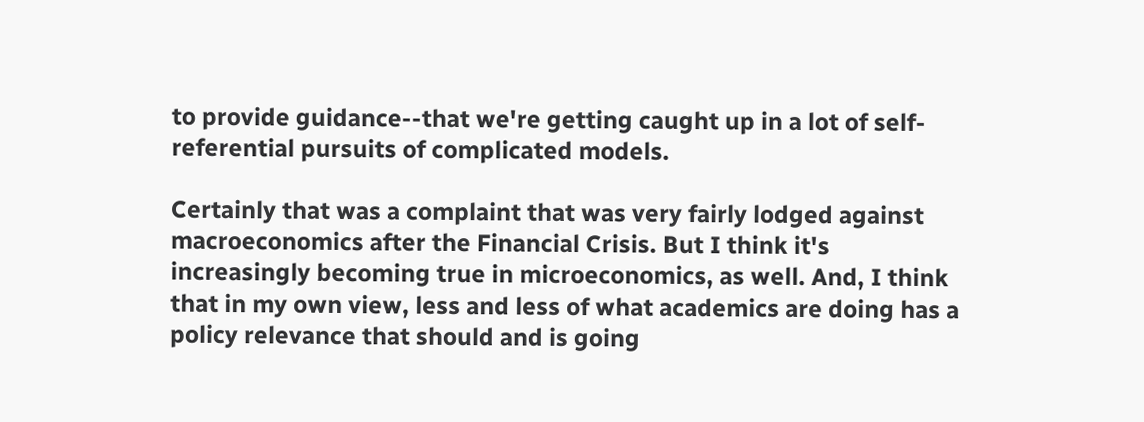to provide guidance--that we're getting caught up in a lot of self-referential pursuits of complicated models.

Certainly that was a complaint that was very fairly lodged against macroeconomics after the Financial Crisis. But I think it's increasingly becoming true in microeconomics, as well. And, I think that in my own view, less and less of what academics are doing has a policy relevance that should and is going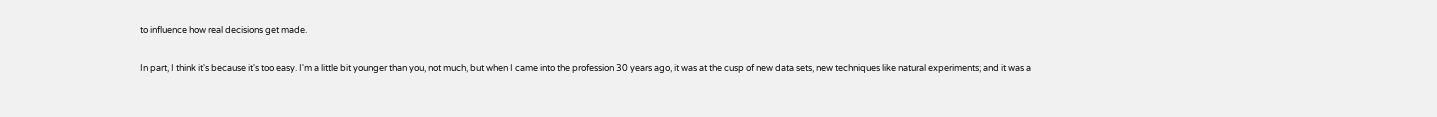to influence how real decisions get made.

In part, I think it's because it's too easy. I'm a little bit younger than you, not much, but when I came into the profession 30 years ago, it was at the cusp of new data sets, new techniques like natural experiments; and it was a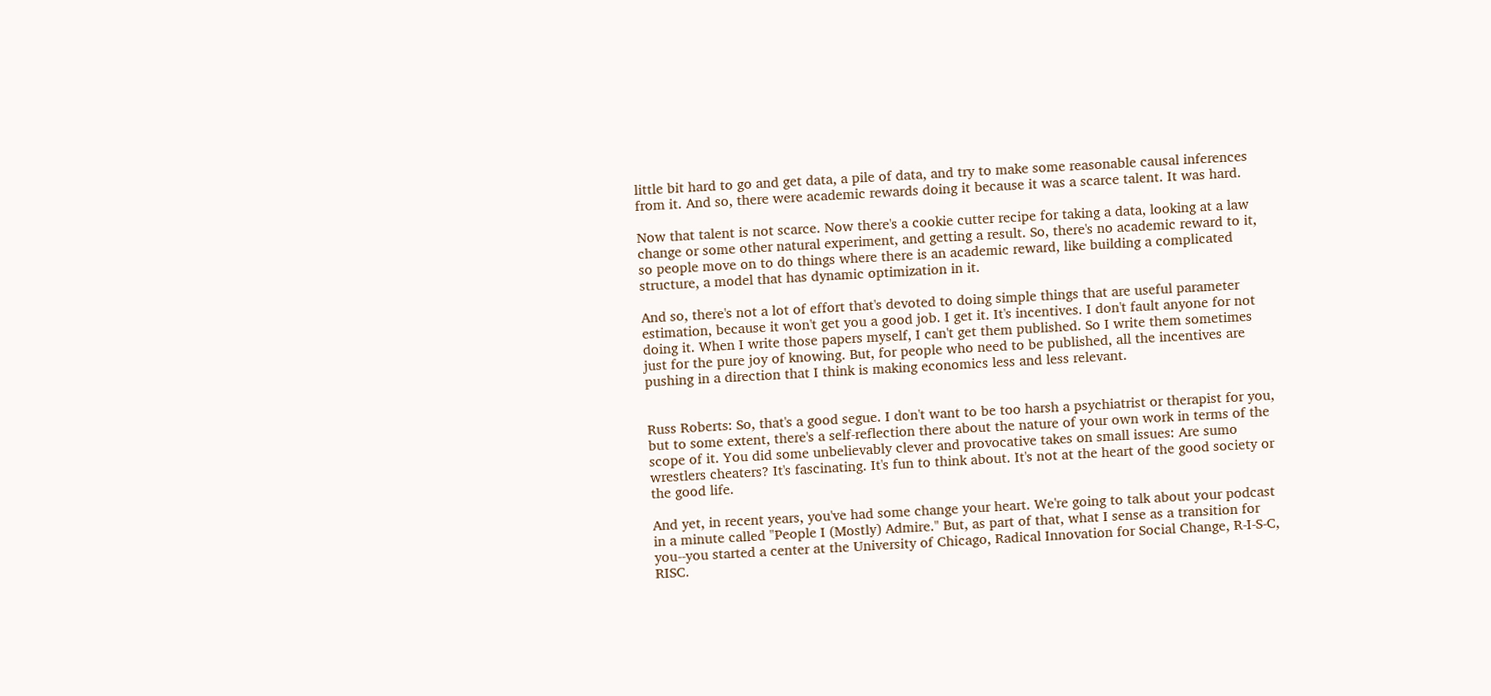little bit hard to go and get data, a pile of data, and try to make some reasonable causal inferences from it. And so, there were academic rewards doing it because it was a scarce talent. It was hard.

Now that talent is not scarce. Now there's a cookie cutter recipe for taking a data, looking at a law change or some other natural experiment, and getting a result. So, there's no academic reward to it, so people move on to do things where there is an academic reward, like building a complicated structure, a model that has dynamic optimization in it.

And so, there's not a lot of effort that's devoted to doing simple things that are useful parameter estimation, because it won't get you a good job. I get it. It's incentives. I don't fault anyone for not doing it. When I write those papers myself, I can't get them published. So I write them sometimes just for the pure joy of knowing. But, for people who need to be published, all the incentives are pushing in a direction that I think is making economics less and less relevant.


Russ Roberts: So, that's a good segue. I don't want to be too harsh a psychiatrist or therapist for you, but to some extent, there's a self-reflection there about the nature of your own work in terms of the scope of it. You did some unbelievably clever and provocative takes on small issues: Are sumo wrestlers cheaters? It's fascinating. It's fun to think about. It's not at the heart of the good society or the good life.

And yet, in recent years, you've had some change your heart. We're going to talk about your podcast in a minute called "People I (Mostly) Admire." But, as part of that, what I sense as a transition for you--you started a center at the University of Chicago, Radical Innovation for Social Change, R-I-S-C, RISC.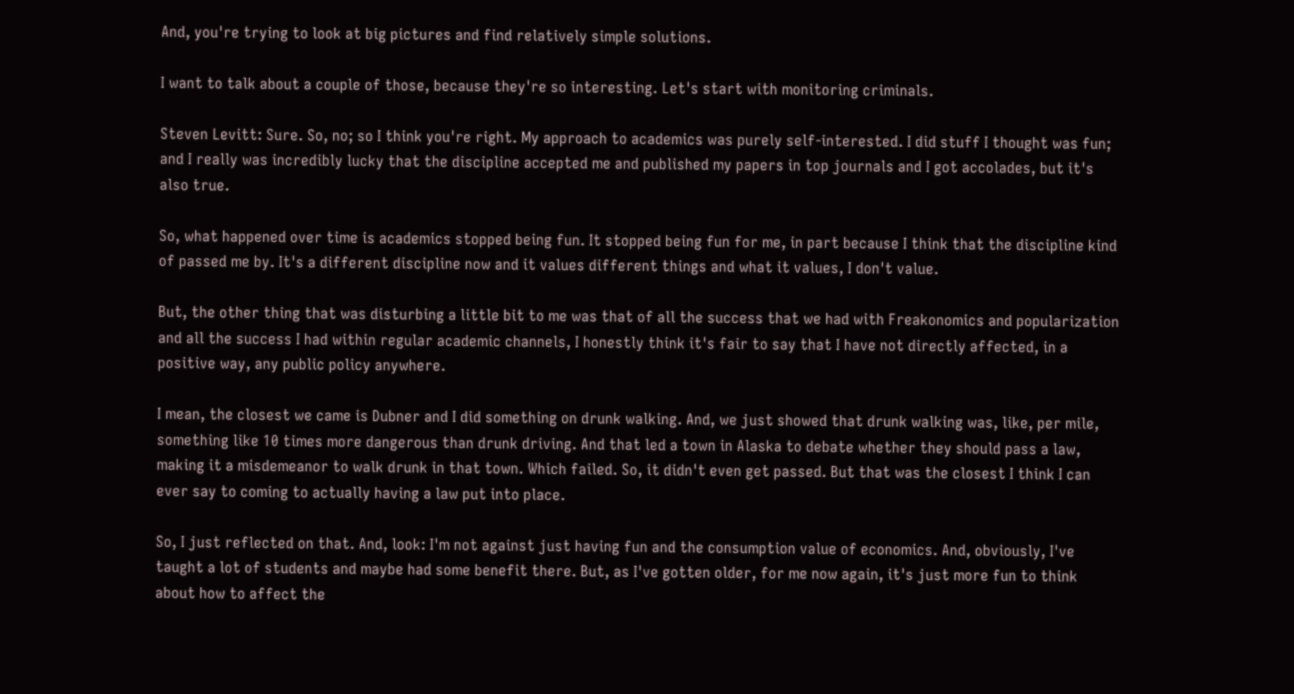And, you're trying to look at big pictures and find relatively simple solutions.

I want to talk about a couple of those, because they're so interesting. Let's start with monitoring criminals.

Steven Levitt: Sure. So, no; so I think you're right. My approach to academics was purely self-interested. I did stuff I thought was fun; and I really was incredibly lucky that the discipline accepted me and published my papers in top journals and I got accolades, but it's also true.

So, what happened over time is academics stopped being fun. It stopped being fun for me, in part because I think that the discipline kind of passed me by. It's a different discipline now and it values different things and what it values, I don't value.

But, the other thing that was disturbing a little bit to me was that of all the success that we had with Freakonomics and popularization and all the success I had within regular academic channels, I honestly think it's fair to say that I have not directly affected, in a positive way, any public policy anywhere.

I mean, the closest we came is Dubner and I did something on drunk walking. And, we just showed that drunk walking was, like, per mile, something like 10 times more dangerous than drunk driving. And that led a town in Alaska to debate whether they should pass a law, making it a misdemeanor to walk drunk in that town. Which failed. So, it didn't even get passed. But that was the closest I think I can ever say to coming to actually having a law put into place.

So, I just reflected on that. And, look: I'm not against just having fun and the consumption value of economics. And, obviously, I've taught a lot of students and maybe had some benefit there. But, as I've gotten older, for me now again, it's just more fun to think about how to affect the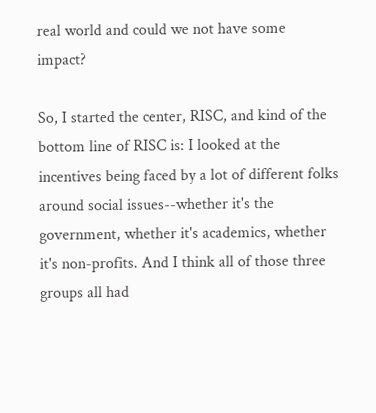real world and could we not have some impact?

So, I started the center, RISC, and kind of the bottom line of RISC is: I looked at the incentives being faced by a lot of different folks around social issues--whether it's the government, whether it's academics, whether it's non-profits. And I think all of those three groups all had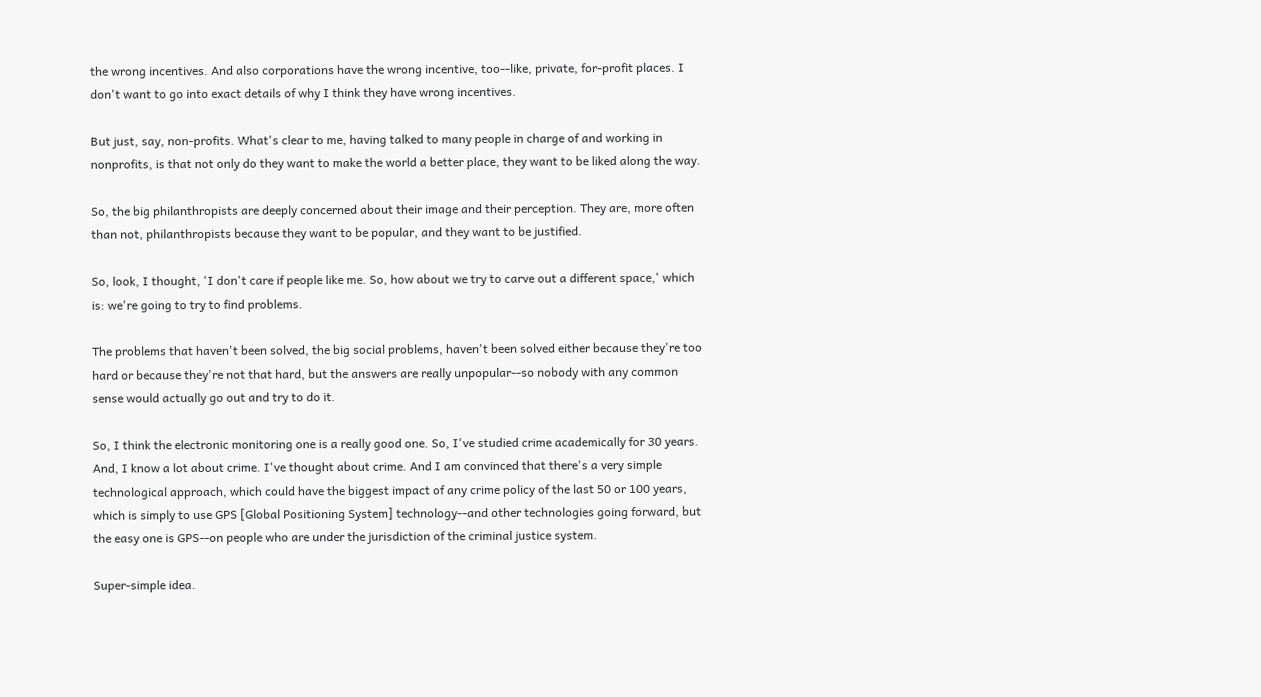the wrong incentives. And also corporations have the wrong incentive, too--like, private, for-profit places. I don't want to go into exact details of why I think they have wrong incentives.

But just, say, non-profits. What's clear to me, having talked to many people in charge of and working in nonprofits, is that not only do they want to make the world a better place, they want to be liked along the way.

So, the big philanthropists are deeply concerned about their image and their perception. They are, more often than not, philanthropists because they want to be popular, and they want to be justified.

So, look, I thought, 'I don't care if people like me. So, how about we try to carve out a different space,' which is: we're going to try to find problems.

The problems that haven't been solved, the big social problems, haven't been solved either because they're too hard or because they're not that hard, but the answers are really unpopular--so nobody with any common sense would actually go out and try to do it.

So, I think the electronic monitoring one is a really good one. So, I've studied crime academically for 30 years. And, I know a lot about crime. I've thought about crime. And I am convinced that there's a very simple technological approach, which could have the biggest impact of any crime policy of the last 50 or 100 years, which is simply to use GPS [Global Positioning System] technology--and other technologies going forward, but the easy one is GPS--on people who are under the jurisdiction of the criminal justice system.

Super-simple idea.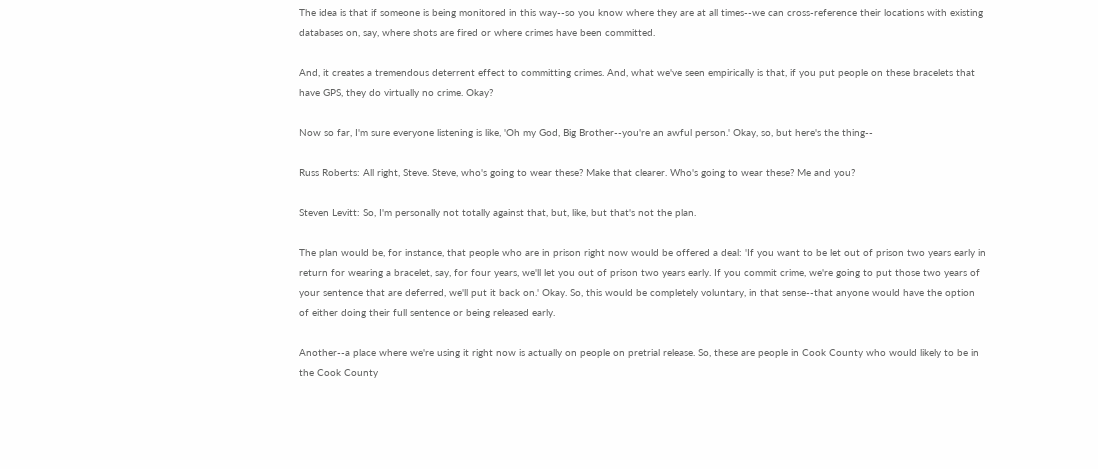The idea is that if someone is being monitored in this way--so you know where they are at all times--we can cross-reference their locations with existing databases on, say, where shots are fired or where crimes have been committed.

And, it creates a tremendous deterrent effect to committing crimes. And, what we've seen empirically is that, if you put people on these bracelets that have GPS, they do virtually no crime. Okay?

Now so far, I'm sure everyone listening is like, 'Oh my God, Big Brother--you're an awful person.' Okay, so, but here's the thing--

Russ Roberts: All right, Steve. Steve, who's going to wear these? Make that clearer. Who's going to wear these? Me and you?

Steven Levitt: So, I'm personally not totally against that, but, like, but that's not the plan.

The plan would be, for instance, that people who are in prison right now would be offered a deal: 'If you want to be let out of prison two years early in return for wearing a bracelet, say, for four years, we'll let you out of prison two years early. If you commit crime, we're going to put those two years of your sentence that are deferred, we'll put it back on.' Okay. So, this would be completely voluntary, in that sense--that anyone would have the option of either doing their full sentence or being released early.

Another--a place where we're using it right now is actually on people on pretrial release. So, these are people in Cook County who would likely to be in the Cook County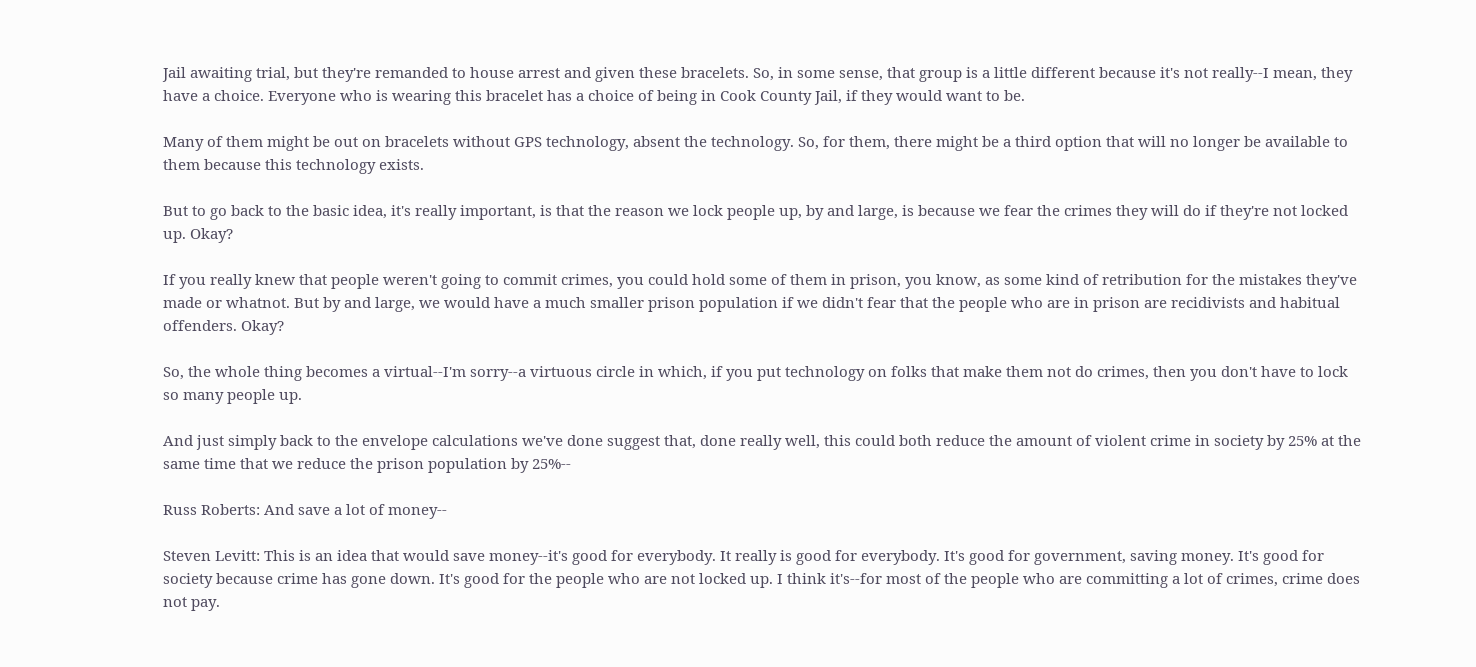Jail awaiting trial, but they're remanded to house arrest and given these bracelets. So, in some sense, that group is a little different because it's not really--I mean, they have a choice. Everyone who is wearing this bracelet has a choice of being in Cook County Jail, if they would want to be.

Many of them might be out on bracelets without GPS technology, absent the technology. So, for them, there might be a third option that will no longer be available to them because this technology exists.

But to go back to the basic idea, it's really important, is that the reason we lock people up, by and large, is because we fear the crimes they will do if they're not locked up. Okay?

If you really knew that people weren't going to commit crimes, you could hold some of them in prison, you know, as some kind of retribution for the mistakes they've made or whatnot. But by and large, we would have a much smaller prison population if we didn't fear that the people who are in prison are recidivists and habitual offenders. Okay?

So, the whole thing becomes a virtual--I'm sorry--a virtuous circle in which, if you put technology on folks that make them not do crimes, then you don't have to lock so many people up.

And just simply back to the envelope calculations we've done suggest that, done really well, this could both reduce the amount of violent crime in society by 25% at the same time that we reduce the prison population by 25%--

Russ Roberts: And save a lot of money--

Steven Levitt: This is an idea that would save money--it's good for everybody. It really is good for everybody. It's good for government, saving money. It's good for society because crime has gone down. It's good for the people who are not locked up. I think it's--for most of the people who are committing a lot of crimes, crime does not pay.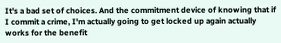It's a bad set of choices. And the commitment device of knowing that if I commit a crime, I'm actually going to get locked up again actually works for the benefit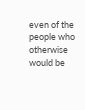even of the people who otherwise would be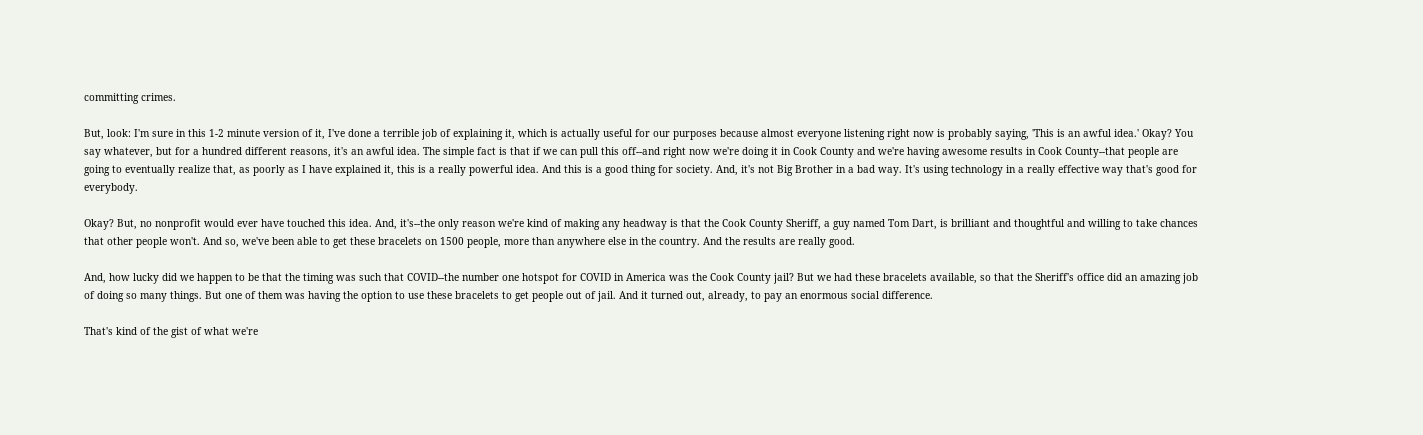committing crimes.

But, look: I'm sure in this 1-2 minute version of it, I've done a terrible job of explaining it, which is actually useful for our purposes because almost everyone listening right now is probably saying, 'This is an awful idea.' Okay? You say whatever, but for a hundred different reasons, it's an awful idea. The simple fact is that if we can pull this off--and right now we're doing it in Cook County and we're having awesome results in Cook County--that people are going to eventually realize that, as poorly as I have explained it, this is a really powerful idea. And this is a good thing for society. And, it's not Big Brother in a bad way. It's using technology in a really effective way that's good for everybody.

Okay? But, no nonprofit would ever have touched this idea. And, it's--the only reason we're kind of making any headway is that the Cook County Sheriff, a guy named Tom Dart, is brilliant and thoughtful and willing to take chances that other people won't. And so, we've been able to get these bracelets on 1500 people, more than anywhere else in the country. And the results are really good.

And, how lucky did we happen to be that the timing was such that COVID--the number one hotspot for COVID in America was the Cook County jail? But we had these bracelets available, so that the Sheriff's office did an amazing job of doing so many things. But one of them was having the option to use these bracelets to get people out of jail. And it turned out, already, to pay an enormous social difference.

That's kind of the gist of what we're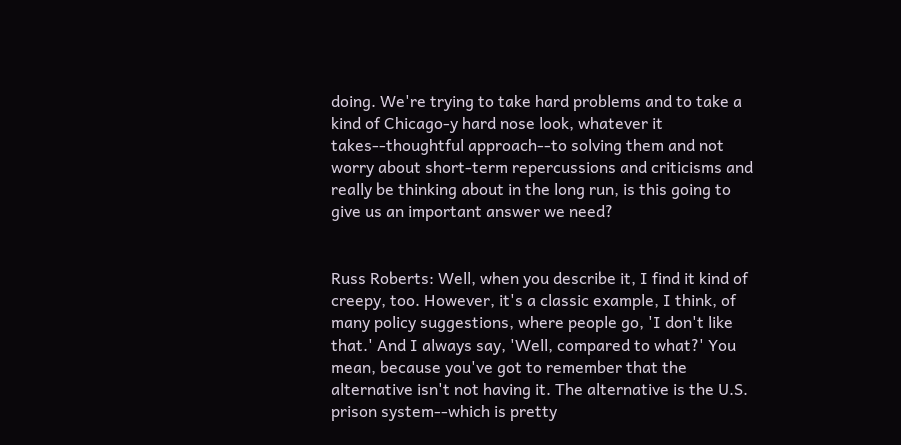doing. We're trying to take hard problems and to take a kind of Chicago-y hard nose look, whatever it takes--thoughtful approach--to solving them and not worry about short-term repercussions and criticisms and really be thinking about in the long run, is this going to give us an important answer we need?


Russ Roberts: Well, when you describe it, I find it kind of creepy, too. However, it's a classic example, I think, of many policy suggestions, where people go, 'I don't like that.' And I always say, 'Well, compared to what?' You mean, because you've got to remember that the alternative isn't not having it. The alternative is the U.S. prison system--which is pretty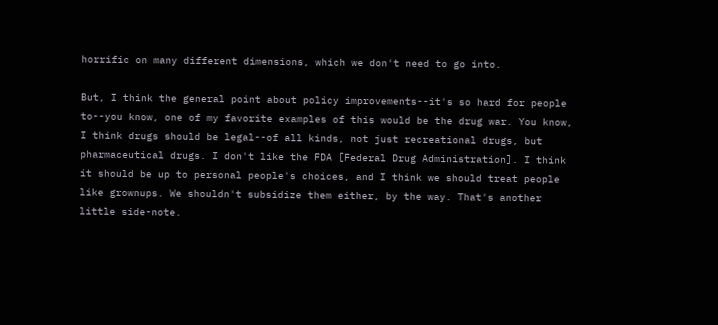horrific on many different dimensions, which we don't need to go into.

But, I think the general point about policy improvements--it's so hard for people to--you know, one of my favorite examples of this would be the drug war. You know, I think drugs should be legal--of all kinds, not just recreational drugs, but pharmaceutical drugs. I don't like the FDA [Federal Drug Administration]. I think it should be up to personal people's choices, and I think we should treat people like grownups. We shouldn't subsidize them either, by the way. That's another little side-note.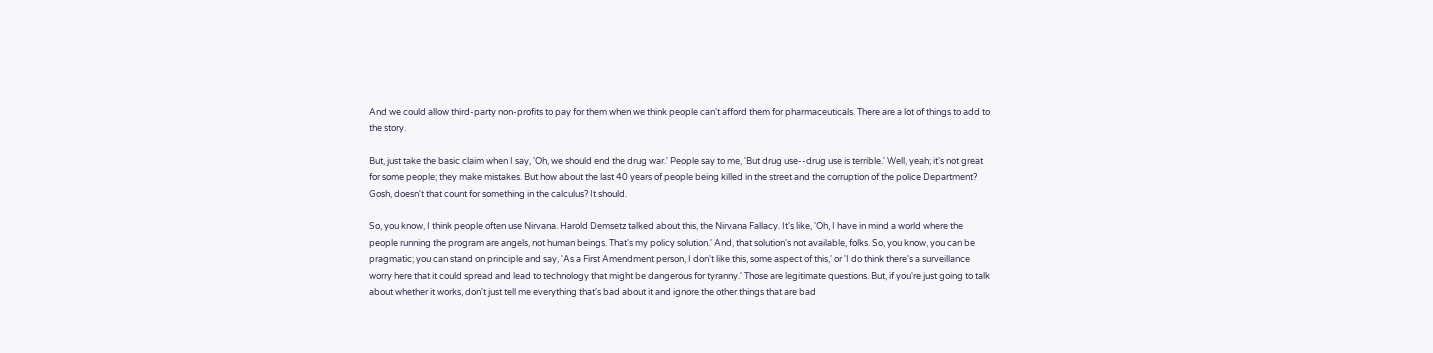And we could allow third-party non-profits to pay for them when we think people can't afford them for pharmaceuticals. There are a lot of things to add to the story.

But, just take the basic claim when I say, 'Oh, we should end the drug war.' People say to me, 'But drug use--drug use is terrible.' Well, yeah; it's not great for some people; they make mistakes. But how about the last 40 years of people being killed in the street and the corruption of the police Department? Gosh, doesn't that count for something in the calculus? It should.

So, you know, I think people often use Nirvana. Harold Demsetz talked about this, the Nirvana Fallacy. It's like, 'Oh, I have in mind a world where the people running the program are angels, not human beings. That's my policy solution.' And, that solution's not available, folks. So, you know, you can be pragmatic; you can stand on principle and say, 'As a First Amendment person, I don't like this, some aspect of this,' or 'I do think there's a surveillance worry here that it could spread and lead to technology that might be dangerous for tyranny.' Those are legitimate questions. But, if you're just going to talk about whether it works, don't just tell me everything that's bad about it and ignore the other things that are bad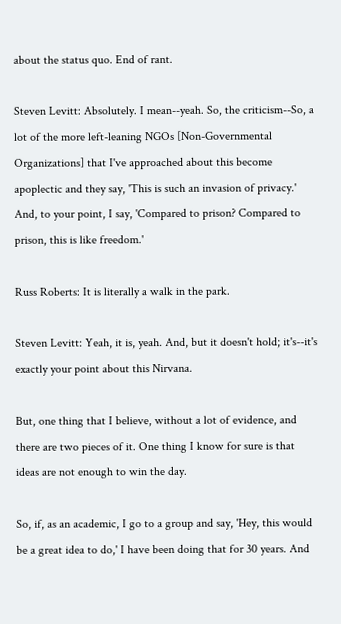about the status quo. End of rant.

Steven Levitt: Absolutely. I mean--yeah. So, the criticism--So, a lot of the more left-leaning NGOs [Non-Governmental Organizations] that I've approached about this become apoplectic and they say, 'This is such an invasion of privacy.' And, to your point, I say, 'Compared to prison? Compared to prison, this is like freedom.'

Russ Roberts: It is literally a walk in the park.

Steven Levitt: Yeah, it is, yeah. And, but it doesn't hold; it's--it's exactly your point about this Nirvana.

But, one thing that I believe, without a lot of evidence, and there are two pieces of it. One thing I know for sure is that ideas are not enough to win the day.

So, if, as an academic, I go to a group and say, 'Hey, this would be a great idea to do,' I have been doing that for 30 years. And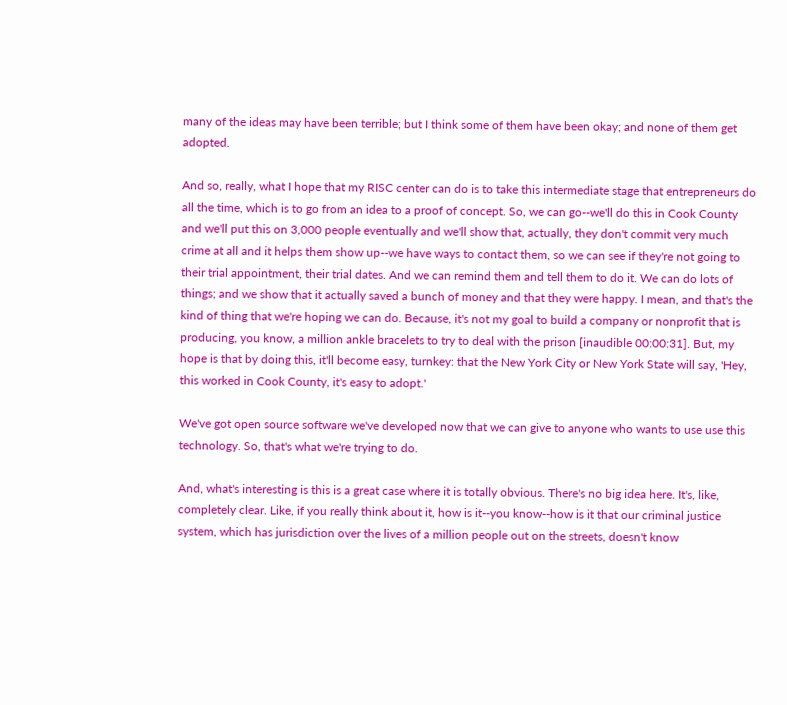many of the ideas may have been terrible; but I think some of them have been okay; and none of them get adopted.

And so, really, what I hope that my RISC center can do is to take this intermediate stage that entrepreneurs do all the time, which is to go from an idea to a proof of concept. So, we can go--we'll do this in Cook County and we'll put this on 3,000 people eventually and we'll show that, actually, they don't commit very much crime at all and it helps them show up--we have ways to contact them, so we can see if they're not going to their trial appointment, their trial dates. And we can remind them and tell them to do it. We can do lots of things; and we show that it actually saved a bunch of money and that they were happy. I mean, and that's the kind of thing that we're hoping we can do. Because, it's not my goal to build a company or nonprofit that is producing, you know, a million ankle bracelets to try to deal with the prison [inaudible 00:00:31]. But, my hope is that by doing this, it'll become easy, turnkey: that the New York City or New York State will say, 'Hey, this worked in Cook County, it's easy to adopt.'

We've got open source software we've developed now that we can give to anyone who wants to use use this technology. So, that's what we're trying to do.

And, what's interesting is this is a great case where it is totally obvious. There's no big idea here. It's, like, completely clear. Like, if you really think about it, how is it--you know--how is it that our criminal justice system, which has jurisdiction over the lives of a million people out on the streets, doesn't know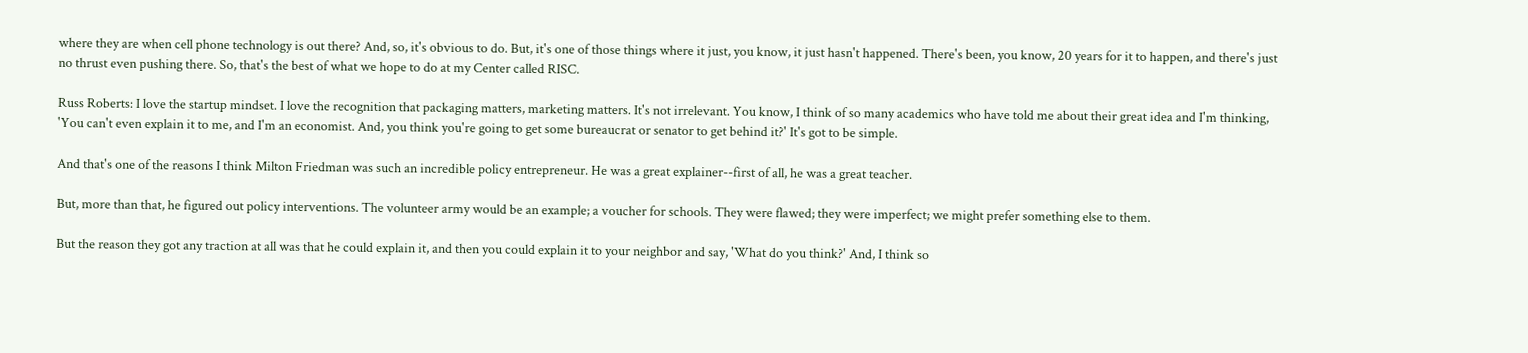where they are when cell phone technology is out there? And, so, it's obvious to do. But, it's one of those things where it just, you know, it just hasn't happened. There's been, you know, 20 years for it to happen, and there's just no thrust even pushing there. So, that's the best of what we hope to do at my Center called RISC.

Russ Roberts: I love the startup mindset. I love the recognition that packaging matters, marketing matters. It's not irrelevant. You know, I think of so many academics who have told me about their great idea and I'm thinking, 'You can't even explain it to me, and I'm an economist. And, you think you're going to get some bureaucrat or senator to get behind it?' It's got to be simple.

And that's one of the reasons I think Milton Friedman was such an incredible policy entrepreneur. He was a great explainer--first of all, he was a great teacher.

But, more than that, he figured out policy interventions. The volunteer army would be an example; a voucher for schools. They were flawed; they were imperfect; we might prefer something else to them.

But the reason they got any traction at all was that he could explain it, and then you could explain it to your neighbor and say, 'What do you think?' And, I think so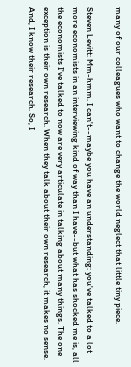many of our colleagues who want to change the world neglect that little tiny piece.

Steven Levitt: Mm-hmm. I can't--maybe you have an understanding: you've talked to a lot more economists in an interviewing kind of way than I have--but what has shocked me is, all the economists I've talked to now are very articulate in talking about many things. The one exception is their own research. When they talk about their own research, it makes no sense. And, I know their research. So, I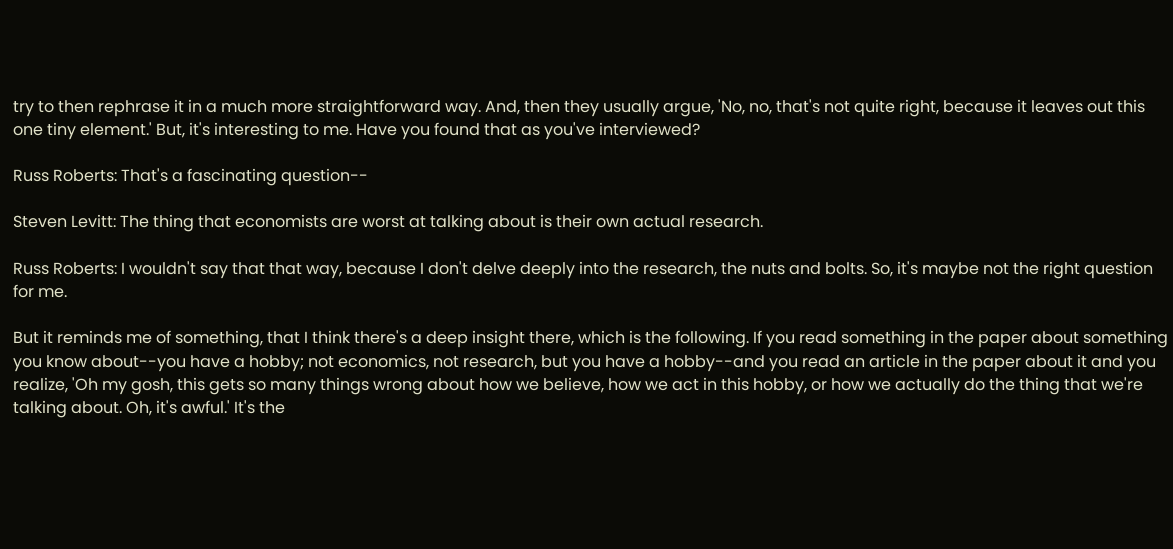try to then rephrase it in a much more straightforward way. And, then they usually argue, 'No, no, that's not quite right, because it leaves out this one tiny element.' But, it's interesting to me. Have you found that as you've interviewed?

Russ Roberts: That's a fascinating question--

Steven Levitt: The thing that economists are worst at talking about is their own actual research.

Russ Roberts: I wouldn't say that that way, because I don't delve deeply into the research, the nuts and bolts. So, it's maybe not the right question for me.

But it reminds me of something, that I think there's a deep insight there, which is the following. If you read something in the paper about something you know about--you have a hobby; not economics, not research, but you have a hobby--and you read an article in the paper about it and you realize, 'Oh my gosh, this gets so many things wrong about how we believe, how we act in this hobby, or how we actually do the thing that we're talking about. Oh, it's awful.' It's the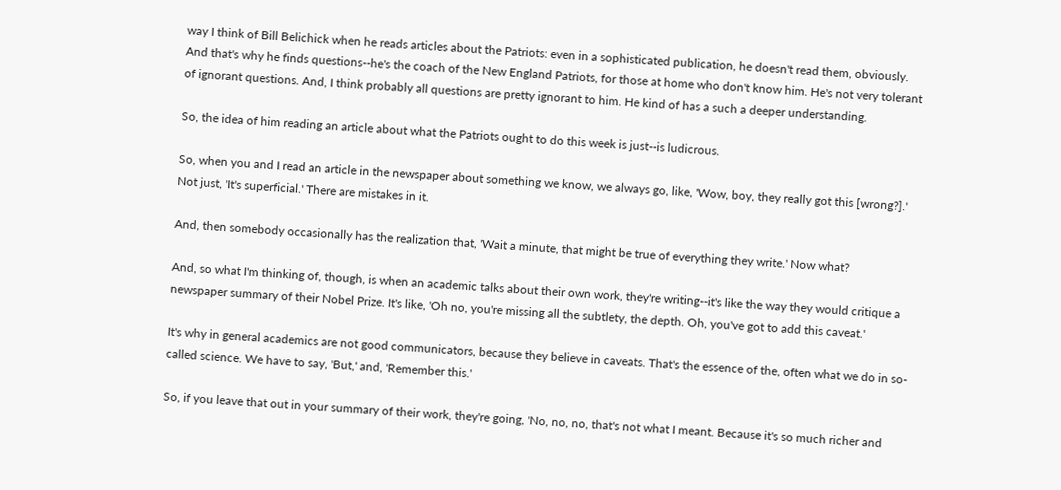way I think of Bill Belichick when he reads articles about the Patriots: even in a sophisticated publication, he doesn't read them, obviously. And that's why he finds questions--he's the coach of the New England Patriots, for those at home who don't know him. He's not very tolerant of ignorant questions. And, I think probably all questions are pretty ignorant to him. He kind of has a such a deeper understanding.

So, the idea of him reading an article about what the Patriots ought to do this week is just--is ludicrous.

So, when you and I read an article in the newspaper about something we know, we always go, like, 'Wow, boy, they really got this [wrong?].' Not just, 'It's superficial.' There are mistakes in it.

And, then somebody occasionally has the realization that, 'Wait a minute, that might be true of everything they write.' Now what?

And, so what I'm thinking of, though, is when an academic talks about their own work, they're writing--it's like the way they would critique a newspaper summary of their Nobel Prize. It's like, 'Oh no, you're missing all the subtlety, the depth. Oh, you've got to add this caveat.'

It's why in general academics are not good communicators, because they believe in caveats. That's the essence of the, often what we do in so-called science. We have to say, 'But,' and, 'Remember this.'

So, if you leave that out in your summary of their work, they're going, 'No, no, no, that's not what I meant. Because it's so much richer and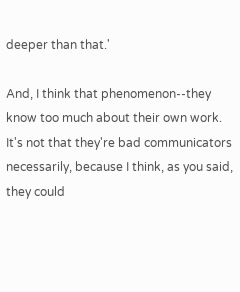deeper than that.'

And, I think that phenomenon--they know too much about their own work. It's not that they're bad communicators necessarily, because I think, as you said, they could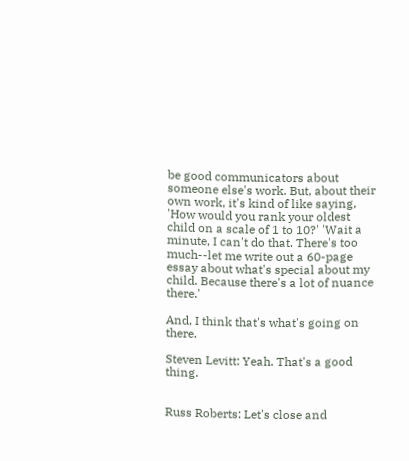be good communicators about someone else's work. But, about their own work, it's kind of like saying, 'How would you rank your oldest child on a scale of 1 to 10?' 'Wait a minute, I can't do that. There's too much--let me write out a 60-page essay about what's special about my child. Because there's a lot of nuance there.'

And, I think that's what's going on there.

Steven Levitt: Yeah. That's a good thing.


Russ Roberts: Let's close and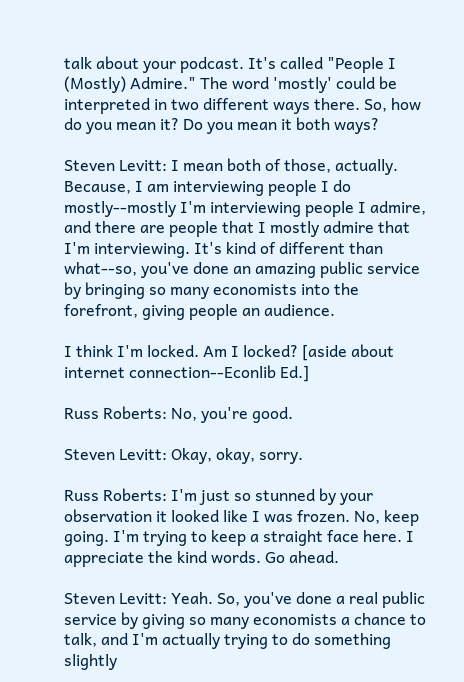talk about your podcast. It's called "People I (Mostly) Admire." The word 'mostly' could be interpreted in two different ways there. So, how do you mean it? Do you mean it both ways?

Steven Levitt: I mean both of those, actually. Because, I am interviewing people I do mostly--mostly I'm interviewing people I admire, and there are people that I mostly admire that I'm interviewing. It's kind of different than what--so, you've done an amazing public service by bringing so many economists into the forefront, giving people an audience.

I think I'm locked. Am I locked? [aside about internet connection--Econlib Ed.]

Russ Roberts: No, you're good.

Steven Levitt: Okay, okay, sorry.

Russ Roberts: I'm just so stunned by your observation it looked like I was frozen. No, keep going. I'm trying to keep a straight face here. I appreciate the kind words. Go ahead.

Steven Levitt: Yeah. So, you've done a real public service by giving so many economists a chance to talk, and I'm actually trying to do something slightly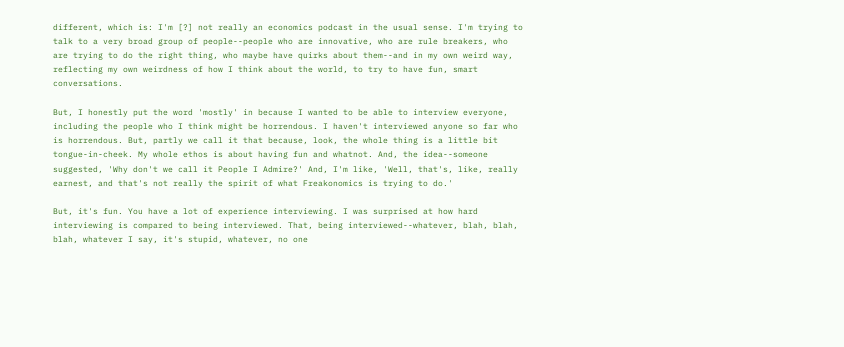different, which is: I'm [?] not really an economics podcast in the usual sense. I'm trying to talk to a very broad group of people--people who are innovative, who are rule breakers, who are trying to do the right thing, who maybe have quirks about them--and in my own weird way, reflecting my own weirdness of how I think about the world, to try to have fun, smart conversations.

But, I honestly put the word 'mostly' in because I wanted to be able to interview everyone, including the people who I think might be horrendous. I haven't interviewed anyone so far who is horrendous. But, partly we call it that because, look, the whole thing is a little bit tongue-in-cheek. My whole ethos is about having fun and whatnot. And, the idea--someone suggested, 'Why don't we call it People I Admire?' And, I'm like, 'Well, that's, like, really earnest, and that's not really the spirit of what Freakonomics is trying to do.'

But, it's fun. You have a lot of experience interviewing. I was surprised at how hard interviewing is compared to being interviewed. That, being interviewed--whatever, blah, blah, blah, whatever I say, it's stupid, whatever, no one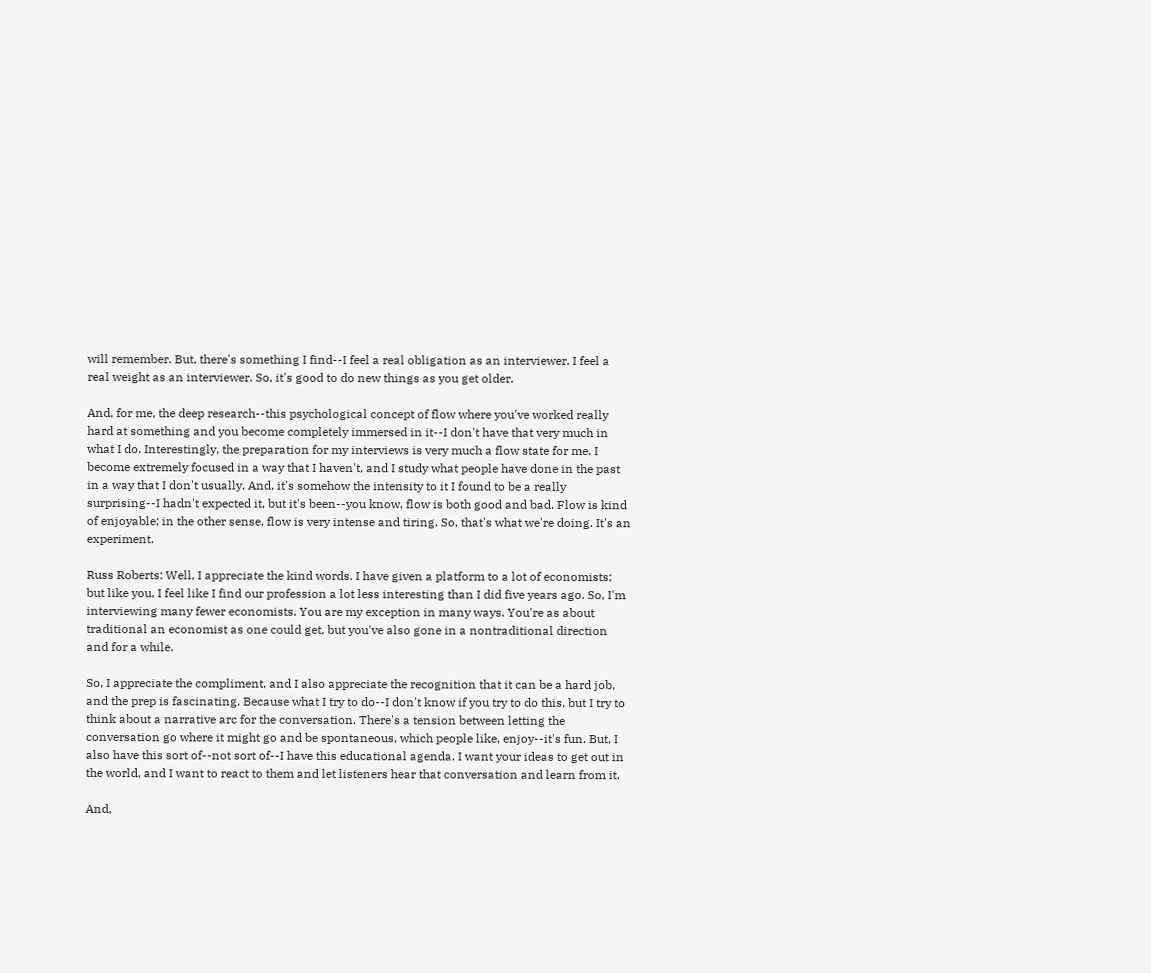will remember. But, there's something I find--I feel a real obligation as an interviewer. I feel a real weight as an interviewer. So, it's good to do new things as you get older.

And, for me, the deep research--this psychological concept of flow where you've worked really hard at something and you become completely immersed in it--I don't have that very much in what I do. Interestingly, the preparation for my interviews is very much a flow state for me. I become extremely focused in a way that I haven't, and I study what people have done in the past in a way that I don't usually. And, it's somehow the intensity to it I found to be a really surprising--I hadn't expected it, but it's been--you know, flow is both good and bad. Flow is kind of enjoyable; in the other sense, flow is very intense and tiring. So, that's what we're doing. It's an experiment.

Russ Roberts: Well, I appreciate the kind words. I have given a platform to a lot of economists; but like you, I feel like I find our profession a lot less interesting than I did five years ago. So, I'm interviewing many fewer economists. You are my exception in many ways. You're as about traditional an economist as one could get, but you've also gone in a nontraditional direction and for a while.

So, I appreciate the compliment, and I also appreciate the recognition that it can be a hard job, and the prep is fascinating. Because what I try to do--I don't know if you try to do this, but I try to think about a narrative arc for the conversation. There's a tension between letting the conversation go where it might go and be spontaneous, which people like, enjoy--it's fun. But, I also have this sort of--not sort of--I have this educational agenda. I want your ideas to get out in the world, and I want to react to them and let listeners hear that conversation and learn from it.

And,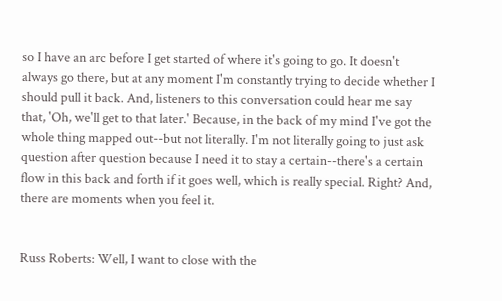so I have an arc before I get started of where it's going to go. It doesn't always go there, but at any moment I'm constantly trying to decide whether I should pull it back. And, listeners to this conversation could hear me say that, 'Oh, we'll get to that later.' Because, in the back of my mind I've got the whole thing mapped out--but not literally. I'm not literally going to just ask question after question because I need it to stay a certain--there's a certain flow in this back and forth if it goes well, which is really special. Right? And, there are moments when you feel it.


Russ Roberts: Well, I want to close with the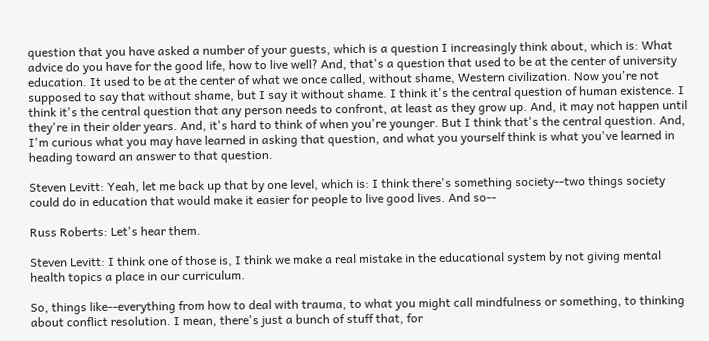question that you have asked a number of your guests, which is a question I increasingly think about, which is: What advice do you have for the good life, how to live well? And, that's a question that used to be at the center of university education. It used to be at the center of what we once called, without shame, Western civilization. Now you're not supposed to say that without shame, but I say it without shame. I think it's the central question of human existence. I think it's the central question that any person needs to confront, at least as they grow up. And, it may not happen until they're in their older years. And, it's hard to think of when you're younger. But I think that's the central question. And, I'm curious what you may have learned in asking that question, and what you yourself think is what you've learned in heading toward an answer to that question.

Steven Levitt: Yeah, let me back up that by one level, which is: I think there's something society--two things society could do in education that would make it easier for people to live good lives. And so--

Russ Roberts: Let's hear them.

Steven Levitt: I think one of those is, I think we make a real mistake in the educational system by not giving mental health topics a place in our curriculum.

So, things like--everything from how to deal with trauma, to what you might call mindfulness or something, to thinking about conflict resolution. I mean, there's just a bunch of stuff that, for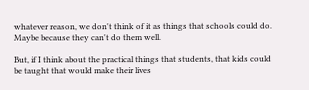whatever reason, we don't think of it as things that schools could do. Maybe because they can't do them well.

But, if I think about the practical things that students, that kids could be taught that would make their lives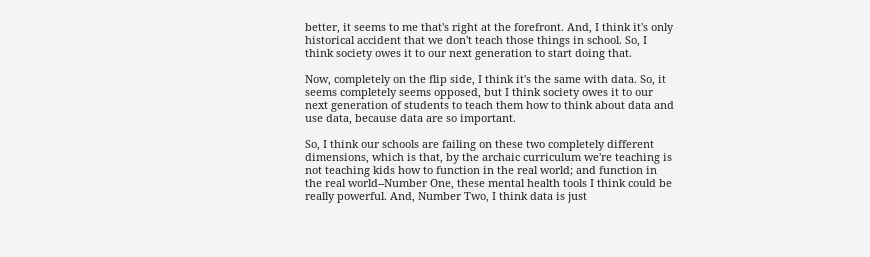better, it seems to me that's right at the forefront. And, I think it's only historical accident that we don't teach those things in school. So, I think society owes it to our next generation to start doing that.

Now, completely on the flip side, I think it's the same with data. So, it seems completely seems opposed, but I think society owes it to our next generation of students to teach them how to think about data and use data, because data are so important.

So, I think our schools are failing on these two completely different dimensions, which is that, by the archaic curriculum we're teaching is not teaching kids how to function in the real world; and function in the real world--Number One, these mental health tools I think could be really powerful. And, Number Two, I think data is just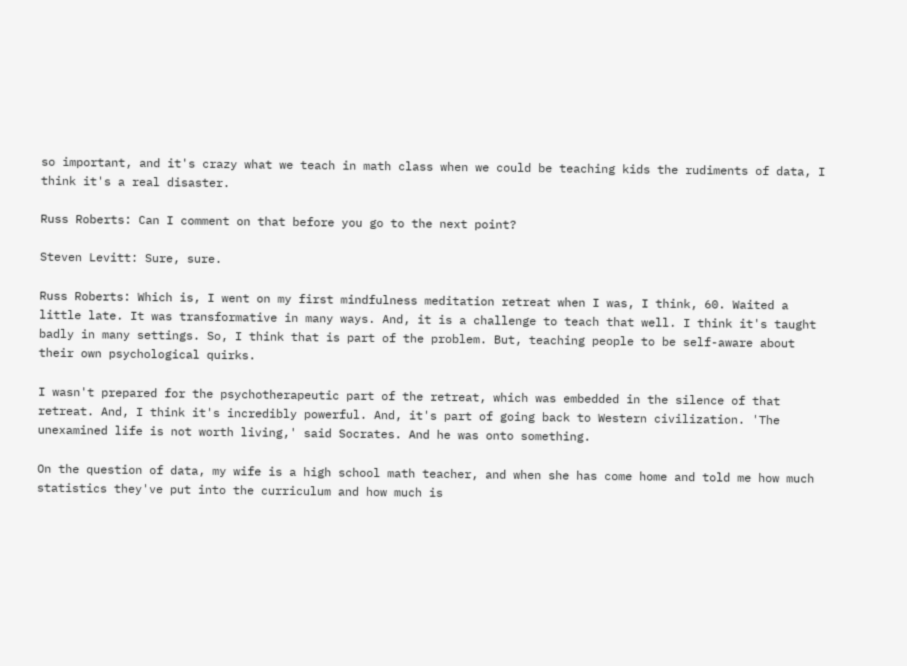so important, and it's crazy what we teach in math class when we could be teaching kids the rudiments of data, I think it's a real disaster.

Russ Roberts: Can I comment on that before you go to the next point?

Steven Levitt: Sure, sure.

Russ Roberts: Which is, I went on my first mindfulness meditation retreat when I was, I think, 60. Waited a little late. It was transformative in many ways. And, it is a challenge to teach that well. I think it's taught badly in many settings. So, I think that is part of the problem. But, teaching people to be self-aware about their own psychological quirks.

I wasn't prepared for the psychotherapeutic part of the retreat, which was embedded in the silence of that retreat. And, I think it's incredibly powerful. And, it's part of going back to Western civilization. 'The unexamined life is not worth living,' said Socrates. And he was onto something.

On the question of data, my wife is a high school math teacher, and when she has come home and told me how much statistics they've put into the curriculum and how much is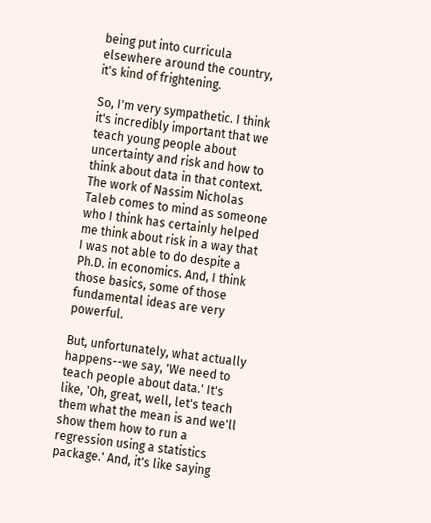being put into curricula elsewhere around the country, it's kind of frightening.

So, I'm very sympathetic. I think it's incredibly important that we teach young people about uncertainty and risk and how to think about data in that context. The work of Nassim Nicholas Taleb comes to mind as someone who I think has certainly helped me think about risk in a way that I was not able to do despite a Ph.D. in economics. And, I think those basics, some of those fundamental ideas are very powerful.

But, unfortunately, what actually happens--we say, 'We need to teach people about data.' It's like, 'Oh, great, well, let's teach them what the mean is and we'll show them how to run a regression using a statistics package.' And, it's like saying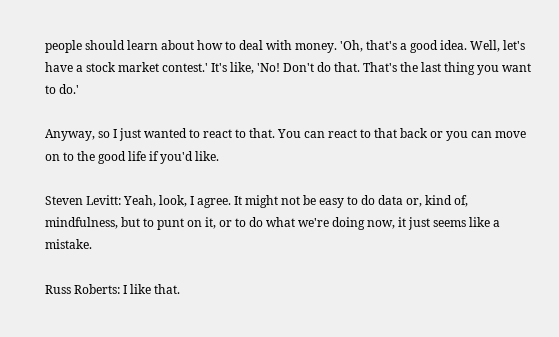people should learn about how to deal with money. 'Oh, that's a good idea. Well, let's have a stock market contest.' It's like, 'No! Don't do that. That's the last thing you want to do.'

Anyway, so I just wanted to react to that. You can react to that back or you can move on to the good life if you'd like.

Steven Levitt: Yeah, look, I agree. It might not be easy to do data or, kind of, mindfulness, but to punt on it, or to do what we're doing now, it just seems like a mistake.

Russ Roberts: I like that.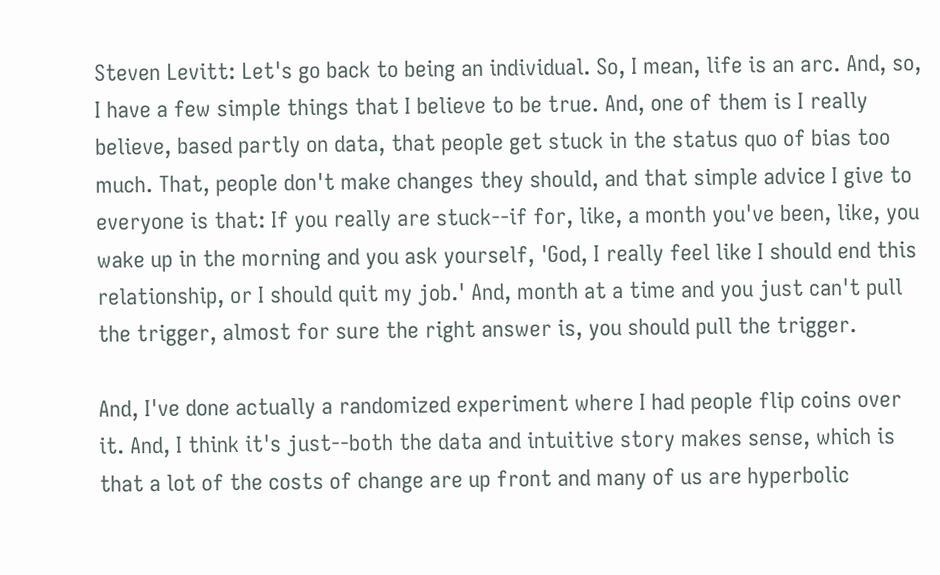Steven Levitt: Let's go back to being an individual. So, I mean, life is an arc. And, so, I have a few simple things that I believe to be true. And, one of them is I really believe, based partly on data, that people get stuck in the status quo of bias too much. That, people don't make changes they should, and that simple advice I give to everyone is that: If you really are stuck--if for, like, a month you've been, like, you wake up in the morning and you ask yourself, 'God, I really feel like I should end this relationship, or I should quit my job.' And, month at a time and you just can't pull the trigger, almost for sure the right answer is, you should pull the trigger.

And, I've done actually a randomized experiment where I had people flip coins over it. And, I think it's just--both the data and intuitive story makes sense, which is that a lot of the costs of change are up front and many of us are hyperbolic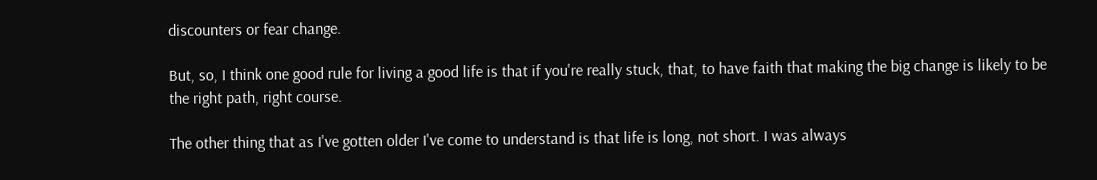discounters or fear change.

But, so, I think one good rule for living a good life is that if you're really stuck, that, to have faith that making the big change is likely to be the right path, right course.

The other thing that as I've gotten older I've come to understand is that life is long, not short. I was always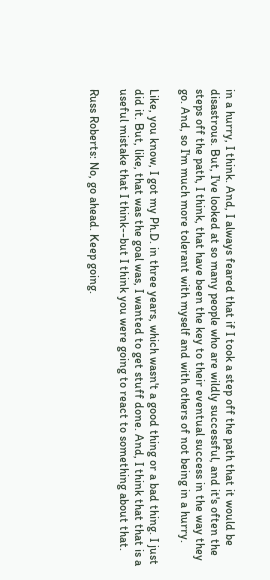in a hurry, I think. And, I always feared that if I took a step off the path that it would be disastrous. But, I've looked at so many people who are wildly successful, and it's often the steps off the path, I think, that have been the key to their eventual success in the way they go. And, so I'm much more tolerant with myself and with others of not being in a hurry.

Like, you know, I got my Ph.D. in three years, which wasn't a good thing or a bad thing. I just did it. But, like, that was the goal was, I wanted to get stuff done. And, I think that that is a useful mistake that I think--but I think you were going to react to something about that.

Russ Roberts: No, go ahead. Keep going.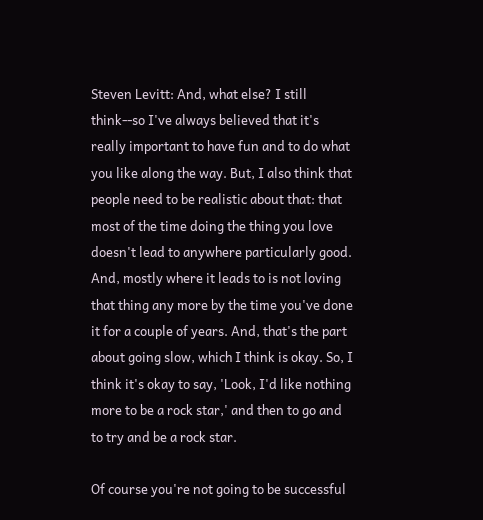Steven Levitt: And, what else? I still think--so I've always believed that it's really important to have fun and to do what you like along the way. But, I also think that people need to be realistic about that: that most of the time doing the thing you love doesn't lead to anywhere particularly good. And, mostly where it leads to is not loving that thing any more by the time you've done it for a couple of years. And, that's the part about going slow, which I think is okay. So, I think it's okay to say, 'Look, I'd like nothing more to be a rock star,' and then to go and to try and be a rock star.

Of course you're not going to be successful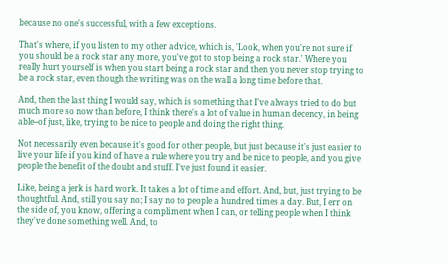because no one's successful, with a few exceptions.

That's where, if you listen to my other advice, which is, 'Look, when you're not sure if you should be a rock star any more, you've got to stop being a rock star.' Where you really hurt yourself is when you start being a rock star and then you never stop trying to be a rock star, even though the writing was on the wall a long time before that.

And, then the last thing I would say, which is something that I've always tried to do but much more so now than before, I think there's a lot of value in human decency, in being able--of just, like, trying to be nice to people and doing the right thing.

Not necessarily even because it's good for other people, but just because it's just easier to live your life if you kind of have a rule where you try and be nice to people, and you give people the benefit of the doubt and stuff. I've just found it easier.

Like, being a jerk is hard work. It takes a lot of time and effort. And, but, just trying to be thoughtful. And, still you say no; I say no to people a hundred times a day. But, I err on the side of, you know, offering a compliment when I can, or telling people when I think they've done something well. And, to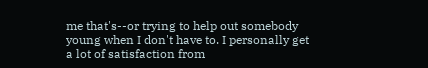me that's--or trying to help out somebody young when I don't have to. I personally get a lot of satisfaction from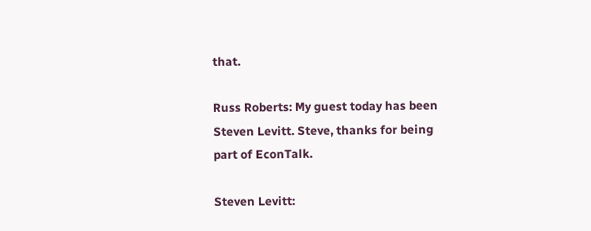that.

Russ Roberts: My guest today has been Steven Levitt. Steve, thanks for being part of EconTalk.

Steven Levitt: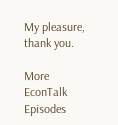My pleasure, thank you.

More EconTalk Episodes